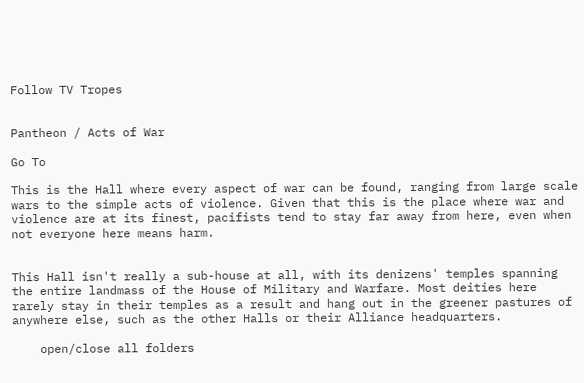Follow TV Tropes


Pantheon / Acts of War

Go To

This is the Hall where every aspect of war can be found, ranging from large scale wars to the simple acts of violence. Given that this is the place where war and violence are at its finest, pacifists tend to stay far away from here, even when not everyone here means harm.


This Hall isn't really a sub-house at all, with its denizens' temples spanning the entire landmass of the House of Military and Warfare. Most deities here rarely stay in their temples as a result and hang out in the greener pastures of anywhere else, such as the other Halls or their Alliance headquarters.

    open/close all folders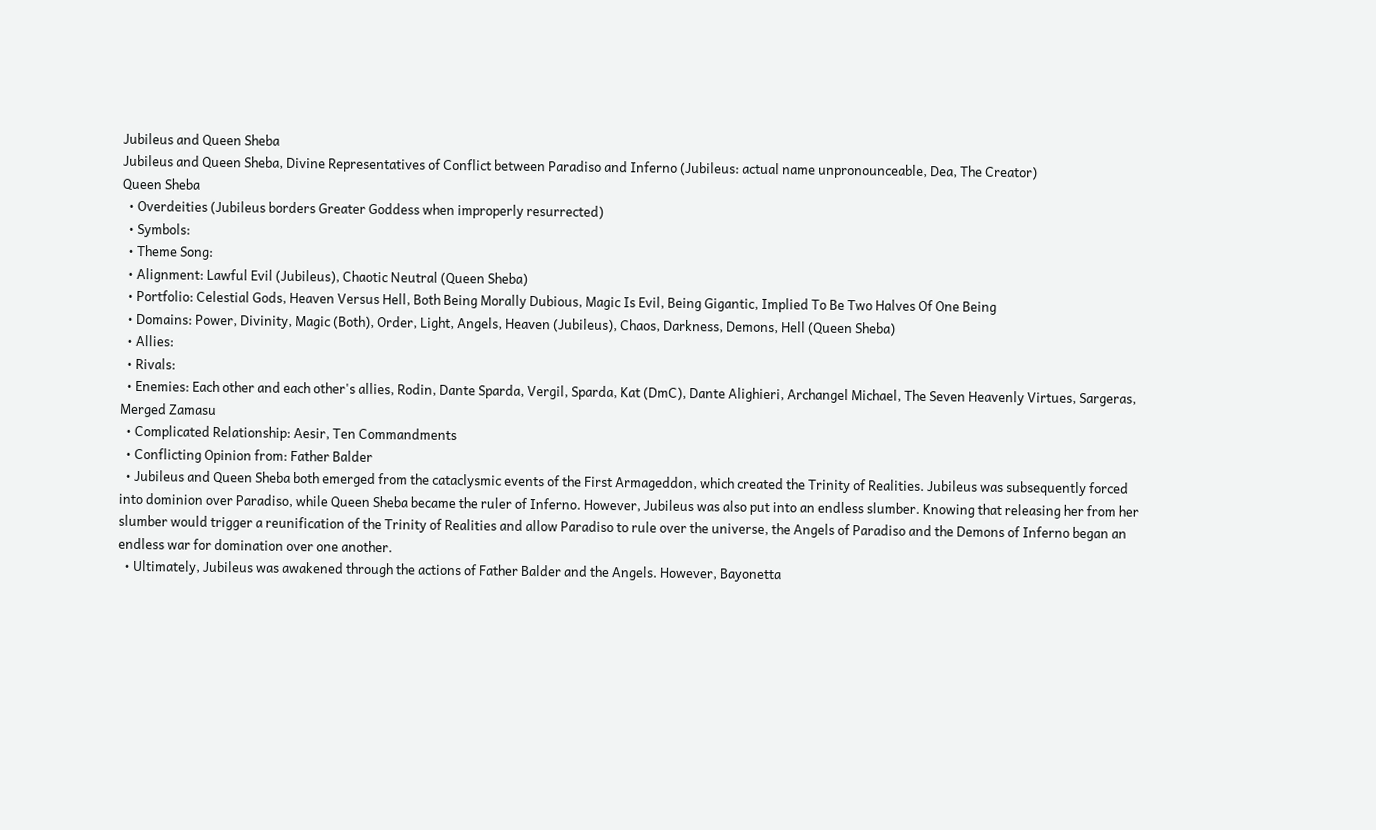Jubileus and Queen Sheba
Jubileus and Queen Sheba, Divine Representatives of Conflict between Paradiso and Inferno (Jubileus: actual name unpronounceable, Dea, The Creator)
Queen Sheba
  • Overdeities (Jubileus borders Greater Goddess when improperly resurrected)
  • Symbols:
  • Theme Song:
  • Alignment: Lawful Evil (Jubileus), Chaotic Neutral (Queen Sheba)
  • Portfolio: Celestial Gods, Heaven Versus Hell, Both Being Morally Dubious, Magic Is Evil, Being Gigantic, Implied To Be Two Halves Of One Being
  • Domains: Power, Divinity, Magic (Both), Order, Light, Angels, Heaven (Jubileus), Chaos, Darkness, Demons, Hell (Queen Sheba)
  • Allies:
  • Rivals:
  • Enemies: Each other and each other's allies, Rodin, Dante Sparda, Vergil, Sparda, Kat (DmC), Dante Alighieri, Archangel Michael, The Seven Heavenly Virtues, Sargeras, Merged Zamasu
  • Complicated Relationship: Aesir, Ten Commandments
  • Conflicting Opinion from: Father Balder
  • Jubileus and Queen Sheba both emerged from the cataclysmic events of the First Armageddon, which created the Trinity of Realities. Jubileus was subsequently forced into dominion over Paradiso, while Queen Sheba became the ruler of Inferno. However, Jubileus was also put into an endless slumber. Knowing that releasing her from her slumber would trigger a reunification of the Trinity of Realities and allow Paradiso to rule over the universe, the Angels of Paradiso and the Demons of Inferno began an endless war for domination over one another.
  • Ultimately, Jubileus was awakened through the actions of Father Balder and the Angels. However, Bayonetta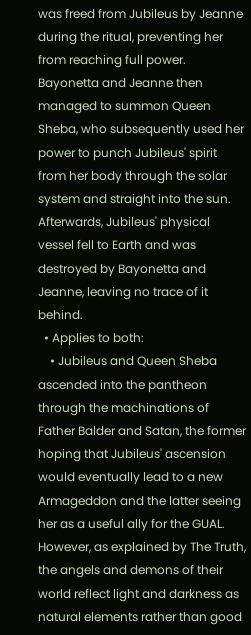was freed from Jubileus by Jeanne during the ritual, preventing her from reaching full power. Bayonetta and Jeanne then managed to summon Queen Sheba, who subsequently used her power to punch Jubileus' spirit from her body through the solar system and straight into the sun. Afterwards, Jubileus' physical vessel fell to Earth and was destroyed by Bayonetta and Jeanne, leaving no trace of it behind.
  • Applies to both:
    • Jubileus and Queen Sheba ascended into the pantheon through the machinations of Father Balder and Satan, the former hoping that Jubileus' ascension would eventually lead to a new Armageddon and the latter seeing her as a useful ally for the GUAL. However, as explained by The Truth, the angels and demons of their world reflect light and darkness as natural elements rather than good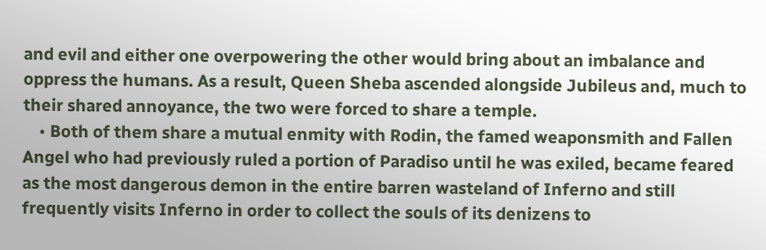and evil and either one overpowering the other would bring about an imbalance and oppress the humans. As a result, Queen Sheba ascended alongside Jubileus and, much to their shared annoyance, the two were forced to share a temple.
    • Both of them share a mutual enmity with Rodin, the famed weaponsmith and Fallen Angel who had previously ruled a portion of Paradiso until he was exiled, became feared as the most dangerous demon in the entire barren wasteland of Inferno and still frequently visits Inferno in order to collect the souls of its denizens to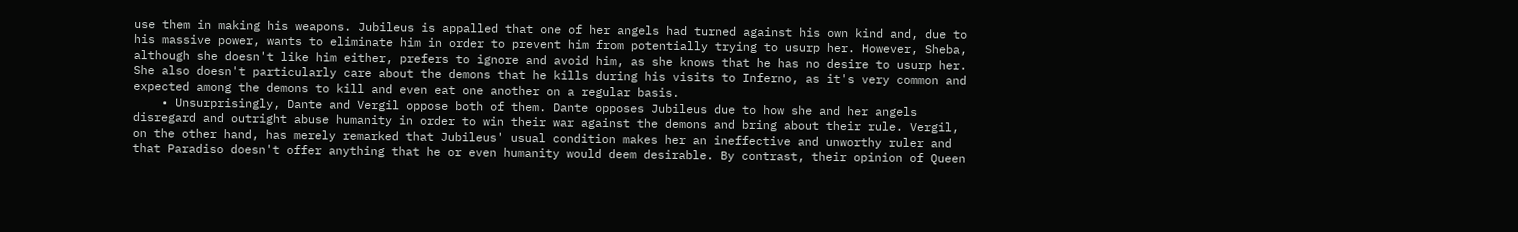use them in making his weapons. Jubileus is appalled that one of her angels had turned against his own kind and, due to his massive power, wants to eliminate him in order to prevent him from potentially trying to usurp her. However, Sheba, although she doesn't like him either, prefers to ignore and avoid him, as she knows that he has no desire to usurp her. She also doesn't particularly care about the demons that he kills during his visits to Inferno, as it's very common and expected among the demons to kill and even eat one another on a regular basis.
    • Unsurprisingly, Dante and Vergil oppose both of them. Dante opposes Jubileus due to how she and her angels disregard and outright abuse humanity in order to win their war against the demons and bring about their rule. Vergil, on the other hand, has merely remarked that Jubileus' usual condition makes her an ineffective and unworthy ruler and that Paradiso doesn't offer anything that he or even humanity would deem desirable. By contrast, their opinion of Queen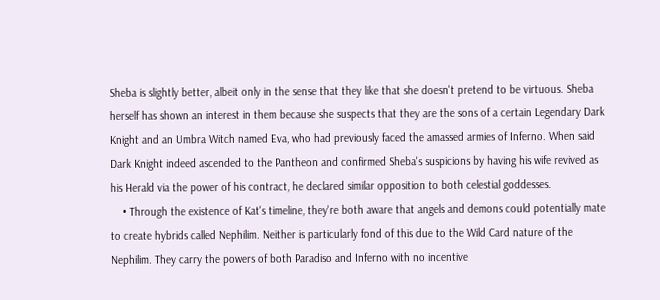Sheba is slightly better, albeit only in the sense that they like that she doesn't pretend to be virtuous. Sheba herself has shown an interest in them because she suspects that they are the sons of a certain Legendary Dark Knight and an Umbra Witch named Eva, who had previously faced the amassed armies of Inferno. When said Dark Knight indeed ascended to the Pantheon and confirmed Sheba's suspicions by having his wife revived as his Herald via the power of his contract, he declared similar opposition to both celestial goddesses.
    • Through the existence of Kat's timeline, they're both aware that angels and demons could potentially mate to create hybrids called Nephilim. Neither is particularly fond of this due to the Wild Card nature of the Nephilim. They carry the powers of both Paradiso and Inferno with no incentive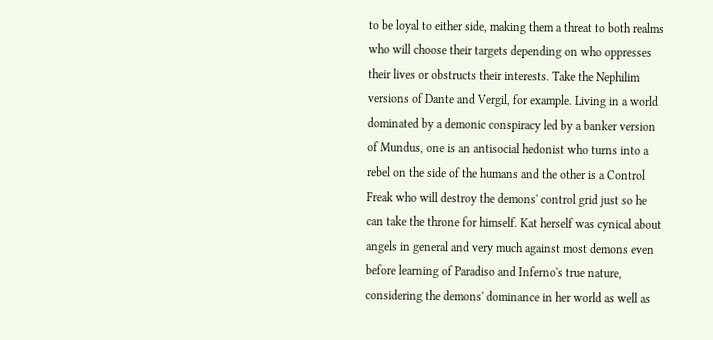to be loyal to either side, making them a threat to both realms who will choose their targets depending on who oppresses their lives or obstructs their interests. Take the Nephilim versions of Dante and Vergil, for example. Living in a world dominated by a demonic conspiracy led by a banker version of Mundus, one is an antisocial hedonist who turns into a rebel on the side of the humans and the other is a Control Freak who will destroy the demons' control grid just so he can take the throne for himself. Kat herself was cynical about angels in general and very much against most demons even before learning of Paradiso and Inferno's true nature, considering the demons' dominance in her world as well as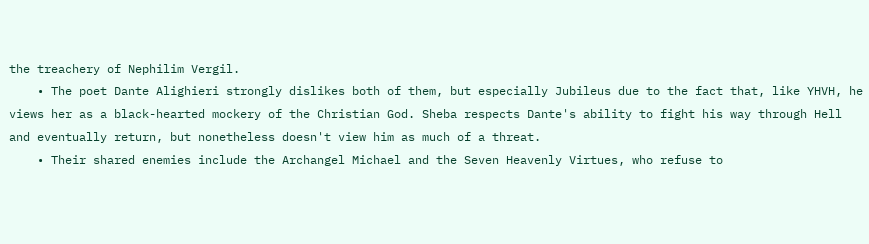the treachery of Nephilim Vergil.
    • The poet Dante Alighieri strongly dislikes both of them, but especially Jubileus due to the fact that, like YHVH, he views her as a black-hearted mockery of the Christian God. Sheba respects Dante's ability to fight his way through Hell and eventually return, but nonetheless doesn't view him as much of a threat.
    • Their shared enemies include the Archangel Michael and the Seven Heavenly Virtues, who refuse to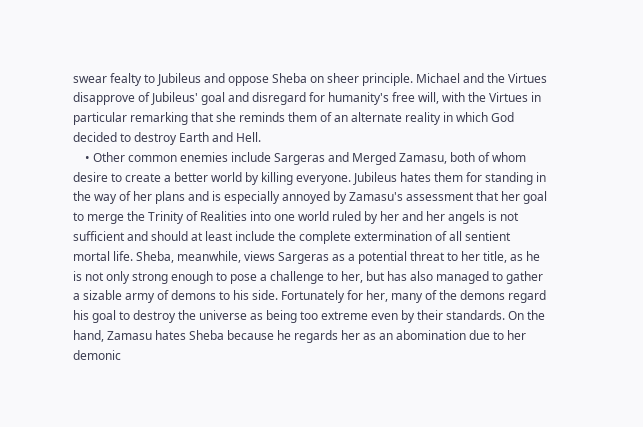swear fealty to Jubileus and oppose Sheba on sheer principle. Michael and the Virtues disapprove of Jubileus' goal and disregard for humanity's free will, with the Virtues in particular remarking that she reminds them of an alternate reality in which God decided to destroy Earth and Hell.
    • Other common enemies include Sargeras and Merged Zamasu, both of whom desire to create a better world by killing everyone. Jubileus hates them for standing in the way of her plans and is especially annoyed by Zamasu's assessment that her goal to merge the Trinity of Realities into one world ruled by her and her angels is not sufficient and should at least include the complete extermination of all sentient mortal life. Sheba, meanwhile, views Sargeras as a potential threat to her title, as he is not only strong enough to pose a challenge to her, but has also managed to gather a sizable army of demons to his side. Fortunately for her, many of the demons regard his goal to destroy the universe as being too extreme even by their standards. On the hand, Zamasu hates Sheba because he regards her as an abomination due to her demonic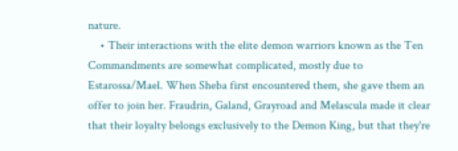nature.
    • Their interactions with the elite demon warriors known as the Ten Commandments are somewhat complicated, mostly due to Estarossa/Mael. When Sheba first encountered them, she gave them an offer to join her. Fraudrin, Galand, Grayroad and Melascula made it clear that their loyalty belongs exclusively to the Demon King, but that they're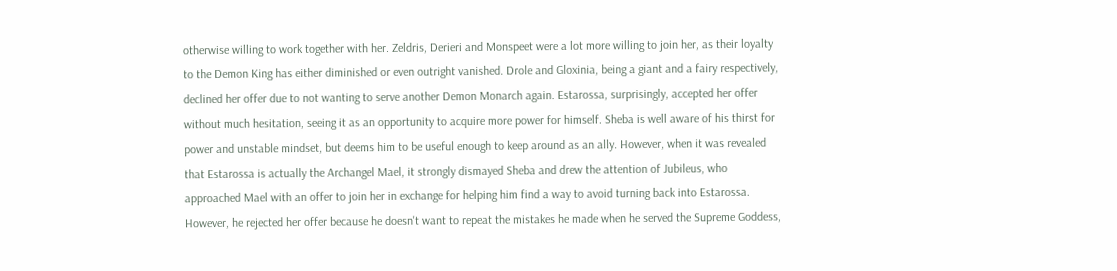otherwise willing to work together with her. Zeldris, Derieri and Monspeet were a lot more willing to join her, as their loyalty to the Demon King has either diminished or even outright vanished. Drole and Gloxinia, being a giant and a fairy respectively, declined her offer due to not wanting to serve another Demon Monarch again. Estarossa, surprisingly, accepted her offer without much hesitation, seeing it as an opportunity to acquire more power for himself. Sheba is well aware of his thirst for power and unstable mindset, but deems him to be useful enough to keep around as an ally. However, when it was revealed that Estarossa is actually the Archangel Mael, it strongly dismayed Sheba and drew the attention of Jubileus, who approached Mael with an offer to join her in exchange for helping him find a way to avoid turning back into Estarossa. However, he rejected her offer because he doesn't want to repeat the mistakes he made when he served the Supreme Goddess,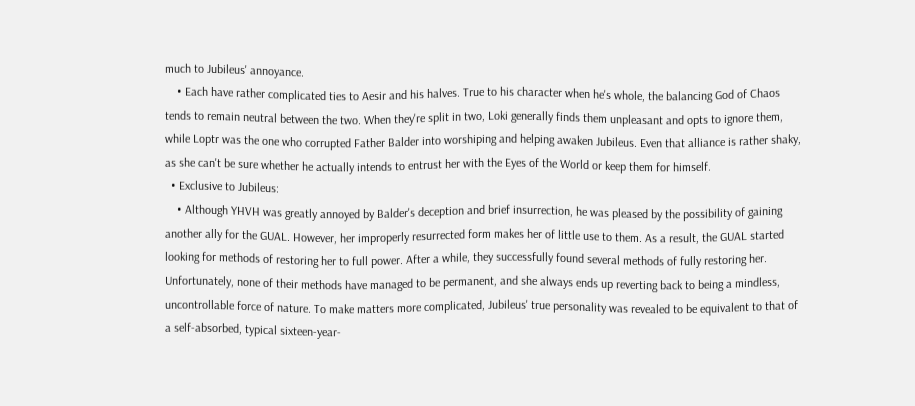much to Jubileus' annoyance.
    • Each have rather complicated ties to Aesir and his halves. True to his character when he's whole, the balancing God of Chaos tends to remain neutral between the two. When they're split in two, Loki generally finds them unpleasant and opts to ignore them, while Loptr was the one who corrupted Father Balder into worshiping and helping awaken Jubileus. Even that alliance is rather shaky, as she can't be sure whether he actually intends to entrust her with the Eyes of the World or keep them for himself.
  • Exclusive to Jubileus:
    • Although YHVH was greatly annoyed by Balder's deception and brief insurrection, he was pleased by the possibility of gaining another ally for the GUAL. However, her improperly resurrected form makes her of little use to them. As a result, the GUAL started looking for methods of restoring her to full power. After a while, they successfully found several methods of fully restoring her. Unfortunately, none of their methods have managed to be permanent, and she always ends up reverting back to being a mindless, uncontrollable force of nature. To make matters more complicated, Jubileus' true personality was revealed to be equivalent to that of a self-absorbed, typical sixteen-year-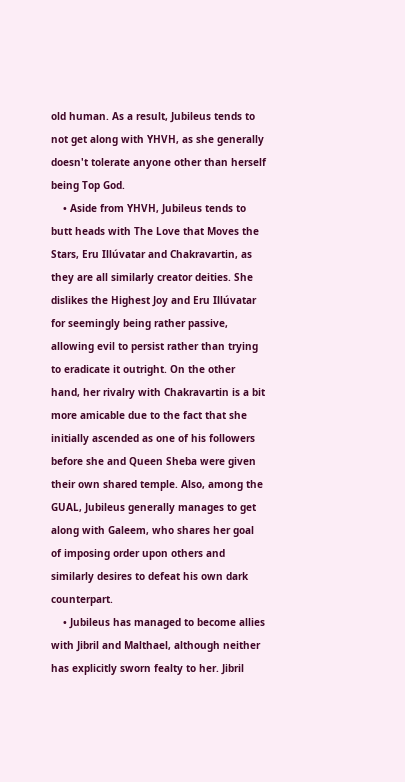old human. As a result, Jubileus tends to not get along with YHVH, as she generally doesn't tolerate anyone other than herself being Top God.
    • Aside from YHVH, Jubileus tends to butt heads with The Love that Moves the Stars, Eru Illúvatar and Chakravartin, as they are all similarly creator deities. She dislikes the Highest Joy and Eru Illúvatar for seemingly being rather passive, allowing evil to persist rather than trying to eradicate it outright. On the other hand, her rivalry with Chakravartin is a bit more amicable due to the fact that she initially ascended as one of his followers before she and Queen Sheba were given their own shared temple. Also, among the GUAL, Jubileus generally manages to get along with Galeem, who shares her goal of imposing order upon others and similarly desires to defeat his own dark counterpart.
    • Jubileus has managed to become allies with Jibril and Malthael, although neither has explicitly sworn fealty to her. Jibril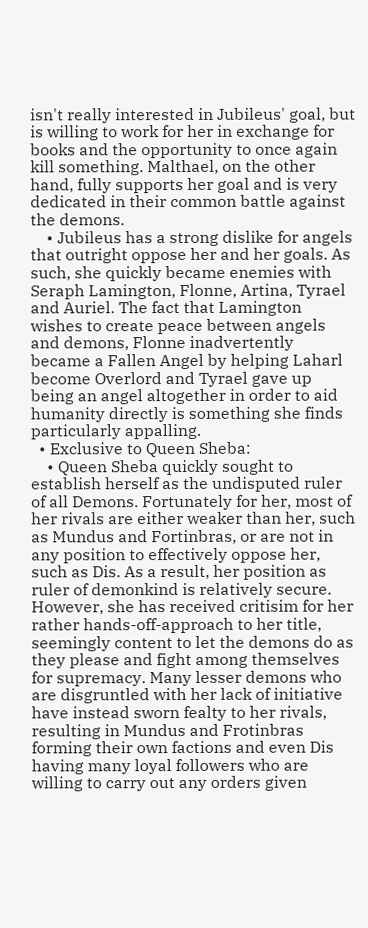isn't really interested in Jubileus' goal, but is willing to work for her in exchange for books and the opportunity to once again kill something. Malthael, on the other hand, fully supports her goal and is very dedicated in their common battle against the demons.
    • Jubileus has a strong dislike for angels that outright oppose her and her goals. As such, she quickly became enemies with Seraph Lamington, Flonne, Artina, Tyrael and Auriel. The fact that Lamington wishes to create peace between angels and demons, Flonne inadvertently became a Fallen Angel by helping Laharl become Overlord and Tyrael gave up being an angel altogether in order to aid humanity directly is something she finds particularly appalling.
  • Exclusive to Queen Sheba:
    • Queen Sheba quickly sought to establish herself as the undisputed ruler of all Demons. Fortunately for her, most of her rivals are either weaker than her, such as Mundus and Fortinbras, or are not in any position to effectively oppose her, such as Dis. As a result, her position as ruler of demonkind is relatively secure. However, she has received critisim for her rather hands-off-approach to her title, seemingly content to let the demons do as they please and fight among themselves for supremacy. Many lesser demons who are disgruntled with her lack of initiative have instead sworn fealty to her rivals, resulting in Mundus and Frotinbras forming their own factions and even Dis having many loyal followers who are willing to carry out any orders given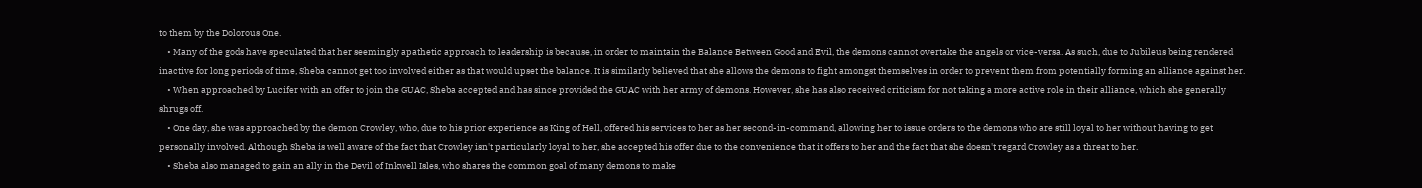to them by the Dolorous One.
    • Many of the gods have speculated that her seemingly apathetic approach to leadership is because, in order to maintain the Balance Between Good and Evil, the demons cannot overtake the angels or vice-versa. As such, due to Jubileus being rendered inactive for long periods of time, Sheba cannot get too involved either as that would upset the balance. It is similarly believed that she allows the demons to fight amongst themselves in order to prevent them from potentially forming an alliance against her.
    • When approached by Lucifer with an offer to join the GUAC, Sheba accepted and has since provided the GUAC with her army of demons. However, she has also received criticism for not taking a more active role in their alliance, which she generally shrugs off.
    • One day, she was approached by the demon Crowley, who, due to his prior experience as King of Hell, offered his services to her as her second-in-command, allowing her to issue orders to the demons who are still loyal to her without having to get personally involved. Although Sheba is well aware of the fact that Crowley isn't particularly loyal to her, she accepted his offer due to the convenience that it offers to her and the fact that she doesn't regard Crowley as a threat to her.
    • Sheba also managed to gain an ally in the Devil of Inkwell Isles, who shares the common goal of many demons to make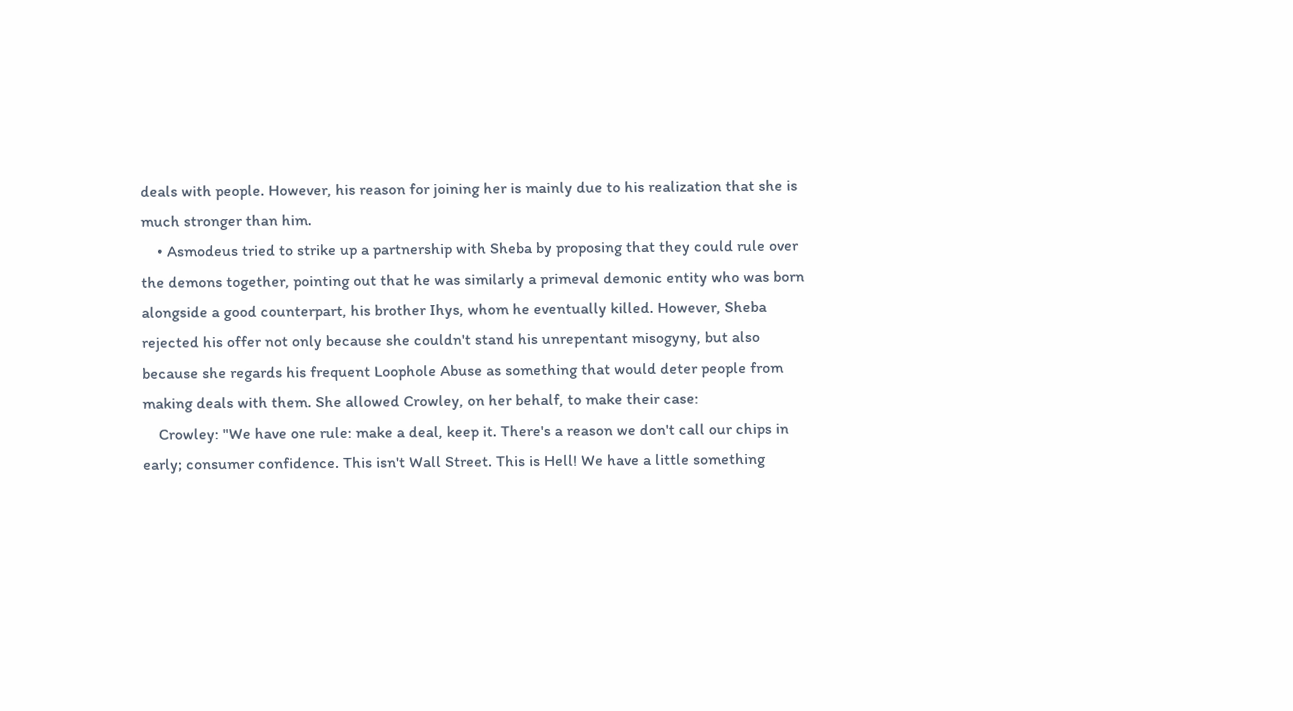deals with people. However, his reason for joining her is mainly due to his realization that she is much stronger than him.
    • Asmodeus tried to strike up a partnership with Sheba by proposing that they could rule over the demons together, pointing out that he was similarly a primeval demonic entity who was born alongside a good counterpart, his brother Ihys, whom he eventually killed. However, Sheba rejected his offer not only because she couldn't stand his unrepentant misogyny, but also because she regards his frequent Loophole Abuse as something that would deter people from making deals with them. She allowed Crowley, on her behalf, to make their case:
    Crowley: "We have one rule: make a deal, keep it. There's a reason we don't call our chips in early; consumer confidence. This isn't Wall Street. This is Hell! We have a little something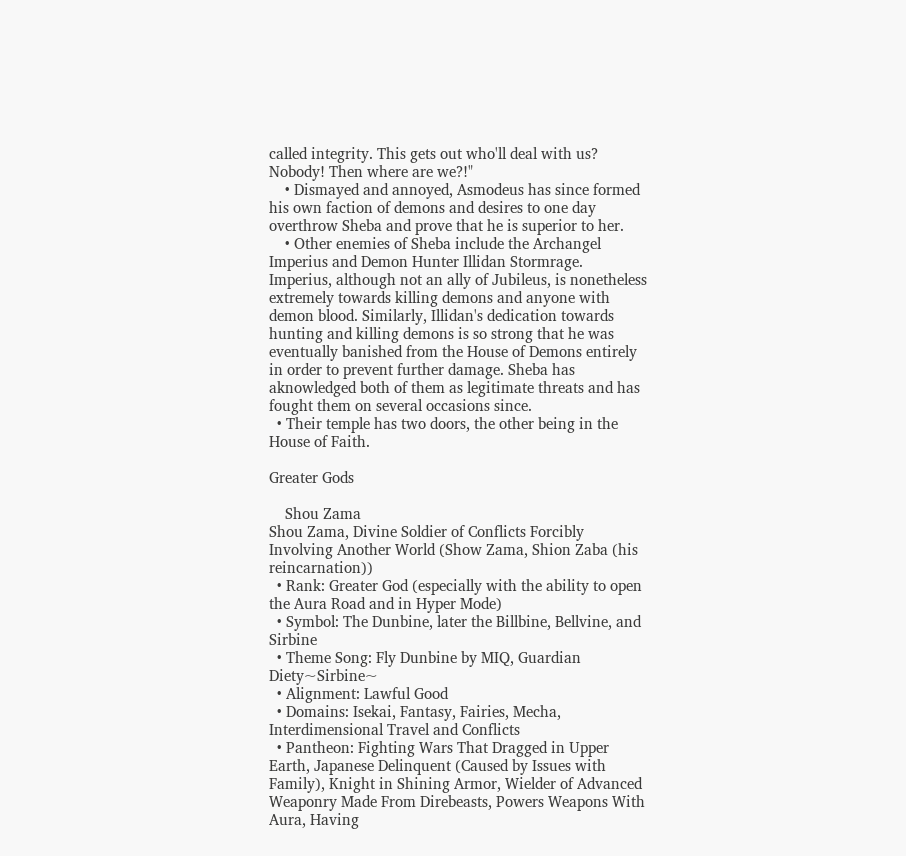called integrity. This gets out who'll deal with us? Nobody! Then where are we?!"
    • Dismayed and annoyed, Asmodeus has since formed his own faction of demons and desires to one day overthrow Sheba and prove that he is superior to her.
    • Other enemies of Sheba include the Archangel Imperius and Demon Hunter Illidan Stormrage. Imperius, although not an ally of Jubileus, is nonetheless extremely towards killing demons and anyone with demon blood. Similarly, Illidan's dedication towards hunting and killing demons is so strong that he was eventually banished from the House of Demons entirely in order to prevent further damage. Sheba has aknowledged both of them as legitimate threats and has fought them on several occasions since.
  • Their temple has two doors, the other being in the House of Faith.

Greater Gods

    Shou Zama
Shou Zama, Divine Soldier of Conflicts Forcibly Involving Another World (Show Zama, Shion Zaba (his reincarnation))
  • Rank: Greater God (especially with the ability to open the Aura Road and in Hyper Mode)
  • Symbol: The Dunbine, later the Billbine, Bellvine, and Sirbine
  • Theme Song: Fly Dunbine by MIQ, Guardian Diety~Sirbine~
  • Alignment: Lawful Good
  • Domains: Isekai, Fantasy, Fairies, Mecha, Interdimensional Travel and Conflicts
  • Pantheon: Fighting Wars That Dragged in Upper Earth, Japanese Delinquent (Caused by Issues with Family), Knight in Shining Armor, Wielder of Advanced Weaponry Made From Direbeasts, Powers Weapons With Aura, Having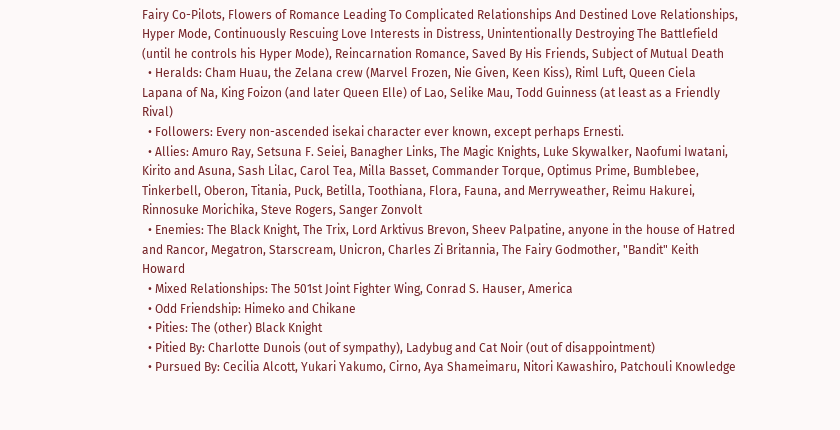Fairy Co-Pilots, Flowers of Romance Leading To Complicated Relationships And Destined Love Relationships, Hyper Mode, Continuously Rescuing Love Interests in Distress, Unintentionally Destroying The Battlefield (until he controls his Hyper Mode), Reincarnation Romance, Saved By His Friends, Subject of Mutual Death
  • Heralds: Cham Huau, the Zelana crew (Marvel Frozen, Nie Given, Keen Kiss), Riml Luft, Queen Ciela Lapana of Na, King Foizon (and later Queen Elle) of Lao, Selike Mau, Todd Guinness (at least as a Friendly Rival)
  • Followers: Every non-ascended isekai character ever known, except perhaps Ernesti.
  • Allies: Amuro Ray, Setsuna F. Seiei, Banagher Links, The Magic Knights, Luke Skywalker, Naofumi Iwatani, Kirito and Asuna, Sash Lilac, Carol Tea, Milla Basset, Commander Torque, Optimus Prime, Bumblebee, Tinkerbell, Oberon, Titania, Puck, Betilla, Toothiana, Flora, Fauna, and Merryweather, Reimu Hakurei, Rinnosuke Morichika, Steve Rogers, Sanger Zonvolt
  • Enemies: The Black Knight, The Trix, Lord Arktivus Brevon, Sheev Palpatine, anyone in the house of Hatred and Rancor, Megatron, Starscream, Unicron, Charles Zi Britannia, The Fairy Godmother, "Bandit" Keith Howard
  • Mixed Relationships: The 501st Joint Fighter Wing, Conrad S. Hauser, America
  • Odd Friendship: Himeko and Chikane
  • Pities: The (other) Black Knight
  • Pitied By: Charlotte Dunois (out of sympathy), Ladybug and Cat Noir (out of disappointment)
  • Pursued By: Cecilia Alcott, Yukari Yakumo, Cirno, Aya Shameimaru, Nitori Kawashiro, Patchouli Knowledge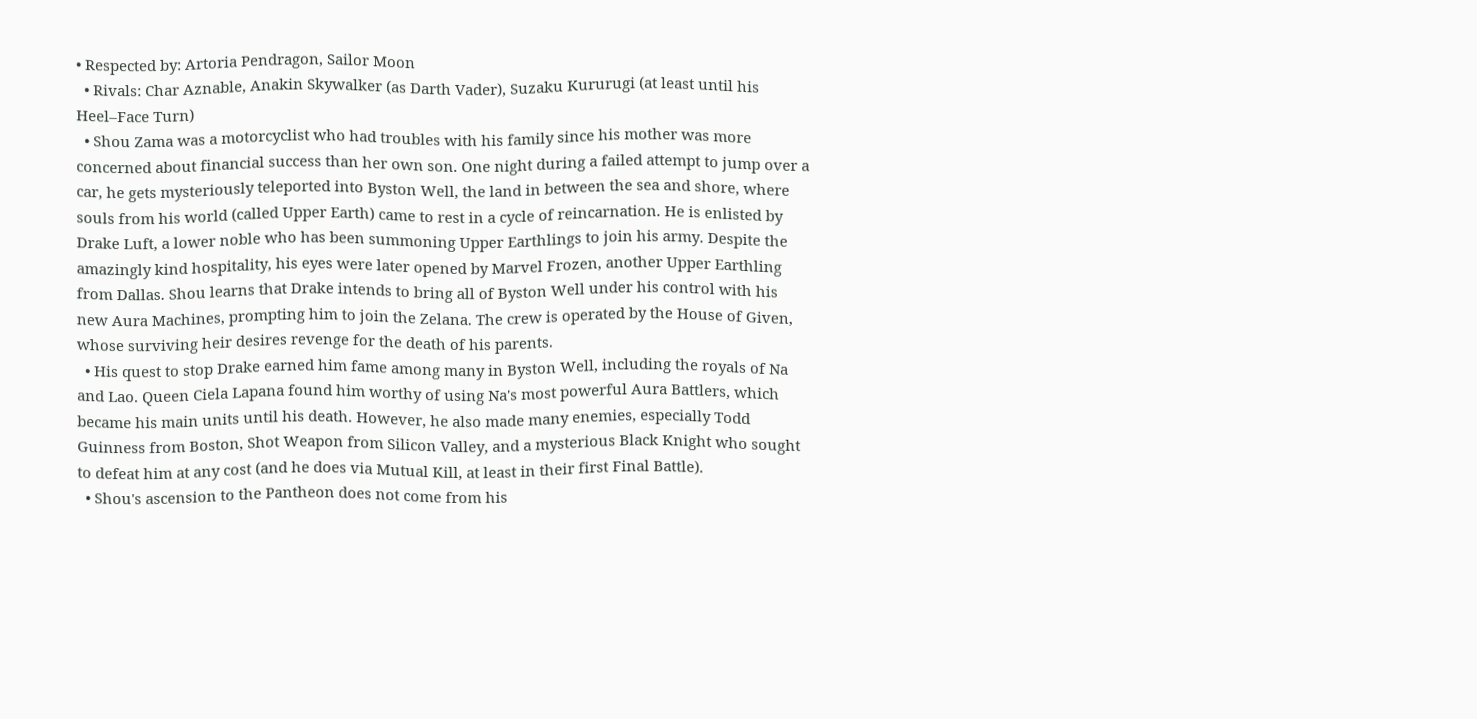• Respected by: Artoria Pendragon, Sailor Moon
  • Rivals: Char Aznable, Anakin Skywalker (as Darth Vader), Suzaku Kururugi (at least until his Heel–Face Turn)
  • Shou Zama was a motorcyclist who had troubles with his family since his mother was more concerned about financial success than her own son. One night during a failed attempt to jump over a car, he gets mysteriously teleported into Byston Well, the land in between the sea and shore, where souls from his world (called Upper Earth) came to rest in a cycle of reincarnation. He is enlisted by Drake Luft, a lower noble who has been summoning Upper Earthlings to join his army. Despite the amazingly kind hospitality, his eyes were later opened by Marvel Frozen, another Upper Earthling from Dallas. Shou learns that Drake intends to bring all of Byston Well under his control with his new Aura Machines, prompting him to join the Zelana. The crew is operated by the House of Given, whose surviving heir desires revenge for the death of his parents.
  • His quest to stop Drake earned him fame among many in Byston Well, including the royals of Na and Lao. Queen Ciela Lapana found him worthy of using Na's most powerful Aura Battlers, which became his main units until his death. However, he also made many enemies, especially Todd Guinness from Boston, Shot Weapon from Silicon Valley, and a mysterious Black Knight who sought to defeat him at any cost (and he does via Mutual Kill, at least in their first Final Battle).
  • Shou's ascension to the Pantheon does not come from his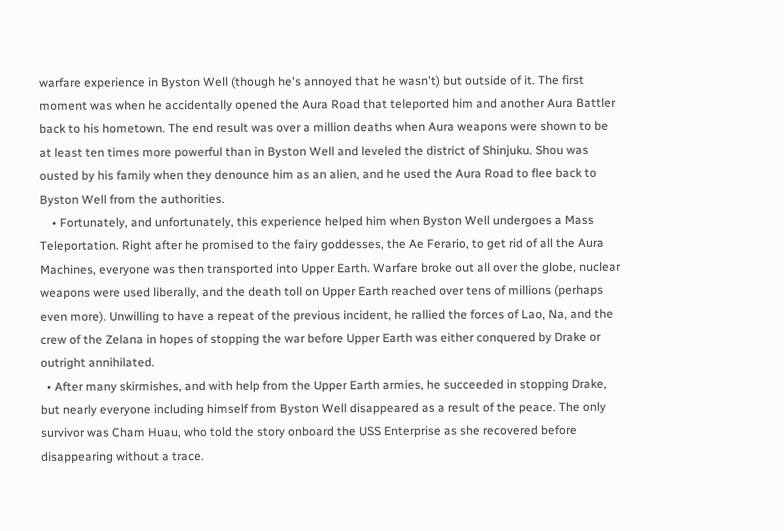warfare experience in Byston Well (though he's annoyed that he wasn't) but outside of it. The first moment was when he accidentally opened the Aura Road that teleported him and another Aura Battler back to his hometown. The end result was over a million deaths when Aura weapons were shown to be at least ten times more powerful than in Byston Well and leveled the district of Shinjuku. Shou was ousted by his family when they denounce him as an alien, and he used the Aura Road to flee back to Byston Well from the authorities.
    • Fortunately, and unfortunately, this experience helped him when Byston Well undergoes a Mass Teleportation. Right after he promised to the fairy goddesses, the Ae Ferario, to get rid of all the Aura Machines, everyone was then transported into Upper Earth. Warfare broke out all over the globe, nuclear weapons were used liberally, and the death toll on Upper Earth reached over tens of millions (perhaps even more). Unwilling to have a repeat of the previous incident, he rallied the forces of Lao, Na, and the crew of the Zelana in hopes of stopping the war before Upper Earth was either conquered by Drake or outright annihilated.
  • After many skirmishes, and with help from the Upper Earth armies, he succeeded in stopping Drake, but nearly everyone including himself from Byston Well disappeared as a result of the peace. The only survivor was Cham Huau, who told the story onboard the USS Enterprise as she recovered before disappearing without a trace.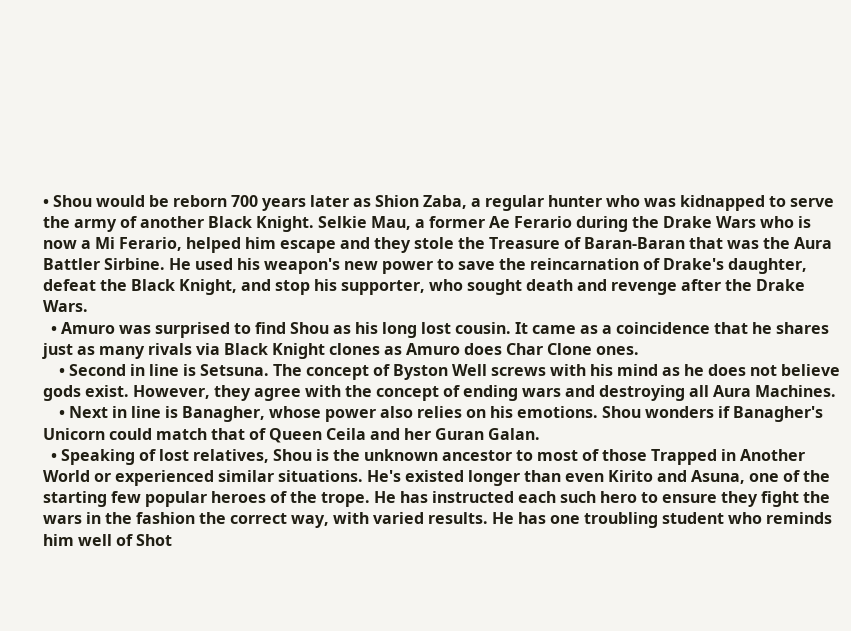• Shou would be reborn 700 years later as Shion Zaba, a regular hunter who was kidnapped to serve the army of another Black Knight. Selkie Mau, a former Ae Ferario during the Drake Wars who is now a Mi Ferario, helped him escape and they stole the Treasure of Baran-Baran that was the Aura Battler Sirbine. He used his weapon's new power to save the reincarnation of Drake's daughter, defeat the Black Knight, and stop his supporter, who sought death and revenge after the Drake Wars.
  • Amuro was surprised to find Shou as his long lost cousin. It came as a coincidence that he shares just as many rivals via Black Knight clones as Amuro does Char Clone ones.
    • Second in line is Setsuna. The concept of Byston Well screws with his mind as he does not believe gods exist. However, they agree with the concept of ending wars and destroying all Aura Machines.
    • Next in line is Banagher, whose power also relies on his emotions. Shou wonders if Banagher's Unicorn could match that of Queen Ceila and her Guran Galan.
  • Speaking of lost relatives, Shou is the unknown ancestor to most of those Trapped in Another World or experienced similar situations. He's existed longer than even Kirito and Asuna, one of the starting few popular heroes of the trope. He has instructed each such hero to ensure they fight the wars in the fashion the correct way, with varied results. He has one troubling student who reminds him well of Shot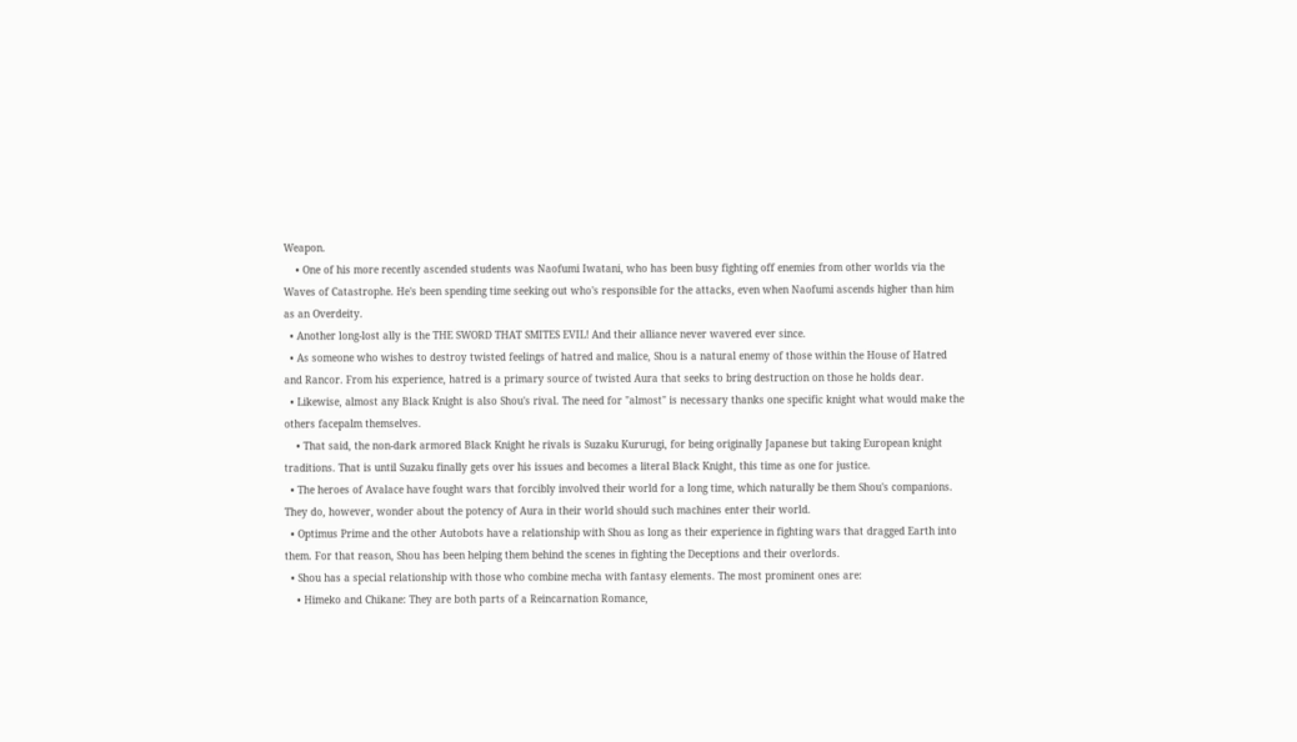Weapon.
    • One of his more recently ascended students was Naofumi Iwatani, who has been busy fighting off enemies from other worlds via the Waves of Catastrophe. He's been spending time seeking out who's responsible for the attacks, even when Naofumi ascends higher than him as an Overdeity.
  • Another long-lost ally is the THE SWORD THAT SMITES EVIL! And their alliance never wavered ever since.
  • As someone who wishes to destroy twisted feelings of hatred and malice, Shou is a natural enemy of those within the House of Hatred and Rancor. From his experience, hatred is a primary source of twisted Aura that seeks to bring destruction on those he holds dear.
  • Likewise, almost any Black Knight is also Shou's rival. The need for "almost" is necessary thanks one specific knight what would make the others facepalm themselves.
    • That said, the non-dark armored Black Knight he rivals is Suzaku Kururugi, for being originally Japanese but taking European knight traditions. That is until Suzaku finally gets over his issues and becomes a literal Black Knight, this time as one for justice.
  • The heroes of Avalace have fought wars that forcibly involved their world for a long time, which naturally be them Shou's companions. They do, however, wonder about the potency of Aura in their world should such machines enter their world.
  • Optimus Prime and the other Autobots have a relationship with Shou as long as their experience in fighting wars that dragged Earth into them. For that reason, Shou has been helping them behind the scenes in fighting the Deceptions and their overlords.
  • Shou has a special relationship with those who combine mecha with fantasy elements. The most prominent ones are:
    • Himeko and Chikane: They are both parts of a Reincarnation Romance,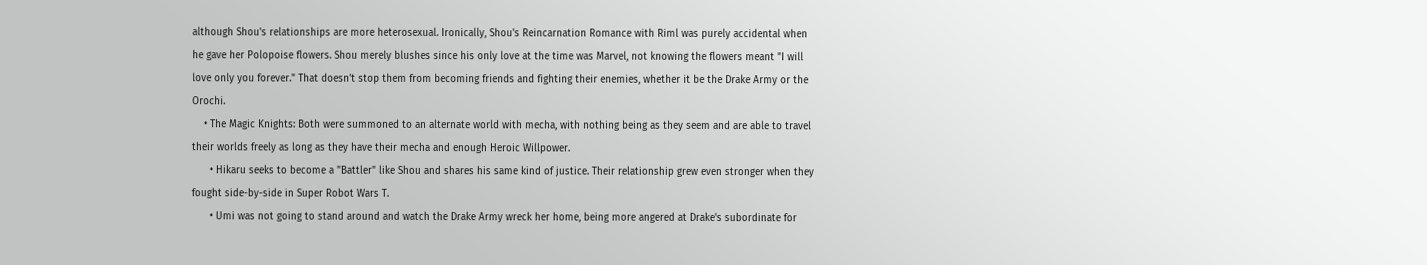although Shou's relationships are more heterosexual. Ironically, Shou's Reincarnation Romance with Riml was purely accidental when he gave her Polopoise flowers. Shou merely blushes since his only love at the time was Marvel, not knowing the flowers meant "I will love only you forever." That doesn't stop them from becoming friends and fighting their enemies, whether it be the Drake Army or the Orochi.
    • The Magic Knights: Both were summoned to an alternate world with mecha, with nothing being as they seem and are able to travel their worlds freely as long as they have their mecha and enough Heroic Willpower.
      • Hikaru seeks to become a "Battler" like Shou and shares his same kind of justice. Their relationship grew even stronger when they fought side-by-side in Super Robot Wars T.
      • Umi was not going to stand around and watch the Drake Army wreck her home, being more angered at Drake's subordinate for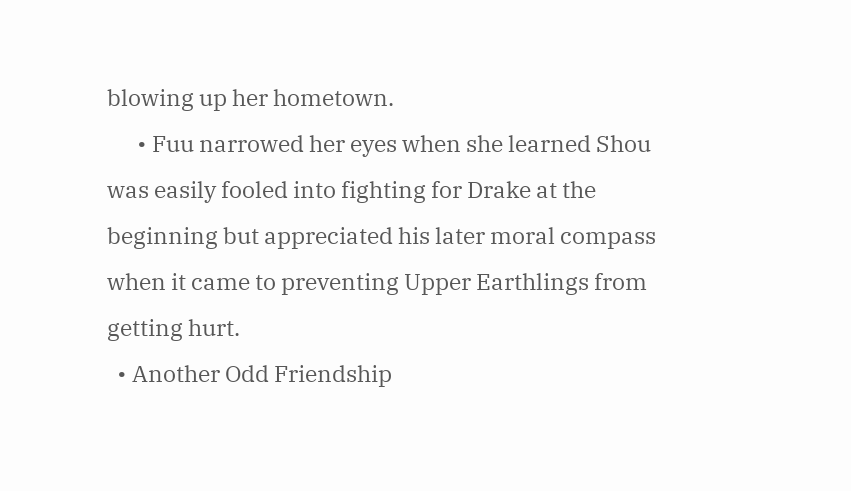blowing up her hometown.
      • Fuu narrowed her eyes when she learned Shou was easily fooled into fighting for Drake at the beginning but appreciated his later moral compass when it came to preventing Upper Earthlings from getting hurt.
  • Another Odd Friendship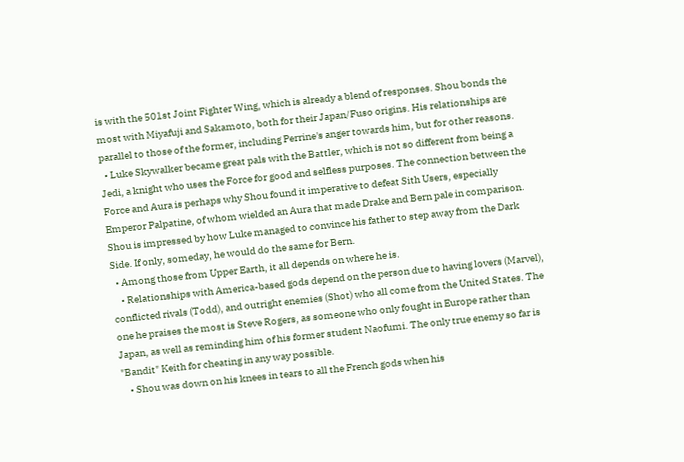is with the 501st Joint Fighter Wing, which is already a blend of responses. Shou bonds the most with Miyafuji and Sakamoto, both for their Japan/Fuso origins. His relationships are parallel to those of the former, including Perrine's anger towards him, but for other reasons.
  • Luke Skywalker became great pals with the Battler, which is not so different from being a Jedi, a knight who uses the Force for good and selfless purposes. The connection between the Force and Aura is perhaps why Shou found it imperative to defeat Sith Users, especially Emperor Palpatine, of whom wielded an Aura that made Drake and Bern pale in comparison. Shou is impressed by how Luke managed to convince his father to step away from the Dark Side. If only, someday, he would do the same for Bern.
  • Among those from Upper Earth, it all depends on where he is.
    • Relationships with America-based gods depend on the person due to having lovers (Marvel), conflicted rivals (Todd), and outright enemies (Shot) who all come from the United States. The one he praises the most is Steve Rogers, as someone who only fought in Europe rather than Japan, as well as reminding him of his former student Naofumi. The only true enemy so far is "Bandit" Keith for cheating in any way possible.
    • Shou was down on his knees in tears to all the French gods when his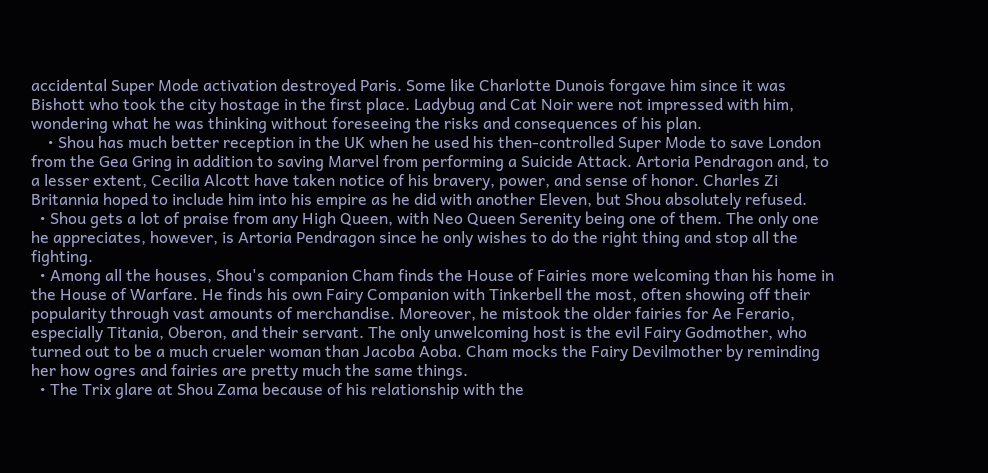accidental Super Mode activation destroyed Paris. Some like Charlotte Dunois forgave him since it was Bishott who took the city hostage in the first place. Ladybug and Cat Noir were not impressed with him, wondering what he was thinking without foreseeing the risks and consequences of his plan.
    • Shou has much better reception in the UK when he used his then-controlled Super Mode to save London from the Gea Gring in addition to saving Marvel from performing a Suicide Attack. Artoria Pendragon and, to a lesser extent, Cecilia Alcott have taken notice of his bravery, power, and sense of honor. Charles Zi Britannia hoped to include him into his empire as he did with another Eleven, but Shou absolutely refused.
  • Shou gets a lot of praise from any High Queen, with Neo Queen Serenity being one of them. The only one he appreciates, however, is Artoria Pendragon since he only wishes to do the right thing and stop all the fighting.
  • Among all the houses, Shou's companion Cham finds the House of Fairies more welcoming than his home in the House of Warfare. He finds his own Fairy Companion with Tinkerbell the most, often showing off their popularity through vast amounts of merchandise. Moreover, he mistook the older fairies for Ae Ferario, especially Titania, Oberon, and their servant. The only unwelcoming host is the evil Fairy Godmother, who turned out to be a much crueler woman than Jacoba Aoba. Cham mocks the Fairy Devilmother by reminding her how ogres and fairies are pretty much the same things.
  • The Trix glare at Shou Zama because of his relationship with the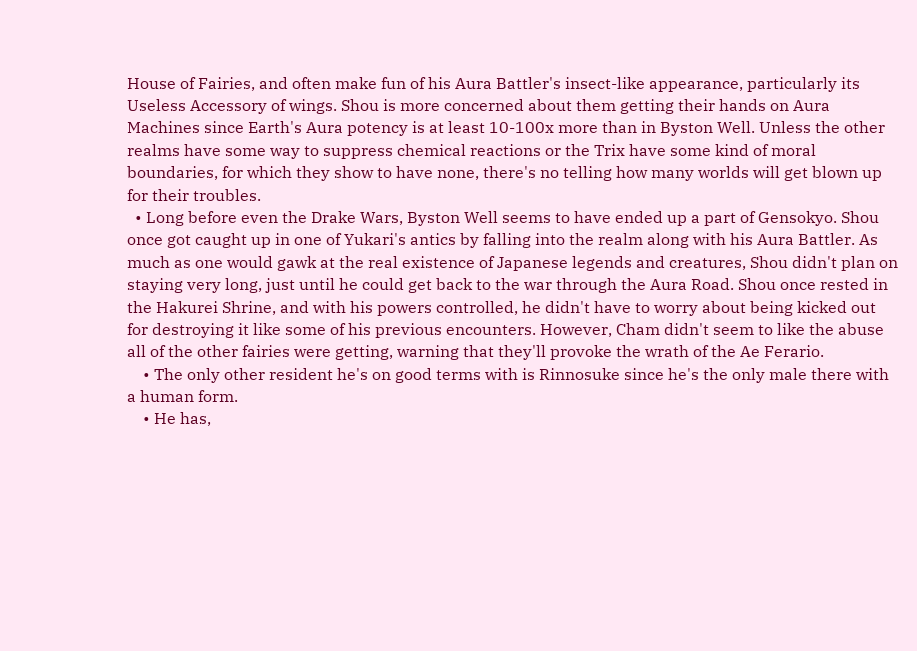House of Fairies, and often make fun of his Aura Battler's insect-like appearance, particularly its Useless Accessory of wings. Shou is more concerned about them getting their hands on Aura Machines since Earth's Aura potency is at least 10-100x more than in Byston Well. Unless the other realms have some way to suppress chemical reactions or the Trix have some kind of moral boundaries, for which they show to have none, there's no telling how many worlds will get blown up for their troubles.
  • Long before even the Drake Wars, Byston Well seems to have ended up a part of Gensokyo. Shou once got caught up in one of Yukari's antics by falling into the realm along with his Aura Battler. As much as one would gawk at the real existence of Japanese legends and creatures, Shou didn't plan on staying very long, just until he could get back to the war through the Aura Road. Shou once rested in the Hakurei Shrine, and with his powers controlled, he didn't have to worry about being kicked out for destroying it like some of his previous encounters. However, Cham didn't seem to like the abuse all of the other fairies were getting, warning that they'll provoke the wrath of the Ae Ferario.
    • The only other resident he's on good terms with is Rinnosuke since he's the only male there with a human form.
    • He has,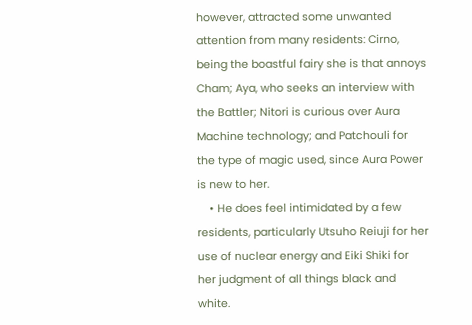however, attracted some unwanted attention from many residents: Cirno, being the boastful fairy she is that annoys Cham; Aya, who seeks an interview with the Battler; Nitori is curious over Aura Machine technology; and Patchouli for the type of magic used, since Aura Power is new to her.
    • He does feel intimidated by a few residents, particularly Utsuho Reiuji for her use of nuclear energy and Eiki Shiki for her judgment of all things black and white.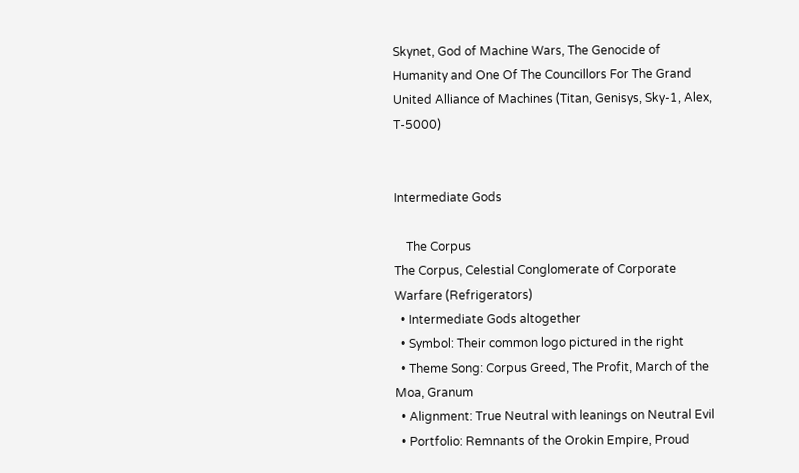Skynet, God of Machine Wars, The Genocide of Humanity and One Of The Councillors For The Grand United Alliance of Machines (Titan, Genisys, Sky-1, Alex, T-5000)


Intermediate Gods

    The Corpus
The Corpus, Celestial Conglomerate of Corporate Warfare (Refrigerators)
  • Intermediate Gods altogether
  • Symbol: Their common logo pictured in the right
  • Theme Song: Corpus Greed, The Profit, March of the Moa, Granum
  • Alignment: True Neutral with leanings on Neutral Evil
  • Portfolio: Remnants of the Orokin Empire, Proud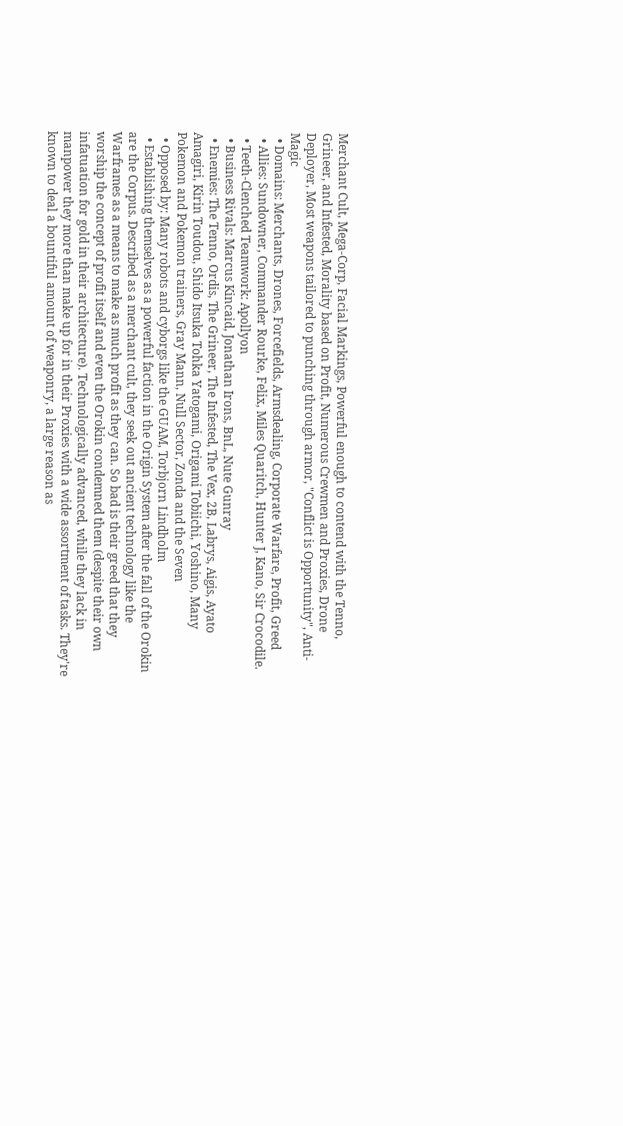Merchant Cult, Mega-Corp, Facial Markings, Powerful enough to contend with the Tenno, Grineer, and Infested, Morality based on Profit, Numerous Crewmen and Proxies, Drone Deployer, Most weapons tailored to punching through armor, "Conflict is Opportunity", Anti-Magic
  • Domains: Merchants, Drones, Forcefields, Armsdealing, Corporate Warfare, Profit, Greed
  • Allies: Sundowner, Commander Rourke, Felix, Miles Quaritch, Hunter J, Kano, Sir Crocodile.
  • Teeth-Clenched Teamwork: Apollyon
  • Business Rivals: Marcus Kincaid, Jonathan Irons, BnL, Nute Gunray
  • Enemies: The Tenno, Ordis, The Grineer, The Infested, The Vex, 2B, Labrys, Aigis, Ayato Amagiri, Kirin Toudou, Shido Itsuka Tohka Yatogami, Origami Tobiichi, Yoshino, Many Pokemon and Pokemon trainers, Gray Mann, Null Sector, Zonda and the Seven
  • Opposed by: Many robots and cyborgs like the GUAM, Torbjorn Lindholm
  • Establishing themselves as a powerful faction in the Origin System after the fall of the Orokin are the Corpus. Described as a merchant cult, they seek out ancient technology like the Warframes as a means to make as much profit as they can. So bad is their greed that they worship the concept of profit itself and even the Orokin condemned them (despite their own infatuation for gold in their architecture). Technologically advanced, while they lack in manpower they more than make up for in their Proxies with a wide assortment of tasks. They're known to deal a bountiful amount of weaponry, a large reason as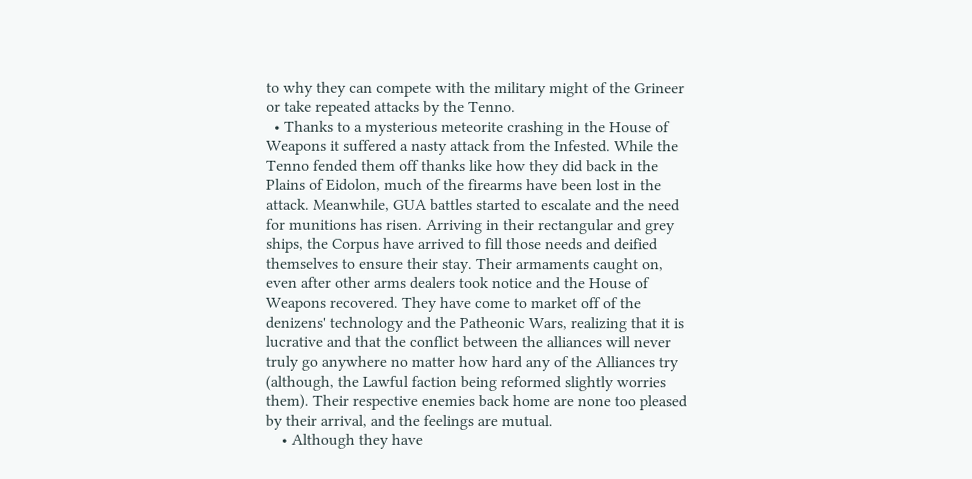to why they can compete with the military might of the Grineer or take repeated attacks by the Tenno.
  • Thanks to a mysterious meteorite crashing in the House of Weapons it suffered a nasty attack from the Infested. While the Tenno fended them off thanks like how they did back in the Plains of Eidolon, much of the firearms have been lost in the attack. Meanwhile, GUA battles started to escalate and the need for munitions has risen. Arriving in their rectangular and grey ships, the Corpus have arrived to fill those needs and deified themselves to ensure their stay. Their armaments caught on, even after other arms dealers took notice and the House of Weapons recovered. They have come to market off of the denizens' technology and the Patheonic Wars, realizing that it is lucrative and that the conflict between the alliances will never truly go anywhere no matter how hard any of the Alliances try (although, the Lawful faction being reformed slightly worries them). Their respective enemies back home are none too pleased by their arrival, and the feelings are mutual.
    • Although they have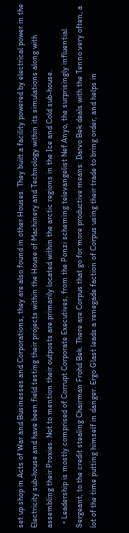set up shop in Acts of War and Businesses and Corporations, they are also found in other Houses. They built a facility powered by electrical power in the Electricity sub-house and have been field testing their projects within the House of Machinery and Technology within its simulations along with assembling their Proxies. Not to mention their outposts are primarily located within the arctic regions in the Ice and Cold sub-house.
  • Leadership is mostly comprised of Corrupt Corporate Executives, from the Ponzi scheming televangelist Nef Anyo, the surprisingly influential Sergeant, to the credit stealing Chairman Frohd Bek. There are Corpus that go for more productive means: Darvo Bek deals with the Tenno very often, a lot of the time putting himself in danger. Ergo Glast leads a renegade faction of Corpus using their trade to bring order, and helps in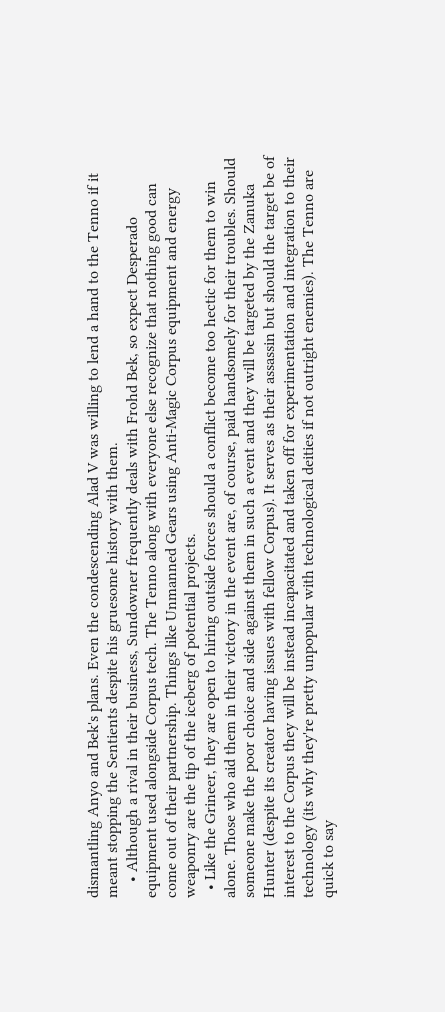dismantling Anyo and Bek's plans. Even the condescending Alad V was willing to lend a hand to the Tenno if it meant stopping the Sentients despite his gruesome history with them.
    • Although a rival in their business, Sundowner frequently deals with Frohd Bek, so expect Desperado equipment used alongside Corpus tech. The Tenno along with everyone else recognize that nothing good can come out of their partnership. Things like Unmanned Gears using Anti-Magic Corpus equipment and energy weaponry are the tip of the iceberg of potential projects.
  • Like the Grineer, they are open to hiring outside forces should a conflict become too hectic for them to win alone. Those who aid them in their victory in the event are, of course, paid handsomely for their troubles. Should someone make the poor choice and side against them in such a event and they will be targeted by the Zanuka Hunter (despite its creator having issues with fellow Corpus). It serves as their assassin but should the target be of interest to the Corpus they will be instead incapacitated and taken off for experimentation and integration to their technology (its why they're pretty unpopular with technological deities if not outright enemies). The Tenno are quick to say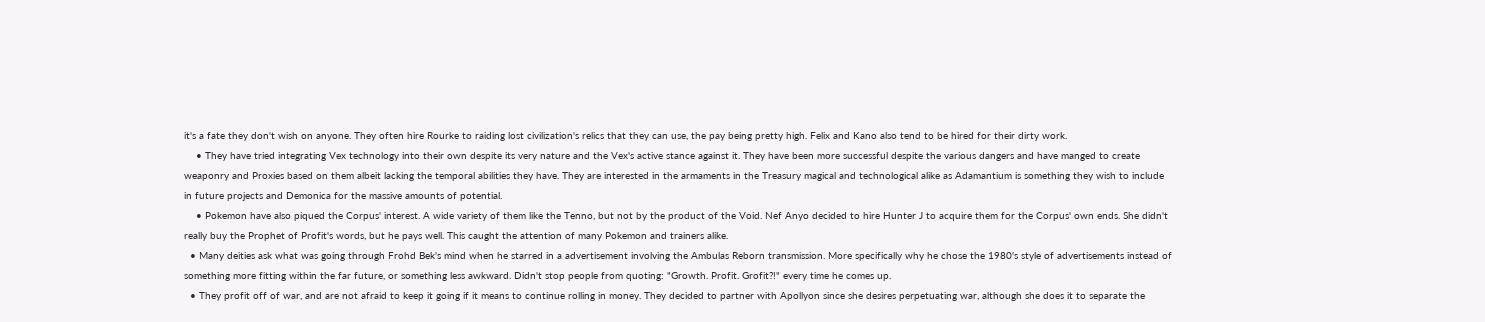it's a fate they don't wish on anyone. They often hire Rourke to raiding lost civilization's relics that they can use, the pay being pretty high. Felix and Kano also tend to be hired for their dirty work.
    • They have tried integrating Vex technology into their own despite its very nature and the Vex's active stance against it. They have been more successful despite the various dangers and have manged to create weaponry and Proxies based on them albeit lacking the temporal abilities they have. They are interested in the armaments in the Treasury magical and technological alike as Adamantium is something they wish to include in future projects and Demonica for the massive amounts of potential.
    • Pokemon have also piqued the Corpus' interest. A wide variety of them like the Tenno, but not by the product of the Void. Nef Anyo decided to hire Hunter J to acquire them for the Corpus' own ends. She didn't really buy the Prophet of Profit's words, but he pays well. This caught the attention of many Pokemon and trainers alike.
  • Many deities ask what was going through Frohd Bek's mind when he starred in a advertisement involving the Ambulas Reborn transmission. More specifically why he chose the 1980's style of advertisements instead of something more fitting within the far future, or something less awkward. Didn't stop people from quoting: "Growth. Profit. Grofit?!" every time he comes up.
  • They profit off of war, and are not afraid to keep it going if it means to continue rolling in money. They decided to partner with Apollyon since she desires perpetuating war, although she does it to separate the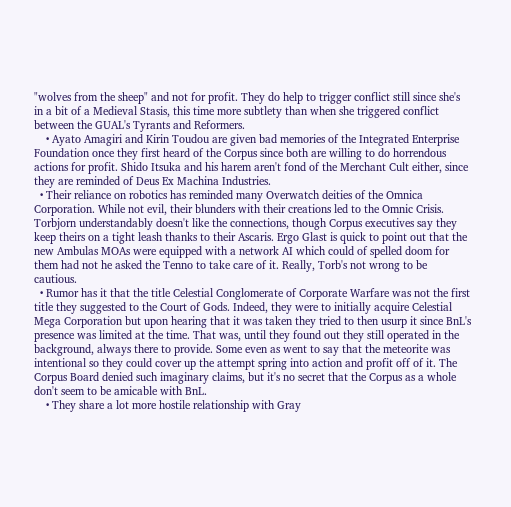"wolves from the sheep" and not for profit. They do help to trigger conflict still since she's in a bit of a Medieval Stasis, this time more subtlety than when she triggered conflict between the GUAL's Tyrants and Reformers.
    • Ayato Amagiri and Kirin Toudou are given bad memories of the Integrated Enterprise Foundation once they first heard of the Corpus since both are willing to do horrendous actions for profit. Shido Itsuka and his harem aren't fond of the Merchant Cult either, since they are reminded of Deus Ex Machina Industries.
  • Their reliance on robotics has reminded many Overwatch deities of the Omnica Corporation. While not evil, their blunders with their creations led to the Omnic Crisis. Torbjorn understandably doesn't like the connections, though Corpus executives say they keep theirs on a tight leash thanks to their Ascaris. Ergo Glast is quick to point out that the new Ambulas MOAs were equipped with a network AI which could of spelled doom for them had not he asked the Tenno to take care of it. Really, Torb's not wrong to be cautious.
  • Rumor has it that the title Celestial Conglomerate of Corporate Warfare was not the first title they suggested to the Court of Gods. Indeed, they were to initially acquire Celestial Mega Corporation but upon hearing that it was taken they tried to then usurp it since BnL's presence was limited at the time. That was, until they found out they still operated in the background, always there to provide. Some even as went to say that the meteorite was intentional so they could cover up the attempt spring into action and profit off of it. The Corpus Board denied such imaginary claims, but it's no secret that the Corpus as a whole don't seem to be amicable with BnL.
    • They share a lot more hostile relationship with Gray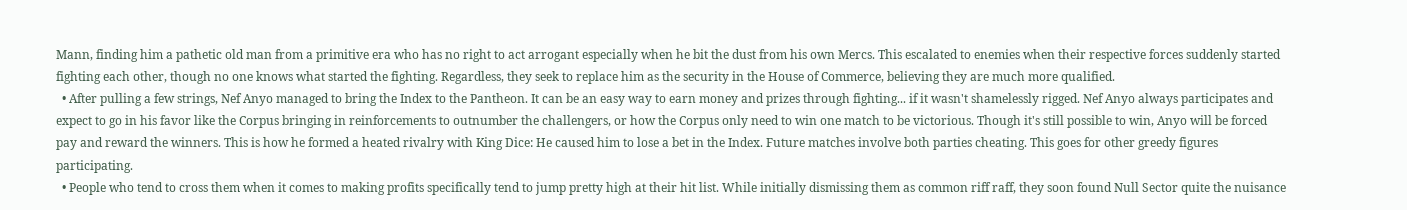Mann, finding him a pathetic old man from a primitive era who has no right to act arrogant especially when he bit the dust from his own Mercs. This escalated to enemies when their respective forces suddenly started fighting each other, though no one knows what started the fighting. Regardless, they seek to replace him as the security in the House of Commerce, believing they are much more qualified.
  • After pulling a few strings, Nef Anyo managed to bring the Index to the Pantheon. It can be an easy way to earn money and prizes through fighting... if it wasn't shamelessly rigged. Nef Anyo always participates and expect to go in his favor like the Corpus bringing in reinforcements to outnumber the challengers, or how the Corpus only need to win one match to be victorious. Though it's still possible to win, Anyo will be forced pay and reward the winners. This is how he formed a heated rivalry with King Dice: He caused him to lose a bet in the Index. Future matches involve both parties cheating. This goes for other greedy figures participating.
  • People who tend to cross them when it comes to making profits specifically tend to jump pretty high at their hit list. While initially dismissing them as common riff raff, they soon found Null Sector quite the nuisance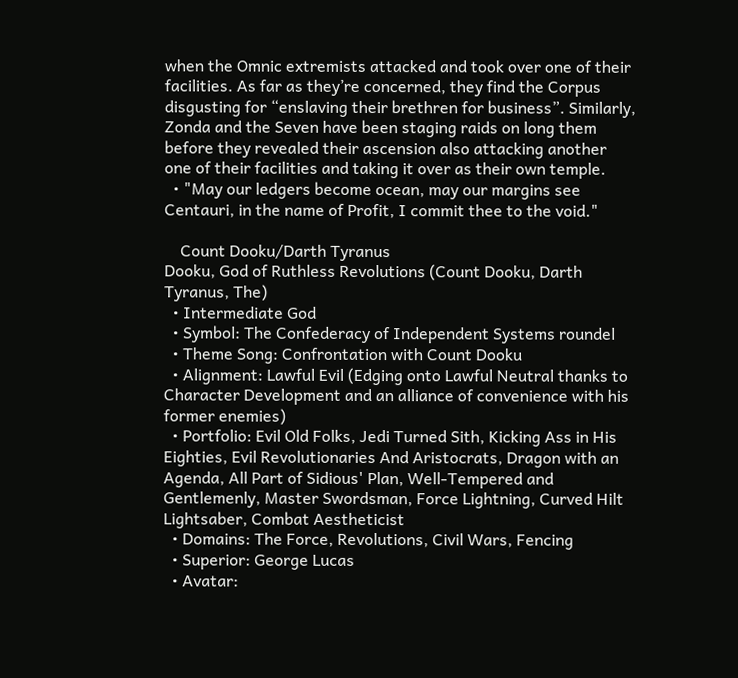when the Omnic extremists attacked and took over one of their facilities. As far as they’re concerned, they find the Corpus disgusting for “enslaving their brethren for business”. Similarly, Zonda and the Seven have been staging raids on long them before they revealed their ascension also attacking another one of their facilities and taking it over as their own temple.
  • "May our ledgers become ocean, may our margins see Centauri, in the name of Profit, I commit thee to the void."

    Count Dooku/Darth Tyranus
Dooku, God of Ruthless Revolutions (Count Dooku, Darth Tyranus, The)
  • Intermediate God
  • Symbol: The Confederacy of Independent Systems roundel
  • Theme Song: Confrontation with Count Dooku
  • Alignment: Lawful Evil (Edging onto Lawful Neutral thanks to Character Development and an alliance of convenience with his former enemies)
  • Portfolio: Evil Old Folks, Jedi Turned Sith, Kicking Ass in His Eighties, Evil Revolutionaries And Aristocrats, Dragon with an Agenda, All Part of Sidious' Plan, Well-Tempered and Gentlemenly, Master Swordsman, Force Lightning, Curved Hilt Lightsaber, Combat Aestheticist
  • Domains: The Force, Revolutions, Civil Wars, Fencing
  • Superior: George Lucas
  • Avatar: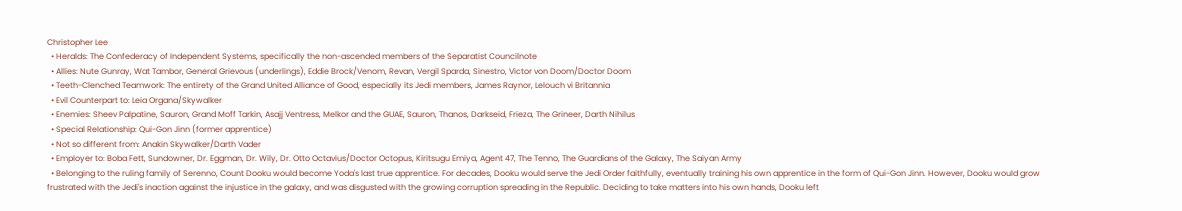Christopher Lee
  • Heralds: The Confederacy of Independent Systems, specifically the non-ascended members of the Separatist Councilnote
  • Allies: Nute Gunray, Wat Tambor, General Grievous (underlings), Eddie Brock/Venom, Revan, Vergil Sparda, Sinestro, Victor von Doom/Doctor Doom
  • Teeth-Clenched Teamwork: The entirety of the Grand United Alliance of Good, especially its Jedi members, James Raynor, Lelouch vi Britannia
  • Evil Counterpart to: Leia Organa/Skywalker
  • Enemies: Sheev Palpatine, Sauron, Grand Moff Tarkin, Asajj Ventress, Melkor and the GUAE, Sauron, Thanos, Darkseid, Frieza, The Grineer, Darth Nihilus
  • Special Relationship: Qui-Gon Jinn (former apprentice)
  • Not so different from: Anakin Skywalker/Darth Vader
  • Employer to: Boba Fett, Sundowner, Dr. Eggman, Dr. Wily, Dr. Otto Octavius/Doctor Octopus, Kiritsugu Emiya, Agent 47, The Tenno, The Guardians of the Galaxy, The Saiyan Army
  • Belonging to the ruling family of Serenno, Count Dooku would become Yoda's last true apprentice. For decades, Dooku would serve the Jedi Order faithfully, eventually training his own apprentice in the form of Qui-Gon Jinn. However, Dooku would grow frustrated with the Jedi's inaction against the injustice in the galaxy, and was disgusted with the growing corruption spreading in the Republic. Deciding to take matters into his own hands, Dooku left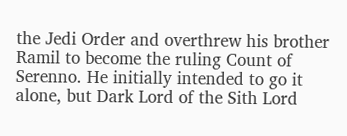the Jedi Order and overthrew his brother Ramil to become the ruling Count of Serenno. He initially intended to go it alone, but Dark Lord of the Sith Lord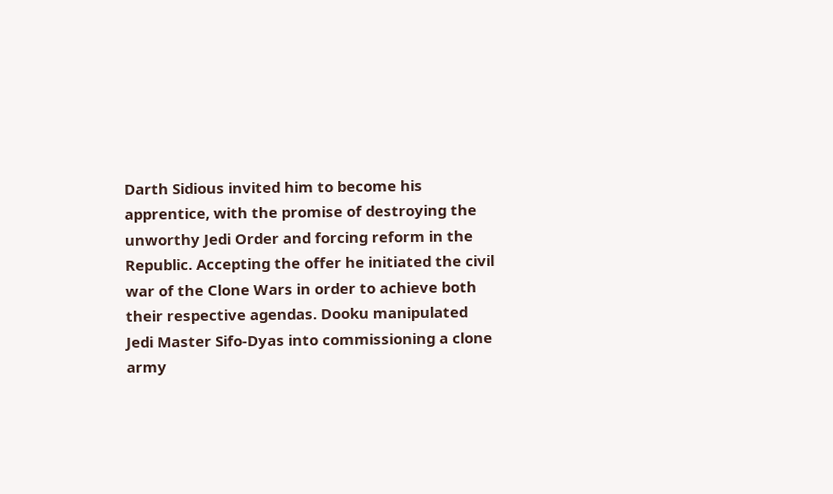Darth Sidious invited him to become his apprentice, with the promise of destroying the unworthy Jedi Order and forcing reform in the Republic. Accepting the offer he initiated the civil war of the Clone Wars in order to achieve both their respective agendas. Dooku manipulated Jedi Master Sifo-Dyas into commissioning a clone army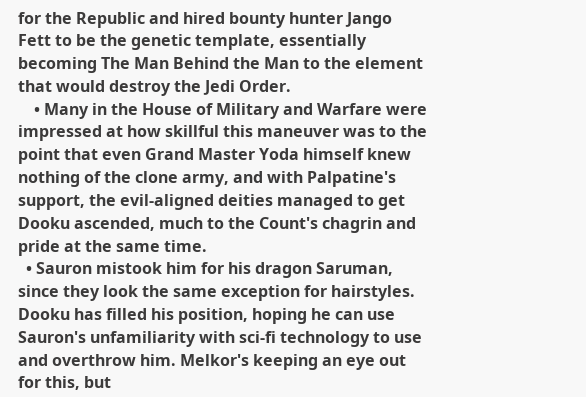for the Republic and hired bounty hunter Jango Fett to be the genetic template, essentially becoming The Man Behind the Man to the element that would destroy the Jedi Order.
    • Many in the House of Military and Warfare were impressed at how skillful this maneuver was to the point that even Grand Master Yoda himself knew nothing of the clone army, and with Palpatine's support, the evil-aligned deities managed to get Dooku ascended, much to the Count's chagrin and pride at the same time.
  • Sauron mistook him for his dragon Saruman, since they look the same exception for hairstyles. Dooku has filled his position, hoping he can use Sauron's unfamiliarity with sci-fi technology to use and overthrow him. Melkor's keeping an eye out for this, but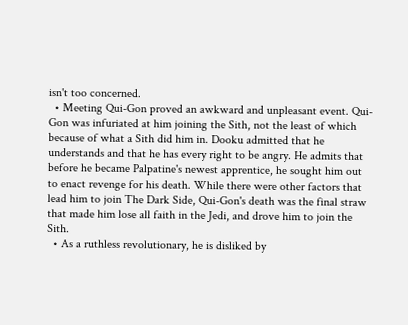isn't too concerned.
  • Meeting Qui-Gon proved an awkward and unpleasant event. Qui-Gon was infuriated at him joining the Sith, not the least of which because of what a Sith did him in. Dooku admitted that he understands and that he has every right to be angry. He admits that before he became Palpatine's newest apprentice, he sought him out to enact revenge for his death. While there were other factors that lead him to join The Dark Side, Qui-Gon's death was the final straw that made him lose all faith in the Jedi, and drove him to join the Sith.
  • As a ruthless revolutionary, he is disliked by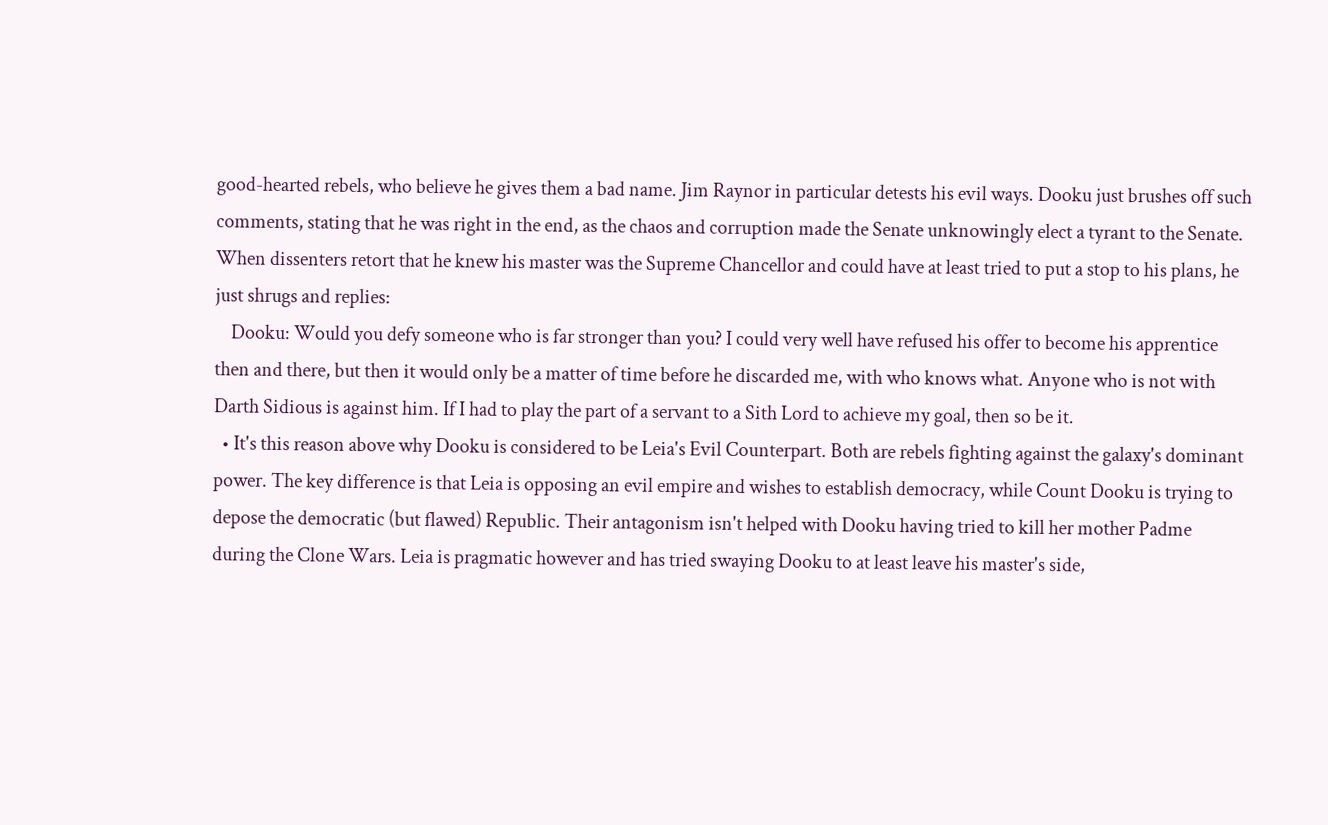good-hearted rebels, who believe he gives them a bad name. Jim Raynor in particular detests his evil ways. Dooku just brushes off such comments, stating that he was right in the end, as the chaos and corruption made the Senate unknowingly elect a tyrant to the Senate. When dissenters retort that he knew his master was the Supreme Chancellor and could have at least tried to put a stop to his plans, he just shrugs and replies:
    Dooku: Would you defy someone who is far stronger than you? I could very well have refused his offer to become his apprentice then and there, but then it would only be a matter of time before he discarded me, with who knows what. Anyone who is not with Darth Sidious is against him. If I had to play the part of a servant to a Sith Lord to achieve my goal, then so be it.
  • It's this reason above why Dooku is considered to be Leia's Evil Counterpart. Both are rebels fighting against the galaxy's dominant power. The key difference is that Leia is opposing an evil empire and wishes to establish democracy, while Count Dooku is trying to depose the democratic (but flawed) Republic. Their antagonism isn't helped with Dooku having tried to kill her mother Padme during the Clone Wars. Leia is pragmatic however and has tried swaying Dooku to at least leave his master's side,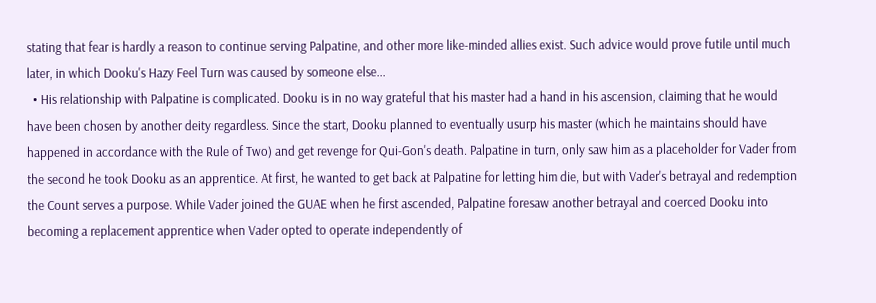stating that fear is hardly a reason to continue serving Palpatine, and other more like-minded allies exist. Such advice would prove futile until much later, in which Dooku's Hazy Feel Turn was caused by someone else...
  • His relationship with Palpatine is complicated. Dooku is in no way grateful that his master had a hand in his ascension, claiming that he would have been chosen by another deity regardless. Since the start, Dooku planned to eventually usurp his master (which he maintains should have happened in accordance with the Rule of Two) and get revenge for Qui-Gon's death. Palpatine in turn, only saw him as a placeholder for Vader from the second he took Dooku as an apprentice. At first, he wanted to get back at Palpatine for letting him die, but with Vader's betrayal and redemption the Count serves a purpose. While Vader joined the GUAE when he first ascended, Palpatine foresaw another betrayal and coerced Dooku into becoming a replacement apprentice when Vader opted to operate independently of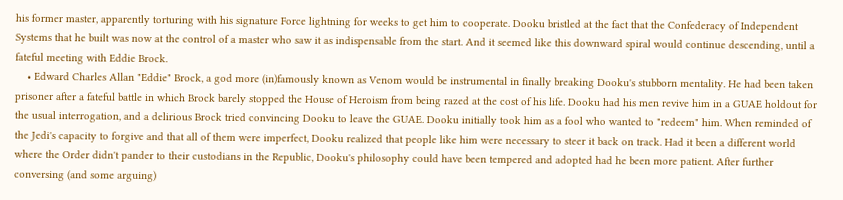his former master, apparently torturing with his signature Force lightning for weeks to get him to cooperate. Dooku bristled at the fact that the Confederacy of Independent Systems that he built was now at the control of a master who saw it as indispensable from the start. And it seemed like this downward spiral would continue descending, until a fateful meeting with Eddie Brock.
    • Edward Charles Allan "Eddie" Brock, a god more (in)famously known as Venom would be instrumental in finally breaking Dooku's stubborn mentality. He had been taken prisoner after a fateful battle in which Brock barely stopped the House of Heroism from being razed at the cost of his life. Dooku had his men revive him in a GUAE holdout for the usual interrogation, and a delirious Brock tried convincing Dooku to leave the GUAE. Dooku initially took him as a fool who wanted to "redeem" him. When reminded of the Jedi's capacity to forgive and that all of them were imperfect, Dooku realized that people like him were necessary to steer it back on track. Had it been a different world where the Order didn't pander to their custodians in the Republic, Dooku's philosophy could have been tempered and adopted had he been more patient. After further conversing (and some arguing)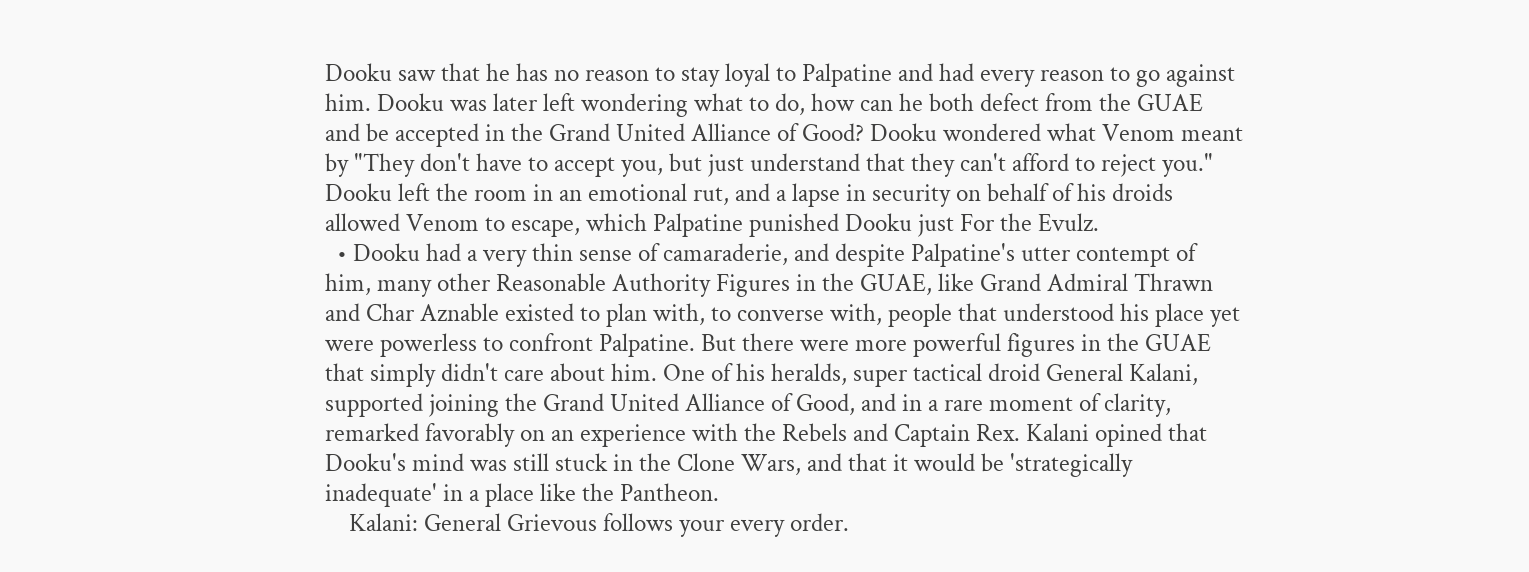Dooku saw that he has no reason to stay loyal to Palpatine and had every reason to go against him. Dooku was later left wondering what to do, how can he both defect from the GUAE and be accepted in the Grand United Alliance of Good? Dooku wondered what Venom meant by "They don't have to accept you, but just understand that they can't afford to reject you." Dooku left the room in an emotional rut, and a lapse in security on behalf of his droids allowed Venom to escape, which Palpatine punished Dooku just For the Evulz.
  • Dooku had a very thin sense of camaraderie, and despite Palpatine's utter contempt of him, many other Reasonable Authority Figures in the GUAE, like Grand Admiral Thrawn and Char Aznable existed to plan with, to converse with, people that understood his place yet were powerless to confront Palpatine. But there were more powerful figures in the GUAE that simply didn't care about him. One of his heralds, super tactical droid General Kalani, supported joining the Grand United Alliance of Good, and in a rare moment of clarity, remarked favorably on an experience with the Rebels and Captain Rex. Kalani opined that Dooku's mind was still stuck in the Clone Wars, and that it would be 'strategically inadequate' in a place like the Pantheon.
    Kalani: General Grievous follows your every order.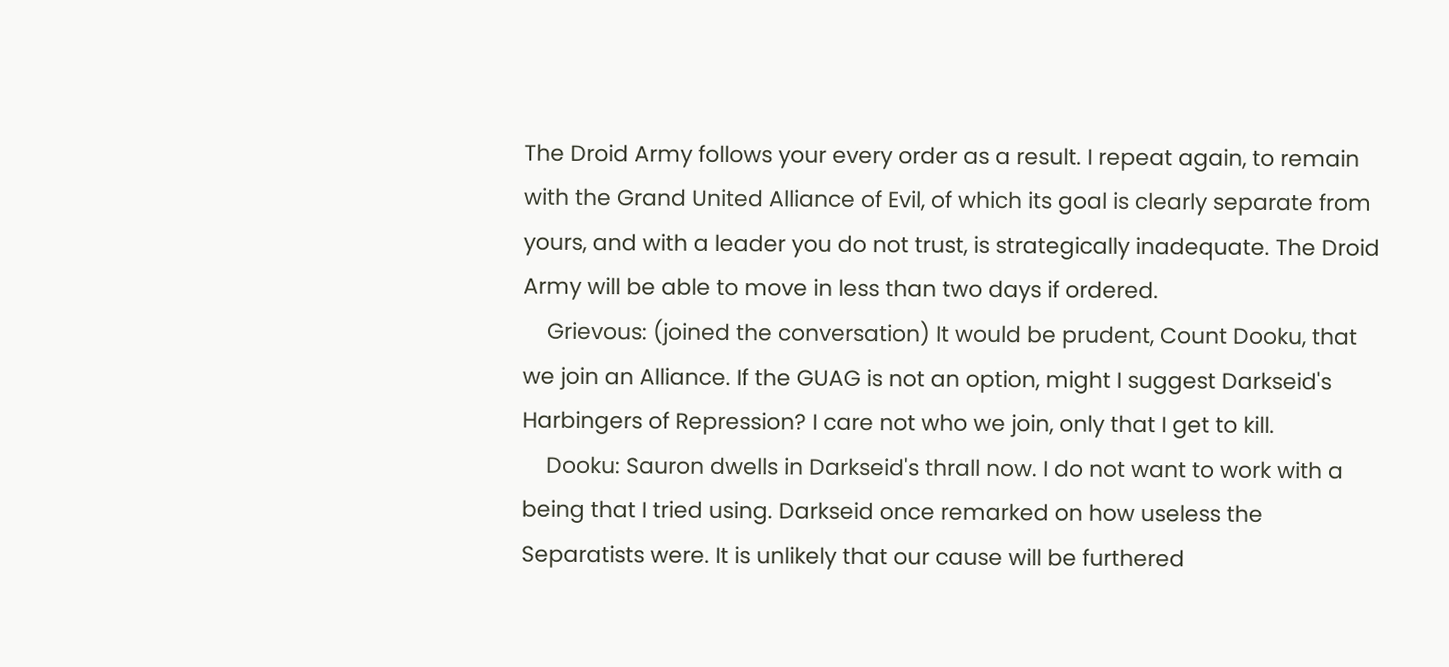The Droid Army follows your every order as a result. I repeat again, to remain with the Grand United Alliance of Evil, of which its goal is clearly separate from yours, and with a leader you do not trust, is strategically inadequate. The Droid Army will be able to move in less than two days if ordered.
    Grievous: (joined the conversation) It would be prudent, Count Dooku, that we join an Alliance. If the GUAG is not an option, might I suggest Darkseid's Harbingers of Repression? I care not who we join, only that I get to kill.
    Dooku: Sauron dwells in Darkseid's thrall now. I do not want to work with a being that I tried using. Darkseid once remarked on how useless the Separatists were. It is unlikely that our cause will be furthered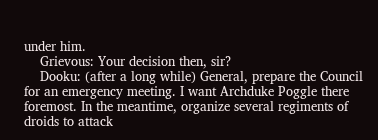under him.
    Grievous: Your decision then, sir?
    Dooku: (after a long while) General, prepare the Council for an emergency meeting. I want Archduke Poggle there foremost. In the meantime, organize several regiments of droids to attack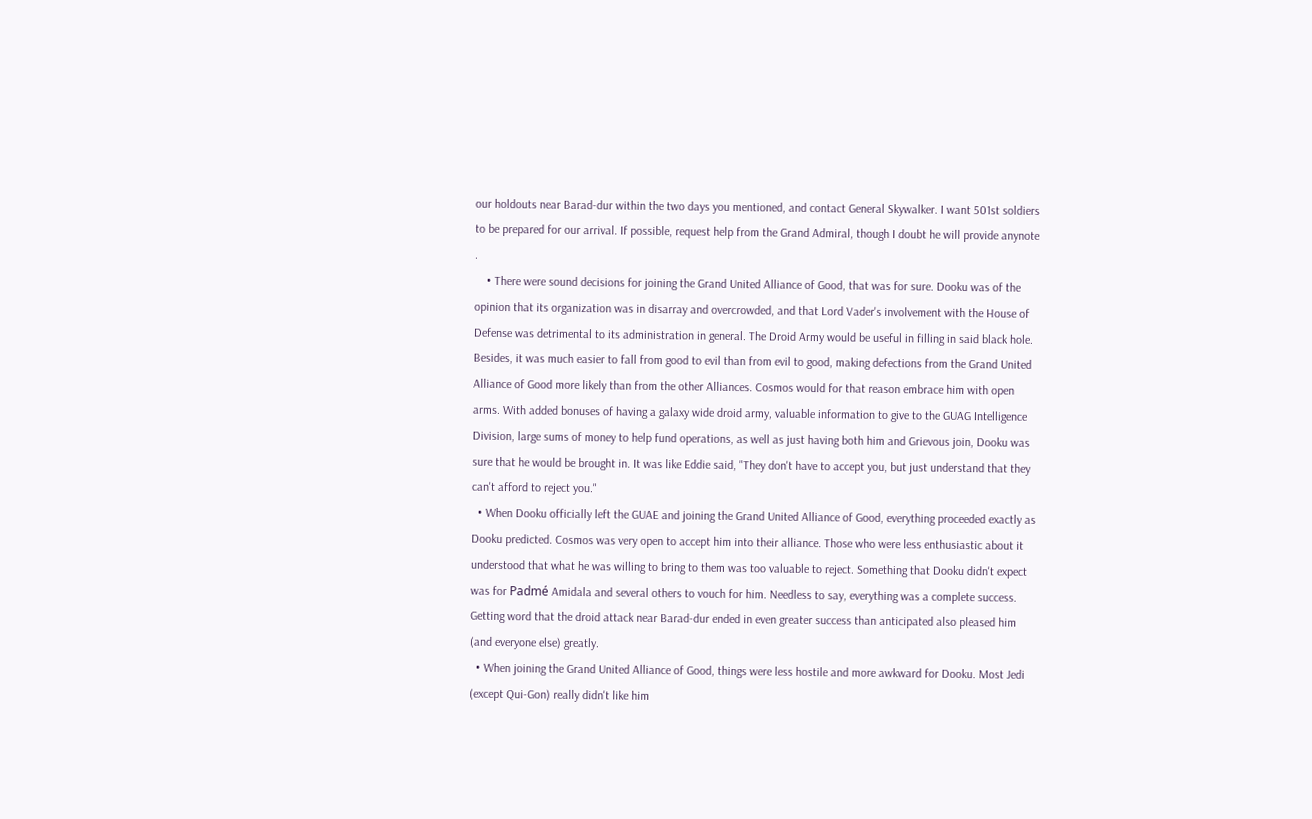our holdouts near Barad-dur within the two days you mentioned, and contact General Skywalker. I want 501st soldiers to be prepared for our arrival. If possible, request help from the Grand Admiral, though I doubt he will provide anynote .
    • There were sound decisions for joining the Grand United Alliance of Good, that was for sure. Dooku was of the opinion that its organization was in disarray and overcrowded, and that Lord Vader's involvement with the House of Defense was detrimental to its administration in general. The Droid Army would be useful in filling in said black hole. Besides, it was much easier to fall from good to evil than from evil to good, making defections from the Grand United Alliance of Good more likely than from the other Alliances. Cosmos would for that reason embrace him with open arms. With added bonuses of having a galaxy wide droid army, valuable information to give to the GUAG Intelligence Division, large sums of money to help fund operations, as well as just having both him and Grievous join, Dooku was sure that he would be brought in. It was like Eddie said, "They don't have to accept you, but just understand that they can't afford to reject you."
  • When Dooku officially left the GUAE and joining the Grand United Alliance of Good, everything proceeded exactly as Dooku predicted. Cosmos was very open to accept him into their alliance. Those who were less enthusiastic about it understood that what he was willing to bring to them was too valuable to reject. Something that Dooku didn't expect was for Padmé Amidala and several others to vouch for him. Needless to say, everything was a complete success. Getting word that the droid attack near Barad-dur ended in even greater success than anticipated also pleased him (and everyone else) greatly.
  • When joining the Grand United Alliance of Good, things were less hostile and more awkward for Dooku. Most Jedi (except Qui-Gon) really didn't like him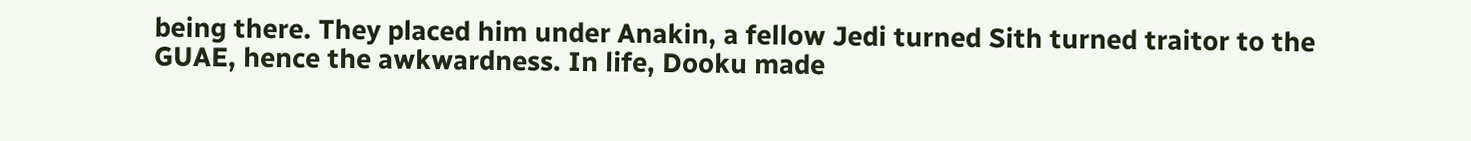being there. They placed him under Anakin, a fellow Jedi turned Sith turned traitor to the GUAE, hence the awkwardness. In life, Dooku made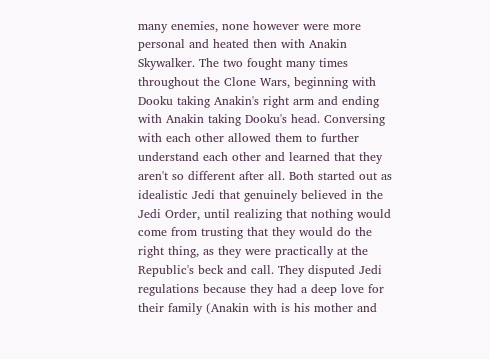many enemies, none however were more personal and heated then with Anakin Skywalker. The two fought many times throughout the Clone Wars, beginning with Dooku taking Anakin's right arm and ending with Anakin taking Dooku's head. Conversing with each other allowed them to further understand each other and learned that they aren't so different after all. Both started out as idealistic Jedi that genuinely believed in the Jedi Order, until realizing that nothing would come from trusting that they would do the right thing, as they were practically at the Republic's beck and call. They disputed Jedi regulations because they had a deep love for their family (Anakin with is his mother and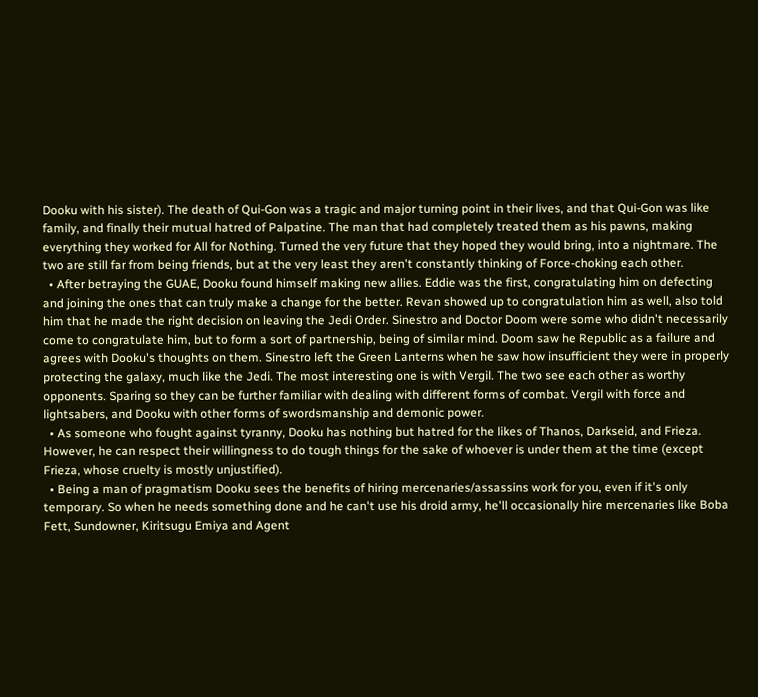Dooku with his sister). The death of Qui-Gon was a tragic and major turning point in their lives, and that Qui-Gon was like family, and finally their mutual hatred of Palpatine. The man that had completely treated them as his pawns, making everything they worked for All for Nothing. Turned the very future that they hoped they would bring, into a nightmare. The two are still far from being friends, but at the very least they aren't constantly thinking of Force-choking each other.
  • After betraying the GUAE, Dooku found himself making new allies. Eddie was the first, congratulating him on defecting and joining the ones that can truly make a change for the better. Revan showed up to congratulation him as well, also told him that he made the right decision on leaving the Jedi Order. Sinestro and Doctor Doom were some who didn't necessarily come to congratulate him, but to form a sort of partnership, being of similar mind. Doom saw he Republic as a failure and agrees with Dooku's thoughts on them. Sinestro left the Green Lanterns when he saw how insufficient they were in properly protecting the galaxy, much like the Jedi. The most interesting one is with Vergil. The two see each other as worthy opponents. Sparing so they can be further familiar with dealing with different forms of combat. Vergil with force and lightsabers, and Dooku with other forms of swordsmanship and demonic power.
  • As someone who fought against tyranny, Dooku has nothing but hatred for the likes of Thanos, Darkseid, and Frieza. However, he can respect their willingness to do tough things for the sake of whoever is under them at the time (except Frieza, whose cruelty is mostly unjustified).
  • Being a man of pragmatism Dooku sees the benefits of hiring mercenaries/assassins work for you, even if it's only temporary. So when he needs something done and he can't use his droid army, he'll occasionally hire mercenaries like Boba Fett, Sundowner, Kiritsugu Emiya and Agent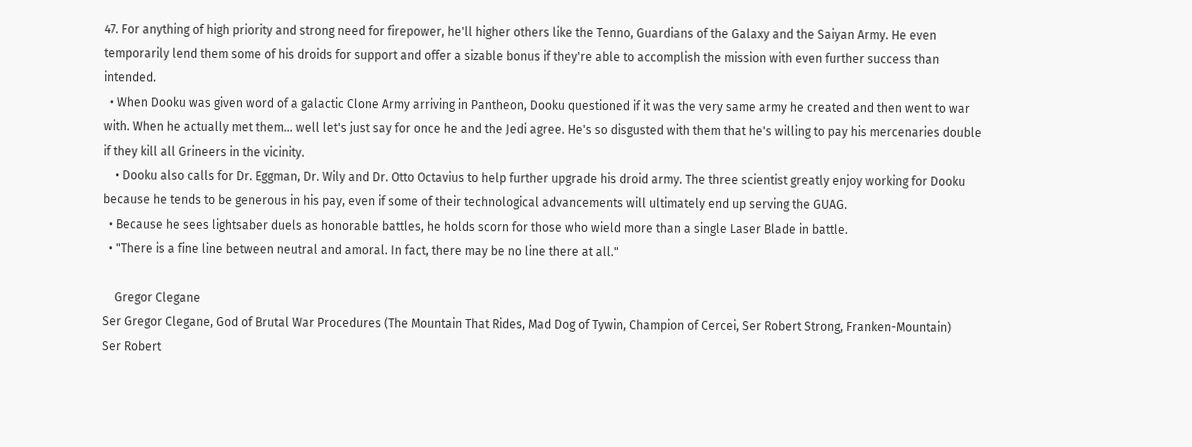47. For anything of high priority and strong need for firepower, he'll higher others like the Tenno, Guardians of the Galaxy and the Saiyan Army. He even temporarily lend them some of his droids for support and offer a sizable bonus if they're able to accomplish the mission with even further success than intended.
  • When Dooku was given word of a galactic Clone Army arriving in Pantheon, Dooku questioned if it was the very same army he created and then went to war with. When he actually met them... well let's just say for once he and the Jedi agree. He's so disgusted with them that he's willing to pay his mercenaries double if they kill all Grineers in the vicinity.
    • Dooku also calls for Dr. Eggman, Dr. Wily and Dr. Otto Octavius to help further upgrade his droid army. The three scientist greatly enjoy working for Dooku because he tends to be generous in his pay, even if some of their technological advancements will ultimately end up serving the GUAG.
  • Because he sees lightsaber duels as honorable battles, he holds scorn for those who wield more than a single Laser Blade in battle.
  • "There is a fine line between neutral and amoral. In fact, there may be no line there at all."

    Gregor Clegane
Ser Gregor Clegane, God of Brutal War Procedures (The Mountain That Rides, Mad Dog of Tywin, Champion of Cercei, Ser Robert Strong, Franken-Mountain)
Ser Robert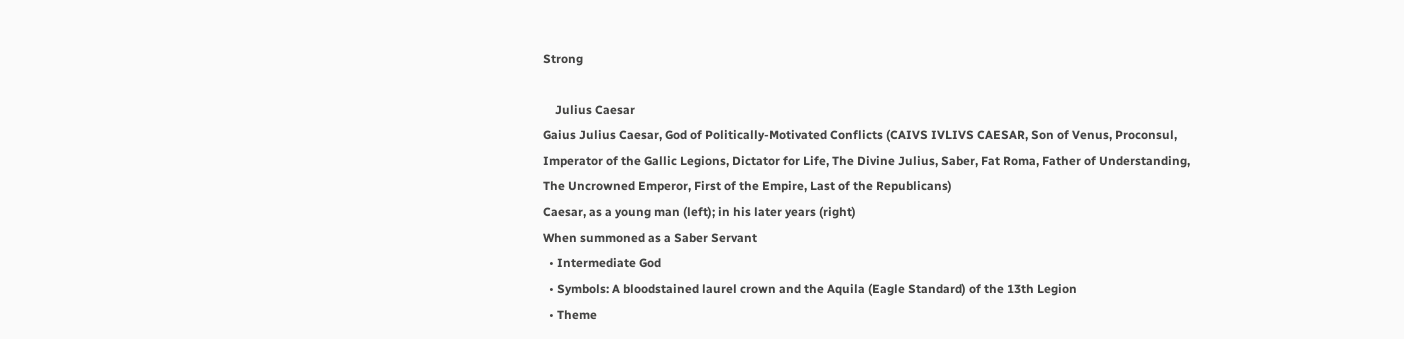Strong

    Julius Caesar
Gaius Julius Caesar, God of Politically-Motivated Conflicts (CAIVS IVLIVS CAESAR, Son of Venus, Proconsul, Imperator of the Gallic Legions, Dictator for Life, The Divine Julius, Saber, Fat Roma, Father of Understanding, The Uncrowned Emperor, First of the Empire, Last of the Republicans)
Caesar, as a young man (left); in his later years (right)
When summoned as a Saber Servant
  • Intermediate God
  • Symbols: A bloodstained laurel crown and the Aquila (Eagle Standard) of the 13th Legion
  • Theme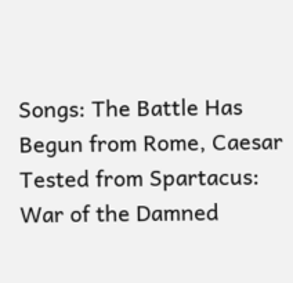Songs: The Battle Has Begun from Rome, Caesar Tested from Spartacus: War of the Damned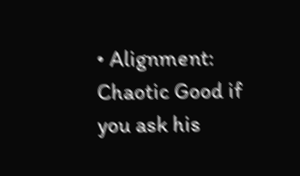• Alignment: Chaotic Good if you ask his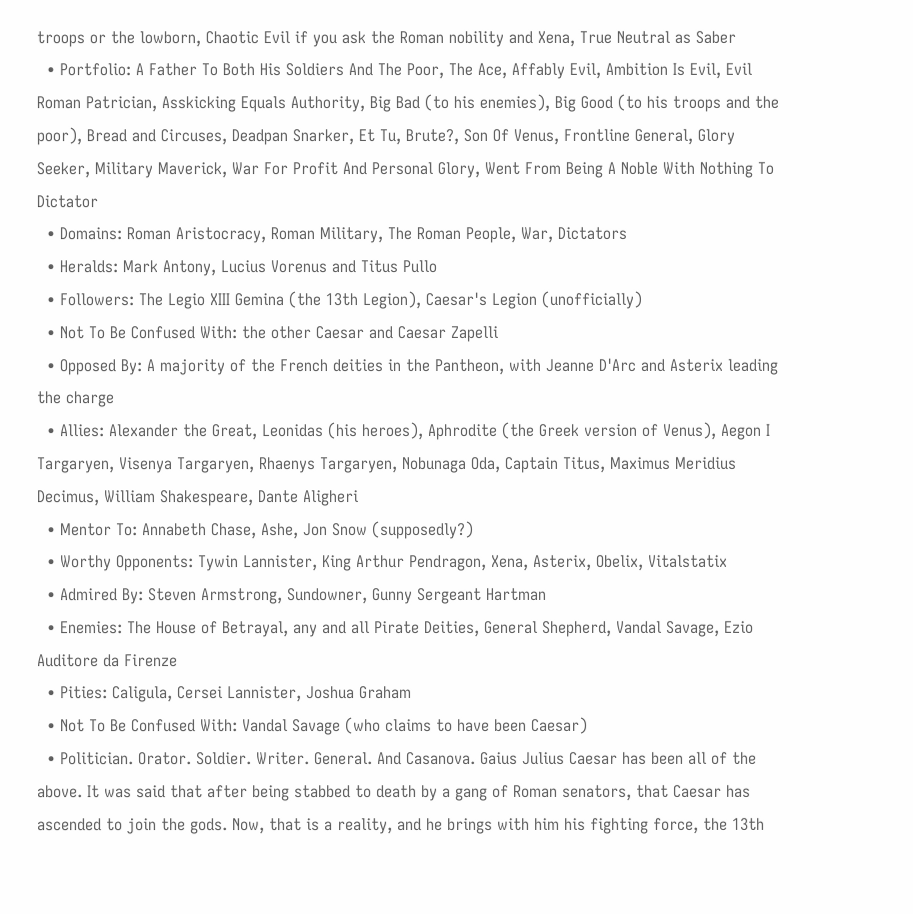troops or the lowborn, Chaotic Evil if you ask the Roman nobility and Xena, True Neutral as Saber
  • Portfolio: A Father To Both His Soldiers And The Poor, The Ace, Affably Evil, Ambition Is Evil, Evil Roman Patrician, Asskicking Equals Authority, Big Bad (to his enemies), Big Good (to his troops and the poor), Bread and Circuses, Deadpan Snarker, Et Tu, Brute?, Son Of Venus, Frontline General, Glory Seeker, Military Maverick, War For Profit And Personal Glory, Went From Being A Noble With Nothing To Dictator
  • Domains: Roman Aristocracy, Roman Military, The Roman People, War, Dictators
  • Heralds: Mark Antony, Lucius Vorenus and Titus Pullo
  • Followers: The Legio XIII Gemina (the 13th Legion), Caesar's Legion (unofficially)
  • Not To Be Confused With: the other Caesar and Caesar Zapelli
  • Opposed By: A majority of the French deities in the Pantheon, with Jeanne D'Arc and Asterix leading the charge
  • Allies: Alexander the Great, Leonidas (his heroes), Aphrodite (the Greek version of Venus), Aegon I Targaryen, Visenya Targaryen, Rhaenys Targaryen, Nobunaga Oda, Captain Titus, Maximus Meridius Decimus, William Shakespeare, Dante Aligheri
  • Mentor To: Annabeth Chase, Ashe, Jon Snow (supposedly?)
  • Worthy Opponents: Tywin Lannister, King Arthur Pendragon, Xena, Asterix, Obelix, Vitalstatix
  • Admired By: Steven Armstrong, Sundowner, Gunny Sergeant Hartman
  • Enemies: The House of Betrayal, any and all Pirate Deities, General Shepherd, Vandal Savage, Ezio Auditore da Firenze
  • Pities: Caligula, Cersei Lannister, Joshua Graham
  • Not To Be Confused With: Vandal Savage (who claims to have been Caesar)
  • Politician. Orator. Soldier. Writer. General. And Casanova. Gaius Julius Caesar has been all of the above. It was said that after being stabbed to death by a gang of Roman senators, that Caesar has ascended to join the gods. Now, that is a reality, and he brings with him his fighting force, the 13th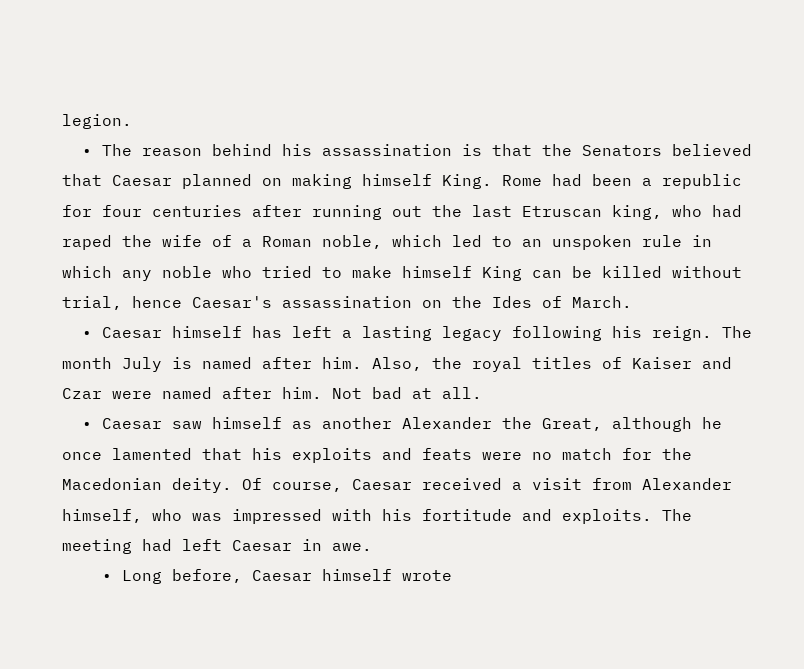legion.
  • The reason behind his assassination is that the Senators believed that Caesar planned on making himself King. Rome had been a republic for four centuries after running out the last Etruscan king, who had raped the wife of a Roman noble, which led to an unspoken rule in which any noble who tried to make himself King can be killed without trial, hence Caesar's assassination on the Ides of March.
  • Caesar himself has left a lasting legacy following his reign. The month July is named after him. Also, the royal titles of Kaiser and Czar were named after him. Not bad at all.
  • Caesar saw himself as another Alexander the Great, although he once lamented that his exploits and feats were no match for the Macedonian deity. Of course, Caesar received a visit from Alexander himself, who was impressed with his fortitude and exploits. The meeting had left Caesar in awe.
    • Long before, Caesar himself wrote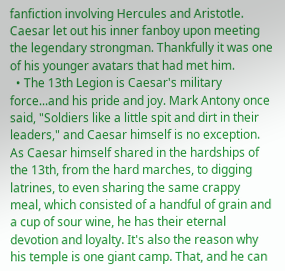fanfiction involving Hercules and Aristotle. Caesar let out his inner fanboy upon meeting the legendary strongman. Thankfully it was one of his younger avatars that had met him.
  • The 13th Legion is Caesar's military force...and his pride and joy. Mark Antony once said, "Soldiers like a little spit and dirt in their leaders," and Caesar himself is no exception. As Caesar himself shared in the hardships of the 13th, from the hard marches, to digging latrines, to even sharing the same crappy meal, which consisted of a handful of grain and a cup of sour wine, he has their eternal devotion and loyalty. It's also the reason why his temple is one giant camp. That, and he can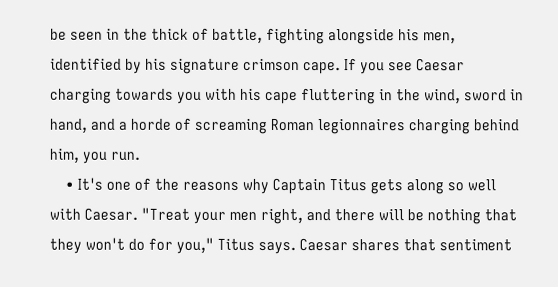be seen in the thick of battle, fighting alongside his men, identified by his signature crimson cape. If you see Caesar charging towards you with his cape fluttering in the wind, sword in hand, and a horde of screaming Roman legionnaires charging behind him, you run.
    • It's one of the reasons why Captain Titus gets along so well with Caesar. "Treat your men right, and there will be nothing that they won't do for you," Titus says. Caesar shares that sentiment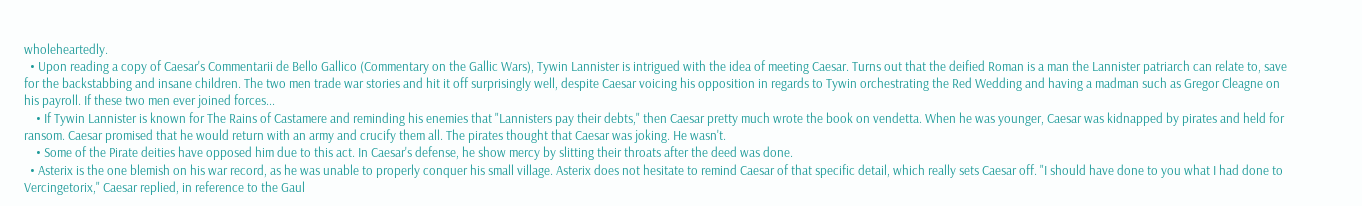wholeheartedly.
  • Upon reading a copy of Caesar's Commentarii de Bello Gallico (Commentary on the Gallic Wars), Tywin Lannister is intrigued with the idea of meeting Caesar. Turns out that the deified Roman is a man the Lannister patriarch can relate to, save for the backstabbing and insane children. The two men trade war stories and hit it off surprisingly well, despite Caesar voicing his opposition in regards to Tywin orchestrating the Red Wedding and having a madman such as Gregor Cleagne on his payroll. If these two men ever joined forces...
    • If Tywin Lannister is known for The Rains of Castamere and reminding his enemies that "Lannisters pay their debts," then Caesar pretty much wrote the book on vendetta. When he was younger, Caesar was kidnapped by pirates and held for ransom. Caesar promised that he would return with an army and crucify them all. The pirates thought that Caesar was joking. He wasn't.
    • Some of the Pirate deities have opposed him due to this act. In Caesar's defense, he show mercy by slitting their throats after the deed was done.
  • Asterix is the one blemish on his war record, as he was unable to properly conquer his small village. Asterix does not hesitate to remind Caesar of that specific detail, which really sets Caesar off. "I should have done to you what I had done to Vercingetorix," Caesar replied, in reference to the Gaul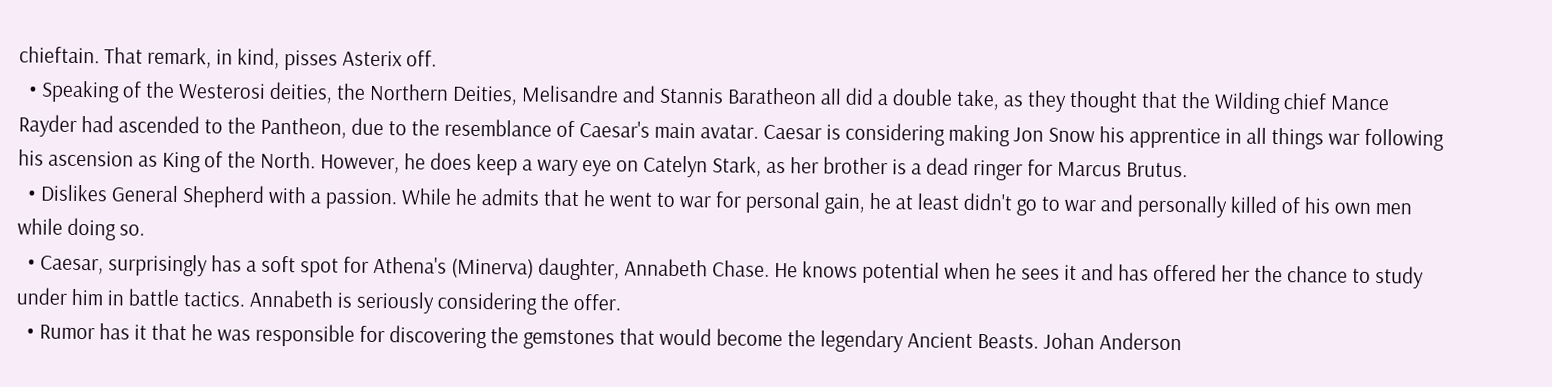chieftain. That remark, in kind, pisses Asterix off.
  • Speaking of the Westerosi deities, the Northern Deities, Melisandre and Stannis Baratheon all did a double take, as they thought that the Wilding chief Mance Rayder had ascended to the Pantheon, due to the resemblance of Caesar's main avatar. Caesar is considering making Jon Snow his apprentice in all things war following his ascension as King of the North. However, he does keep a wary eye on Catelyn Stark, as her brother is a dead ringer for Marcus Brutus.
  • Dislikes General Shepherd with a passion. While he admits that he went to war for personal gain, he at least didn't go to war and personally killed of his own men while doing so.
  • Caesar, surprisingly has a soft spot for Athena's (Minerva) daughter, Annabeth Chase. He knows potential when he sees it and has offered her the chance to study under him in battle tactics. Annabeth is seriously considering the offer.
  • Rumor has it that he was responsible for discovering the gemstones that would become the legendary Ancient Beasts. Johan Anderson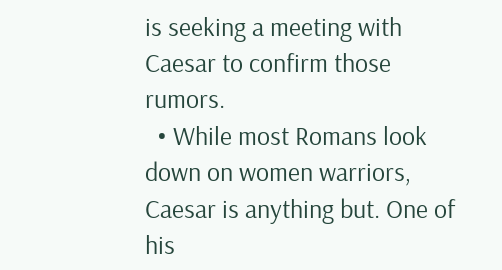is seeking a meeting with Caesar to confirm those rumors.
  • While most Romans look down on women warriors, Caesar is anything but. One of his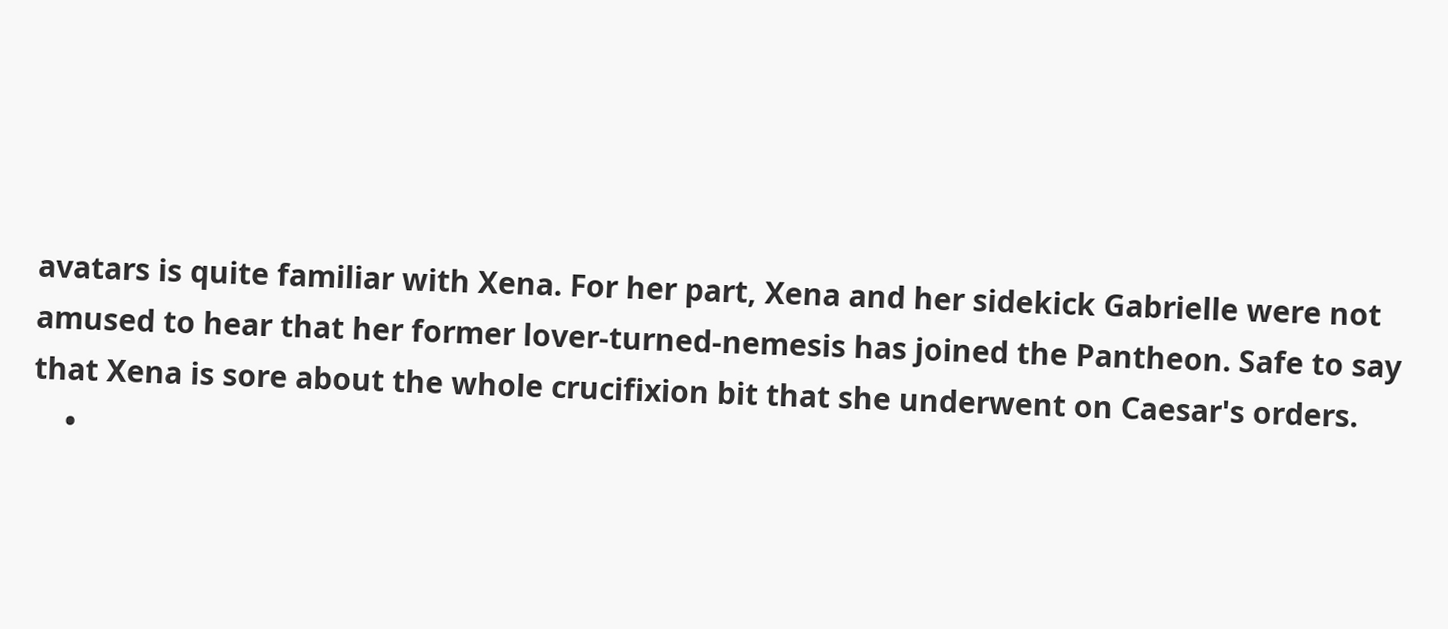avatars is quite familiar with Xena. For her part, Xena and her sidekick Gabrielle were not amused to hear that her former lover-turned-nemesis has joined the Pantheon. Safe to say that Xena is sore about the whole crucifixion bit that she underwent on Caesar's orders.
    •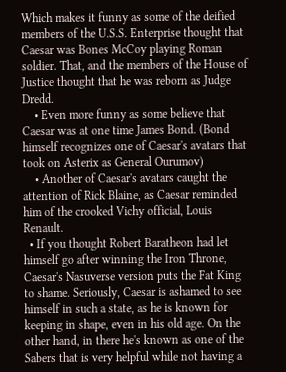Which makes it funny as some of the deified members of the U.S.S. Enterprise thought that Caesar was Bones McCoy playing Roman soldier. That, and the members of the House of Justice thought that he was reborn as Judge Dredd.
    • Even more funny as some believe that Caesar was at one time James Bond. (Bond himself recognizes one of Caesar's avatars that took on Asterix as General Ourumov)
    • Another of Caesar's avatars caught the attention of Rick Blaine, as Caesar reminded him of the crooked Vichy official, Louis Renault.
  • If you thought Robert Baratheon had let himself go after winning the Iron Throne, Caesar's Nasuverse version puts the Fat King to shame. Seriously, Caesar is ashamed to see himself in such a state, as he is known for keeping in shape, even in his old age. On the other hand, in there he's known as one of the Sabers that is very helpful while not having a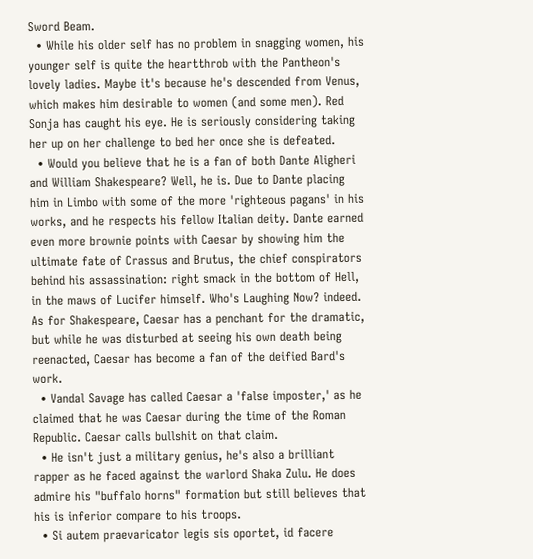Sword Beam.
  • While his older self has no problem in snagging women, his younger self is quite the heartthrob with the Pantheon's lovely ladies. Maybe it's because he's descended from Venus, which makes him desirable to women (and some men). Red Sonja has caught his eye. He is seriously considering taking her up on her challenge to bed her once she is defeated.
  • Would you believe that he is a fan of both Dante Aligheri and William Shakespeare? Well, he is. Due to Dante placing him in Limbo with some of the more 'righteous pagans' in his works, and he respects his fellow Italian deity. Dante earned even more brownie points with Caesar by showing him the ultimate fate of Crassus and Brutus, the chief conspirators behind his assassination: right smack in the bottom of Hell, in the maws of Lucifer himself. Who's Laughing Now? indeed. As for Shakespeare, Caesar has a penchant for the dramatic, but while he was disturbed at seeing his own death being reenacted, Caesar has become a fan of the deified Bard's work.
  • Vandal Savage has called Caesar a 'false imposter,' as he claimed that he was Caesar during the time of the Roman Republic. Caesar calls bullshit on that claim.
  • He isn't just a military genius, he's also a brilliant rapper as he faced against the warlord Shaka Zulu. He does admire his "buffalo horns" formation but still believes that his is inferior compare to his troops.
  • Si autem praevaricator legis sis oportet, id facere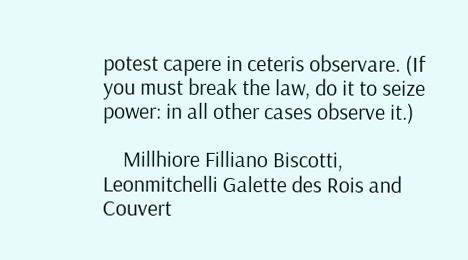potest capere in ceteris observare. (If you must break the law, do it to seize power: in all other cases observe it.)

    Millhiore Filliano Biscotti, Leonmitchelli Galette des Rois and Couvert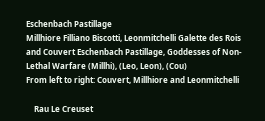Eschenbach Pastillage
Millhiore Filliano Biscotti, Leonmitchelli Galette des Rois and Couvert Eschenbach Pastillage, Goddesses of Non-Lethal Warfare (Millhi), (Leo, Leon), (Cou)
From left to right: Couvert, Millhiore and Leonmitchelli

    Rau Le Creuset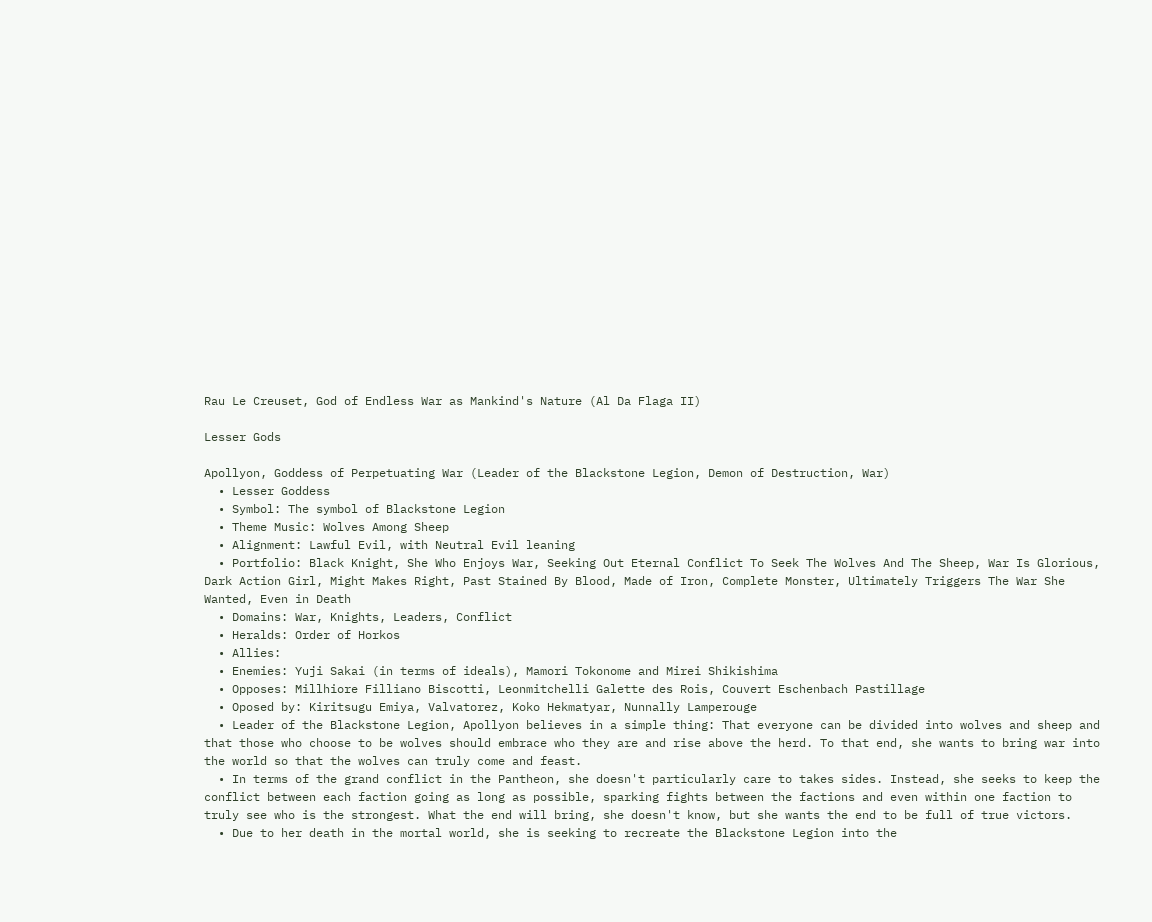Rau Le Creuset, God of Endless War as Mankind's Nature (Al Da Flaga II)

Lesser Gods

Apollyon, Goddess of Perpetuating War (Leader of the Blackstone Legion, Demon of Destruction, War)
  • Lesser Goddess
  • Symbol: The symbol of Blackstone Legion
  • Theme Music: Wolves Among Sheep
  • Alignment: Lawful Evil, with Neutral Evil leaning
  • Portfolio: Black Knight, She Who Enjoys War, Seeking Out Eternal Conflict To Seek The Wolves And The Sheep, War Is Glorious, Dark Action Girl, Might Makes Right, Past Stained By Blood, Made of Iron, Complete Monster, Ultimately Triggers The War She Wanted, Even in Death
  • Domains: War, Knights, Leaders, Conflict
  • Heralds: Order of Horkos
  • Allies:
  • Enemies: Yuji Sakai (in terms of ideals), Mamori Tokonome and Mirei Shikishima
  • Opposes: Millhiore Filliano Biscotti, Leonmitchelli Galette des Rois, Couvert Eschenbach Pastillage
  • Oposed by: Kiritsugu Emiya, Valvatorez, Koko Hekmatyar, Nunnally Lamperouge
  • Leader of the Blackstone Legion, Apollyon believes in a simple thing: That everyone can be divided into wolves and sheep and that those who choose to be wolves should embrace who they are and rise above the herd. To that end, she wants to bring war into the world so that the wolves can truly come and feast.
  • In terms of the grand conflict in the Pantheon, she doesn't particularly care to takes sides. Instead, she seeks to keep the conflict between each faction going as long as possible, sparking fights between the factions and even within one faction to truly see who is the strongest. What the end will bring, she doesn't know, but she wants the end to be full of true victors.
  • Due to her death in the mortal world, she is seeking to recreate the Blackstone Legion into the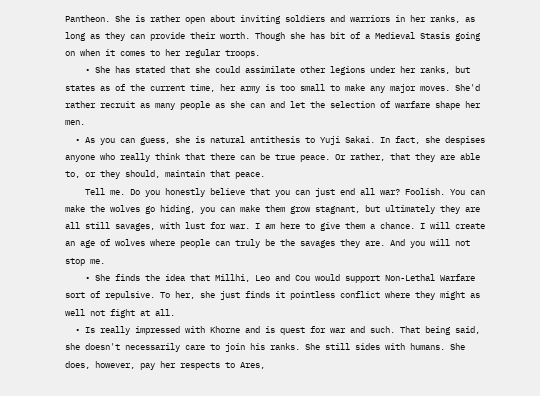Pantheon. She is rather open about inviting soldiers and warriors in her ranks, as long as they can provide their worth. Though she has bit of a Medieval Stasis going on when it comes to her regular troops.
    • She has stated that she could assimilate other legions under her ranks, but states as of the current time, her army is too small to make any major moves. She'd rather recruit as many people as she can and let the selection of warfare shape her men.
  • As you can guess, she is natural antithesis to Yuji Sakai. In fact, she despises anyone who really think that there can be true peace. Or rather, that they are able to, or they should, maintain that peace.
    Tell me. Do you honestly believe that you can just end all war? Foolish. You can make the wolves go hiding, you can make them grow stagnant, but ultimately they are all still savages, with lust for war. I am here to give them a chance. I will create an age of wolves where people can truly be the savages they are. And you will not stop me.
    • She finds the idea that Millhi, Leo and Cou would support Non-Lethal Warfare sort of repulsive. To her, she just finds it pointless conflict where they might as well not fight at all.
  • Is really impressed with Khorne and is quest for war and such. That being said, she doesn't necessarily care to join his ranks. She still sides with humans. She does, however, pay her respects to Ares,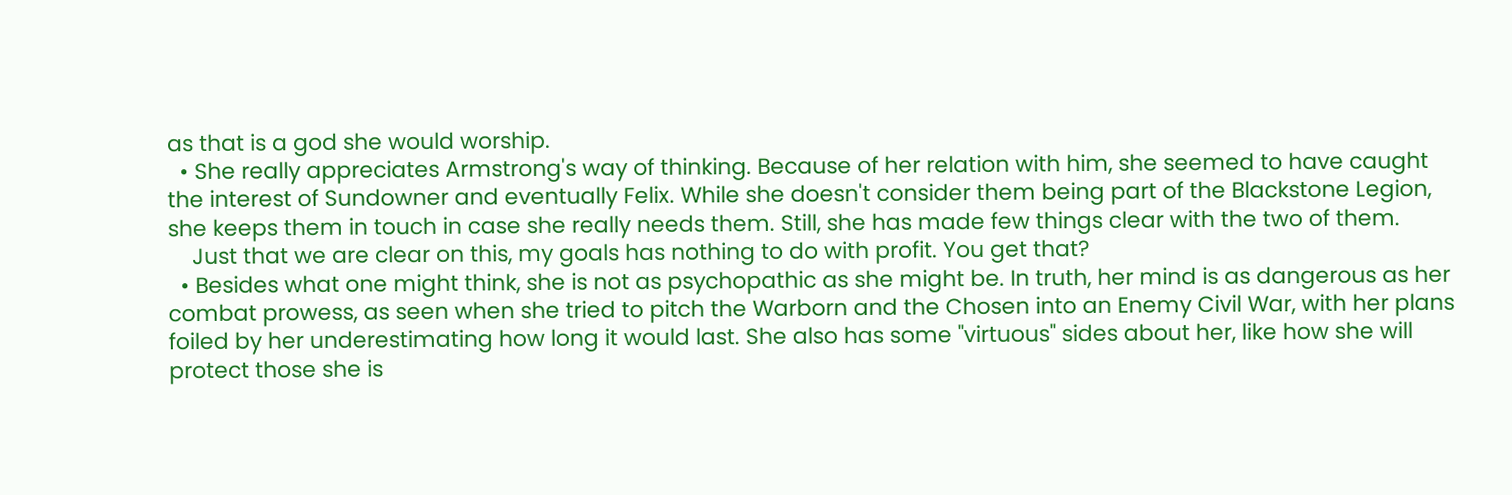as that is a god she would worship.
  • She really appreciates Armstrong's way of thinking. Because of her relation with him, she seemed to have caught the interest of Sundowner and eventually Felix. While she doesn't consider them being part of the Blackstone Legion, she keeps them in touch in case she really needs them. Still, she has made few things clear with the two of them.
    Just that we are clear on this, my goals has nothing to do with profit. You get that?
  • Besides what one might think, she is not as psychopathic as she might be. In truth, her mind is as dangerous as her combat prowess, as seen when she tried to pitch the Warborn and the Chosen into an Enemy Civil War, with her plans foiled by her underestimating how long it would last. She also has some "virtuous" sides about her, like how she will protect those she is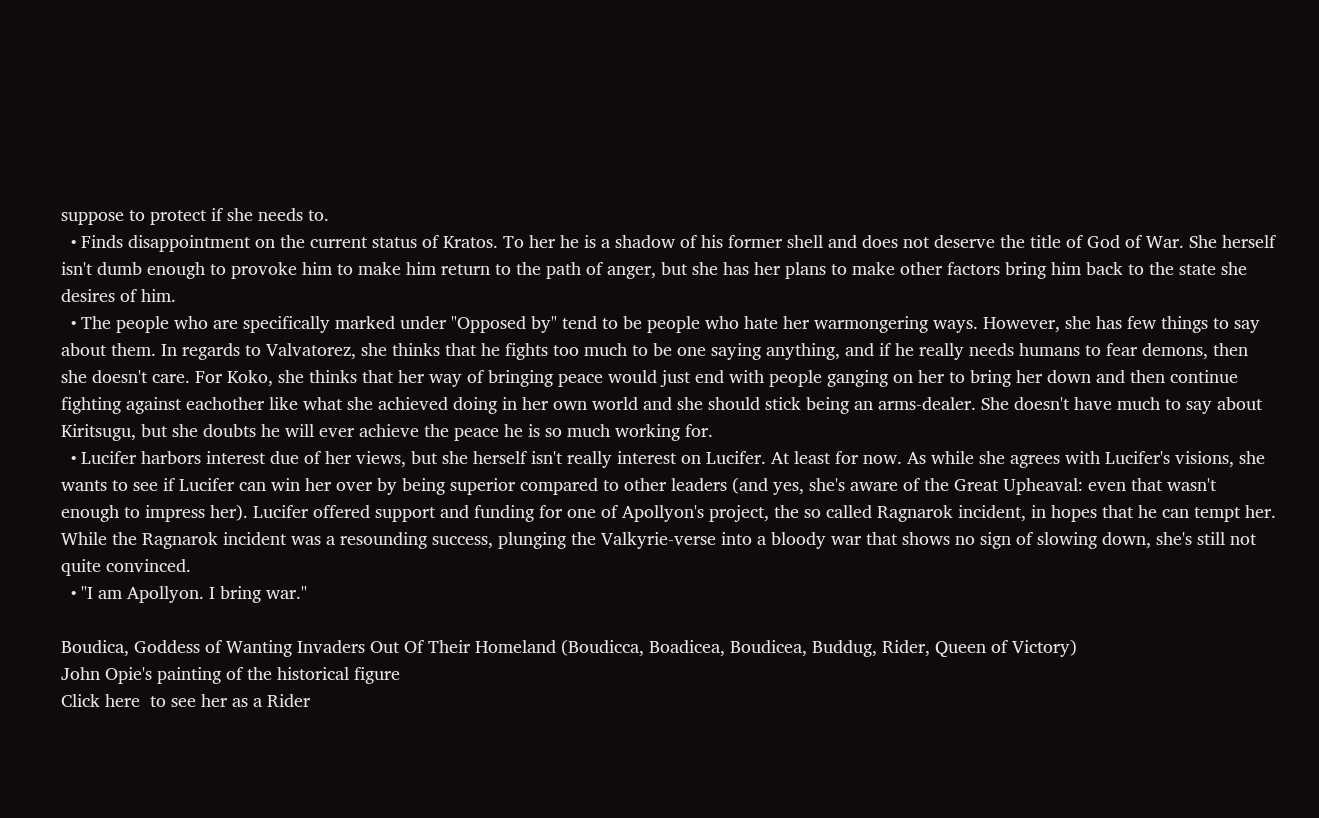suppose to protect if she needs to.
  • Finds disappointment on the current status of Kratos. To her he is a shadow of his former shell and does not deserve the title of God of War. She herself isn't dumb enough to provoke him to make him return to the path of anger, but she has her plans to make other factors bring him back to the state she desires of him.
  • The people who are specifically marked under "Opposed by" tend to be people who hate her warmongering ways. However, she has few things to say about them. In regards to Valvatorez, she thinks that he fights too much to be one saying anything, and if he really needs humans to fear demons, then she doesn't care. For Koko, she thinks that her way of bringing peace would just end with people ganging on her to bring her down and then continue fighting against eachother like what she achieved doing in her own world and she should stick being an arms-dealer. She doesn't have much to say about Kiritsugu, but she doubts he will ever achieve the peace he is so much working for.
  • Lucifer harbors interest due of her views, but she herself isn't really interest on Lucifer. At least for now. As while she agrees with Lucifer's visions, she wants to see if Lucifer can win her over by being superior compared to other leaders (and yes, she's aware of the Great Upheaval: even that wasn't enough to impress her). Lucifer offered support and funding for one of Apollyon's project, the so called Ragnarok incident, in hopes that he can tempt her. While the Ragnarok incident was a resounding success, plunging the Valkyrie-verse into a bloody war that shows no sign of slowing down, she's still not quite convinced.
  • "I am Apollyon. I bring war."

Boudica, Goddess of Wanting Invaders Out Of Their Homeland (Boudicca, Boadicea, Boudicea, Buddug, Rider, Queen of Victory)
John Opie's painting of the historical figure
Click here  to see her as a Rider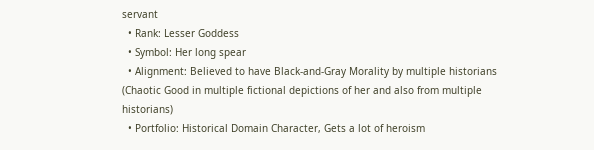servant
  • Rank: Lesser Goddess
  • Symbol: Her long spear
  • Alignment: Believed to have Black-and-Gray Morality by multiple historians (Chaotic Good in multiple fictional depictions of her and also from multiple historians)
  • Portfolio: Historical Domain Character, Gets a lot of heroism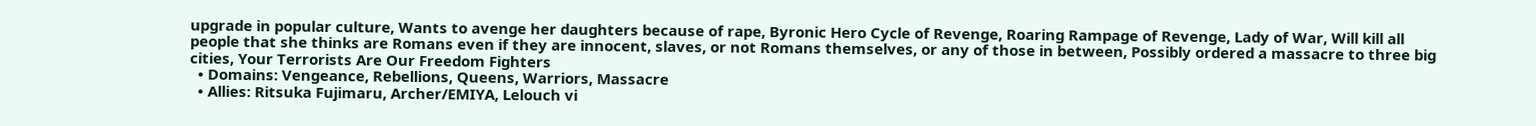upgrade in popular culture, Wants to avenge her daughters because of rape, Byronic Hero Cycle of Revenge, Roaring Rampage of Revenge, Lady of War, Will kill all people that she thinks are Romans even if they are innocent, slaves, or not Romans themselves, or any of those in between, Possibly ordered a massacre to three big cities, Your Terrorists Are Our Freedom Fighters
  • Domains: Vengeance, Rebellions, Queens, Warriors, Massacre
  • Allies: Ritsuka Fujimaru, Archer/EMIYA, Lelouch vi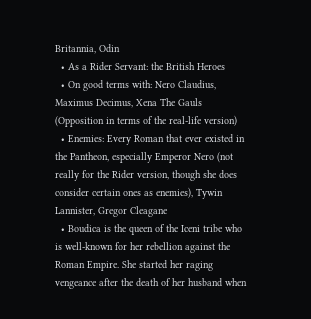Britannia, Odin
  • As a Rider Servant: the British Heroes
  • On good terms with: Nero Claudius, Maximus Decimus, Xena The Gauls (Opposition in terms of the real-life version)
  • Enemies: Every Roman that ever existed in the Pantheon, especially Emperor Nero (not really for the Rider version, though she does consider certain ones as enemies), Tywin Lannister, Gregor Cleagane
  • Boudica is the queen of the Iceni tribe who is well-known for her rebellion against the Roman Empire. She started her raging vengeance after the death of her husband when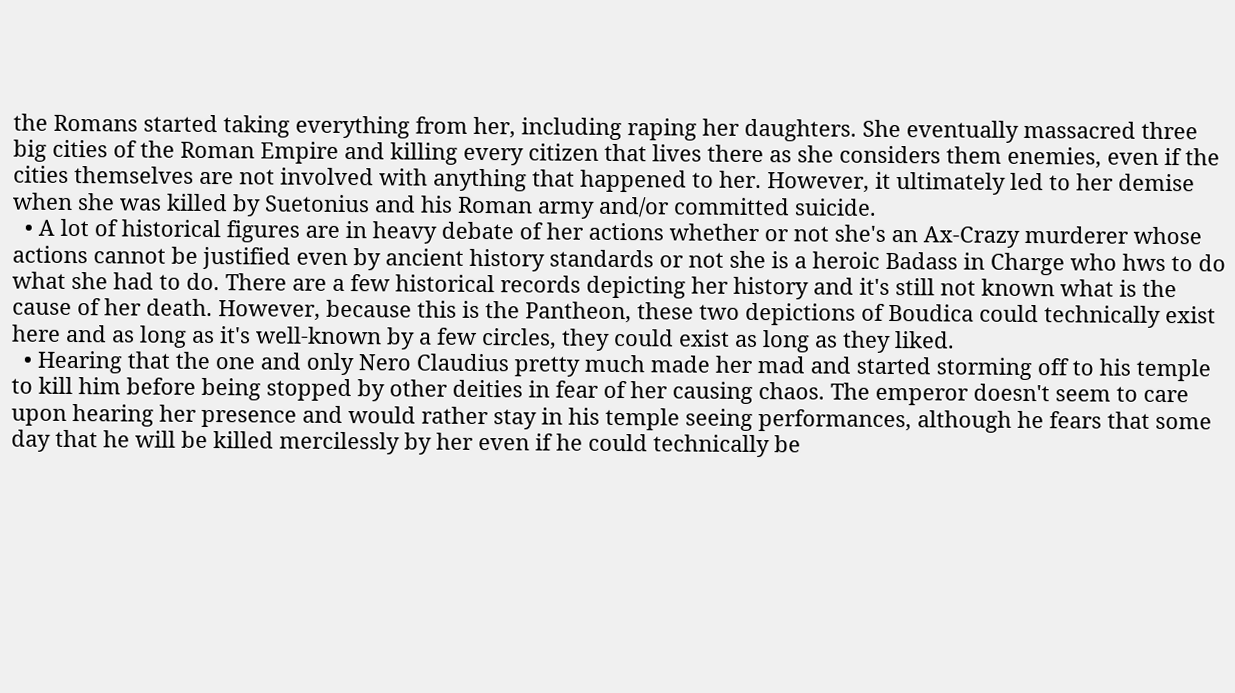the Romans started taking everything from her, including raping her daughters. She eventually massacred three big cities of the Roman Empire and killing every citizen that lives there as she considers them enemies, even if the cities themselves are not involved with anything that happened to her. However, it ultimately led to her demise when she was killed by Suetonius and his Roman army and/or committed suicide.
  • A lot of historical figures are in heavy debate of her actions whether or not she's an Ax-Crazy murderer whose actions cannot be justified even by ancient history standards or not she is a heroic Badass in Charge who hws to do what she had to do. There are a few historical records depicting her history and it's still not known what is the cause of her death. However, because this is the Pantheon, these two depictions of Boudica could technically exist here and as long as it's well-known by a few circles, they could exist as long as they liked.
  • Hearing that the one and only Nero Claudius pretty much made her mad and started storming off to his temple to kill him before being stopped by other deities in fear of her causing chaos. The emperor doesn't seem to care upon hearing her presence and would rather stay in his temple seeing performances, although he fears that some day that he will be killed mercilessly by her even if he could technically be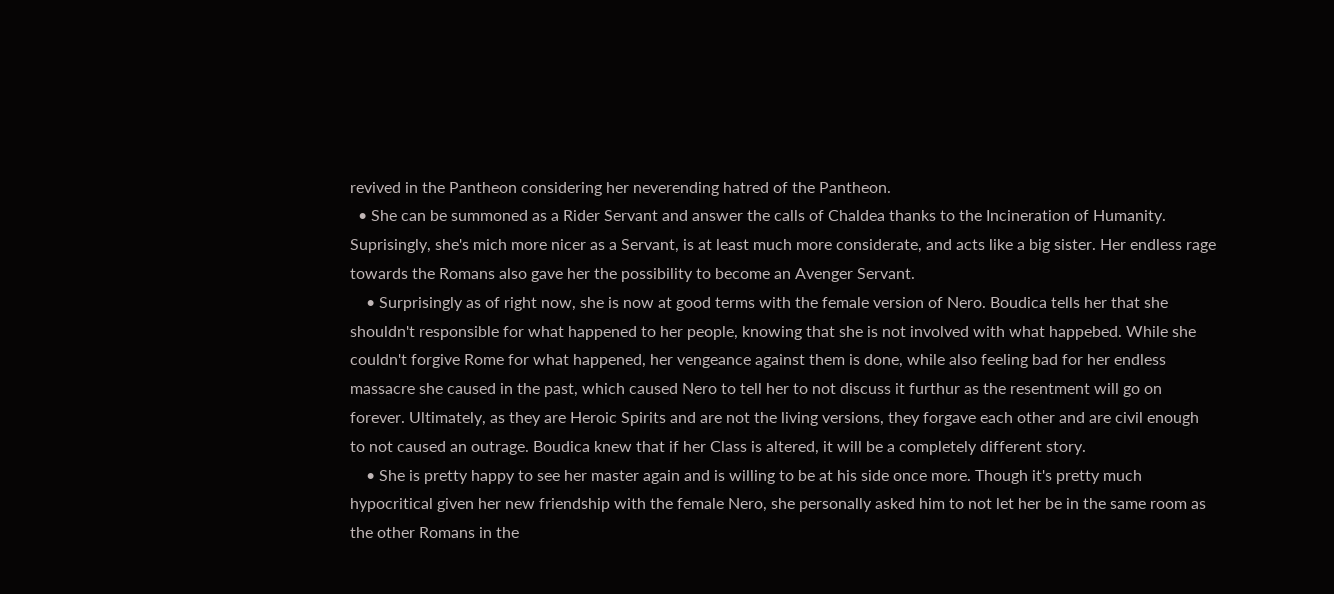revived in the Pantheon considering her neverending hatred of the Pantheon.
  • She can be summoned as a Rider Servant and answer the calls of Chaldea thanks to the Incineration of Humanity. Suprisingly, she's mich more nicer as a Servant, is at least much more considerate, and acts like a big sister. Her endless rage towards the Romans also gave her the possibility to become an Avenger Servant.
    • Surprisingly as of right now, she is now at good terms with the female version of Nero. Boudica tells her that she shouldn't responsible for what happened to her people, knowing that she is not involved with what happebed. While she couldn't forgive Rome for what happened, her vengeance against them is done, while also feeling bad for her endless massacre she caused in the past, which caused Nero to tell her to not discuss it furthur as the resentment will go on forever. Ultimately, as they are Heroic Spirits and are not the living versions, they forgave each other and are civil enough to not caused an outrage. Boudica knew that if her Class is altered, it will be a completely different story.
    • She is pretty happy to see her master again and is willing to be at his side once more. Though it's pretty much hypocritical given her new friendship with the female Nero, she personally asked him to not let her be in the same room as the other Romans in the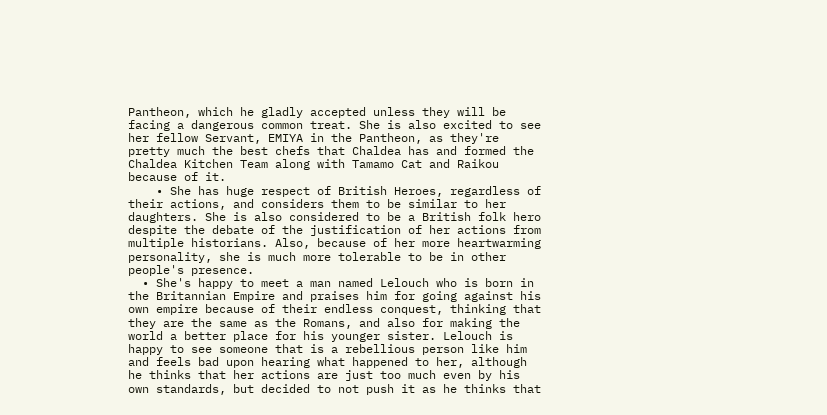Pantheon, which he gladly accepted unless they will be facing a dangerous common treat. She is also excited to see her fellow Servant, EMIYA in the Pantheon, as they're pretty much the best chefs that Chaldea has and formed the Chaldea Kitchen Team along with Tamamo Cat and Raikou because of it.
    • She has huge respect of British Heroes, regardless of their actions, and considers them to be similar to her daughters. She is also considered to be a British folk hero despite the debate of the justification of her actions from multiple historians. Also, because of her more heartwarming personality, she is much more tolerable to be in other people's presence.
  • She's happy to meet a man named Lelouch who is born in the Britannian Empire and praises him for going against his own empire because of their endless conquest, thinking that they are the same as the Romans, and also for making the world a better place for his younger sister. Lelouch is happy to see someone that is a rebellious person like him and feels bad upon hearing what happened to her, although he thinks that her actions are just too much even by his own standards, but decided to not push it as he thinks that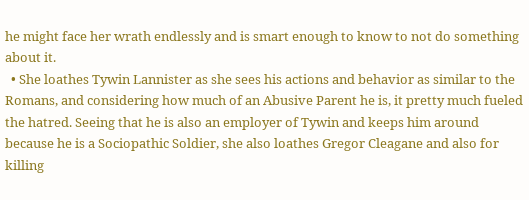he might face her wrath endlessly and is smart enough to know to not do something about it.
  • She loathes Tywin Lannister as she sees his actions and behavior as similar to the Romans, and considering how much of an Abusive Parent he is, it pretty much fueled the hatred. Seeing that he is also an employer of Tywin and keeps him around because he is a Sociopathic Soldier, she also loathes Gregor Cleagane and also for killing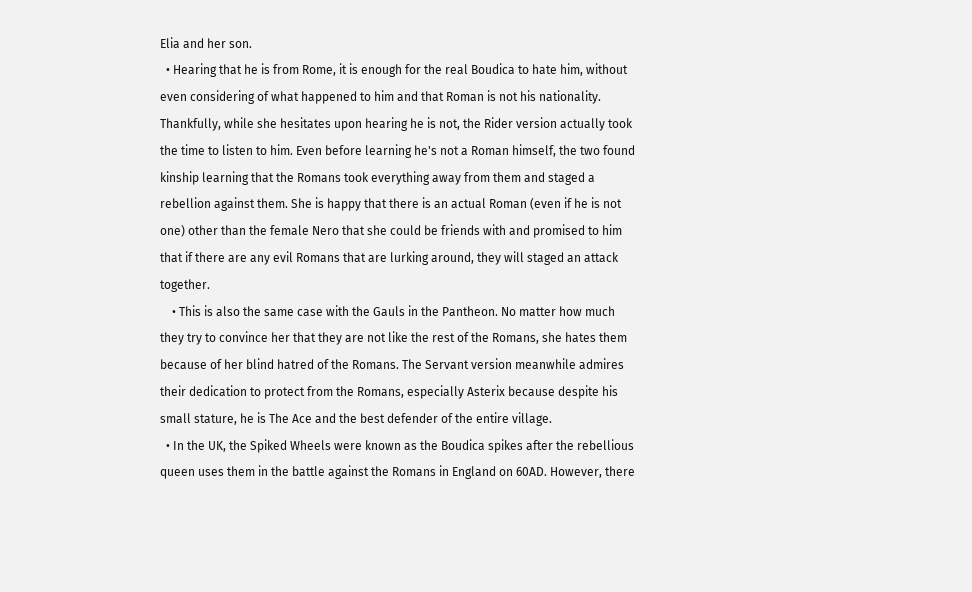Elia and her son.
  • Hearing that he is from Rome, it is enough for the real Boudica to hate him, without even considering of what happened to him and that Roman is not his nationality. Thankfully, while she hesitates upon hearing he is not, the Rider version actually took the time to listen to him. Even before learning he's not a Roman himself, the two found kinship learning that the Romans took everything away from them and staged a rebellion against them. She is happy that there is an actual Roman (even if he is not one) other than the female Nero that she could be friends with and promised to him that if there are any evil Romans that are lurking around, they will staged an attack together.
    • This is also the same case with the Gauls in the Pantheon. No matter how much they try to convince her that they are not like the rest of the Romans, she hates them because of her blind hatred of the Romans. The Servant version meanwhile admires their dedication to protect from the Romans, especially Asterix because despite his small stature, he is The Ace and the best defender of the entire village.
  • In the UK, the Spiked Wheels were known as the Boudica spikes after the rebellious queen uses them in the battle against the Romans in England on 60AD. However, there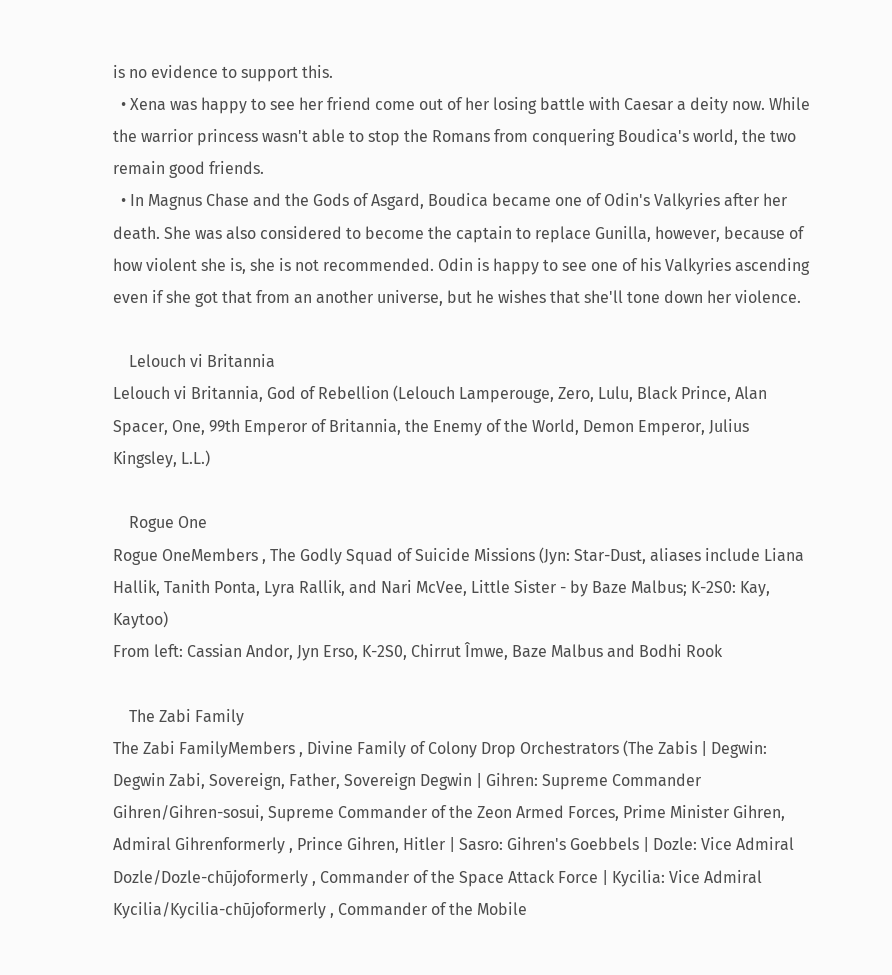is no evidence to support this.
  • Xena was happy to see her friend come out of her losing battle with Caesar a deity now. While the warrior princess wasn't able to stop the Romans from conquering Boudica's world, the two remain good friends.
  • In Magnus Chase and the Gods of Asgard, Boudica became one of Odin's Valkyries after her death. She was also considered to become the captain to replace Gunilla, however, because of how violent she is, she is not recommended. Odin is happy to see one of his Valkyries ascending even if she got that from an another universe, but he wishes that she'll tone down her violence.

    Lelouch vi Britannia
Lelouch vi Britannia, God of Rebellion (Lelouch Lamperouge, Zero, Lulu, Black Prince, Alan Spacer, One, 99th Emperor of Britannia, the Enemy of the World, Demon Emperor, Julius Kingsley, L.L.)

    Rogue One
Rogue OneMembers , The Godly Squad of Suicide Missions (Jyn: Star-Dust, aliases include Liana Hallik, Tanith Ponta, Lyra Rallik, and Nari McVee, Little Sister - by Baze Malbus; K-2S0: Kay, Kaytoo)
From left: Cassian Andor, Jyn Erso, K-2S0, Chirrut Îmwe, Baze Malbus and Bodhi Rook

    The Zabi Family
The Zabi FamilyMembers , Divine Family of Colony Drop Orchestrators (The Zabis | Degwin: Degwin Zabi, Sovereign, Father, Sovereign Degwin | Gihren: Supreme Commander Gihren/Gihren-sosui, Supreme Commander of the Zeon Armed Forces, Prime Minister Gihren, Admiral Gihrenformerly , Prince Gihren, Hitler | Sasro: Gihren's Goebbels | Dozle: Vice Admiral Dozle/Dozle-chūjoformerly , Commander of the Space Attack Force | Kycilia: Vice Admiral Kycilia/Kycilia-chūjoformerly , Commander of the Mobile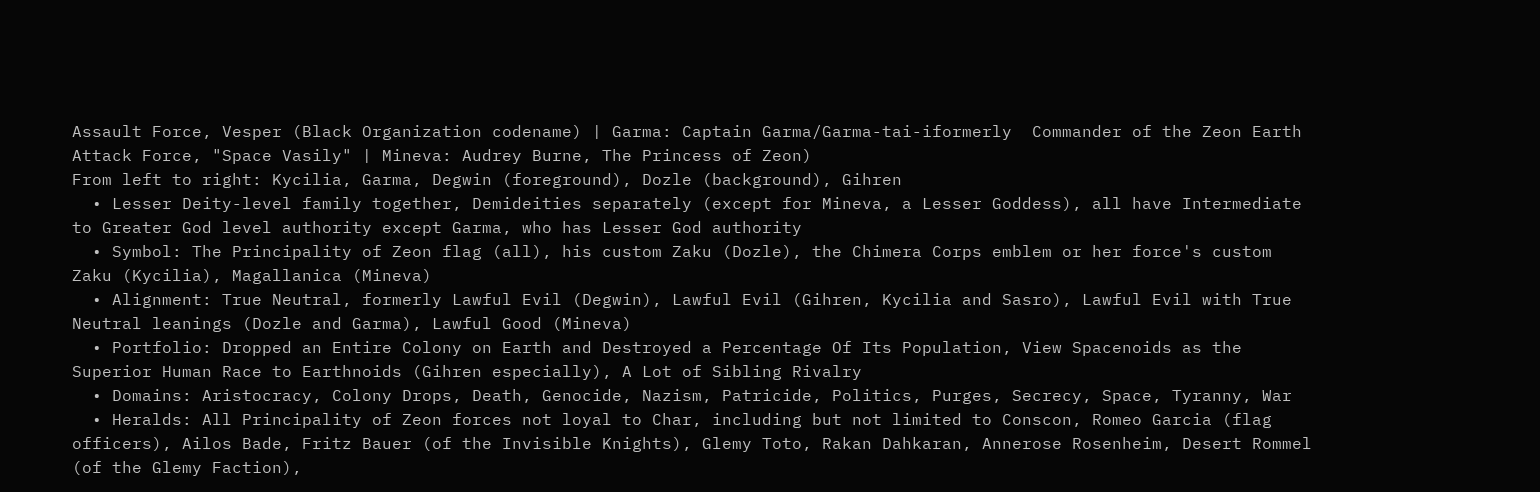Assault Force, Vesper (Black Organization codename) | Garma: Captain Garma/Garma-tai-iformerly  Commander of the Zeon Earth Attack Force, "Space Vasily" | Mineva: Audrey Burne, The Princess of Zeon)
From left to right: Kycilia, Garma, Degwin (foreground), Dozle (background), Gihren
  • Lesser Deity-level family together, Demideities separately (except for Mineva, a Lesser Goddess), all have Intermediate to Greater God level authority except Garma, who has Lesser God authority
  • Symbol: The Principality of Zeon flag (all), his custom Zaku (Dozle), the Chimera Corps emblem or her force's custom Zaku (Kycilia), Magallanica (Mineva)
  • Alignment: True Neutral, formerly Lawful Evil (Degwin), Lawful Evil (Gihren, Kycilia and Sasro), Lawful Evil with True Neutral leanings (Dozle and Garma), Lawful Good (Mineva)
  • Portfolio: Dropped an Entire Colony on Earth and Destroyed a Percentage Of Its Population, View Spacenoids as the Superior Human Race to Earthnoids (Gihren especially), A Lot of Sibling Rivalry
  • Domains: Aristocracy, Colony Drops, Death, Genocide, Nazism, Patricide, Politics, Purges, Secrecy, Space, Tyranny, War
  • Heralds: All Principality of Zeon forces not loyal to Char, including but not limited to Conscon, Romeo Garcia (flag officers), Ailos Bade, Fritz Bauer (of the Invisible Knights), Glemy Toto, Rakan Dahkaran, Annerose Rosenheim, Desert Rommel (of the Glemy Faction),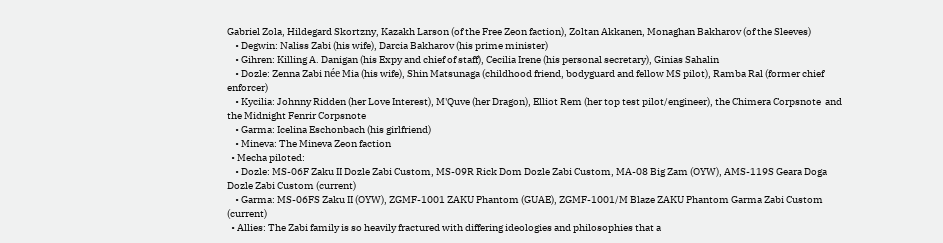Gabriel Zola, Hildegard Skortzny, Kazakh Larson (of the Free Zeon faction), Zoltan Akkanen, Monaghan Bakharov (of the Sleeves)
    • Degwin: Naliss Zabi (his wife), Darcia Bakharov (his prime minister)
    • Gihren: Killing A. Danigan (his Expy and chief of staff), Cecilia Irene (his personal secretary), Ginias Sahalin
    • Dozle: Zenna Zabi née Mia (his wife), Shin Matsunaga (childhood friend, bodyguard and fellow MS pilot), Ramba Ral (former chief enforcer)
    • Kycilia: Johnny Ridden (her Love Interest), M'Quve (her Dragon), Elliot Rem (her top test pilot/engineer), the Chimera Corpsnote  and the Midnight Fenrir Corpsnote
    • Garma: Icelina Eschonbach (his girlfriend)
    • Mineva: The Mineva Zeon faction
  • Mecha piloted:
    • Dozle: MS-06F Zaku II Dozle Zabi Custom, MS-09R Rick Dom Dozle Zabi Custom, MA-08 Big Zam (OYW), AMS-119S Geara Doga Dozle Zabi Custom (current)
    • Garma: MS-06FS Zaku II (OYW), ZGMF-1001 ZAKU Phantom (GUAE), ZGMF-1001/M Blaze ZAKU Phantom Garma Zabi Custom (current)
  • Allies: The Zabi family is so heavily fractured with differing ideologies and philosophies that a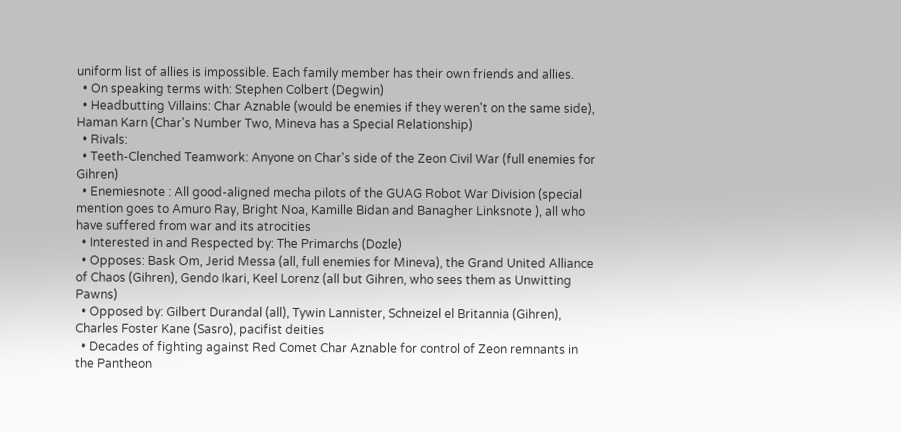uniform list of allies is impossible. Each family member has their own friends and allies.
  • On speaking terms with: Stephen Colbert (Degwin)
  • Headbutting Villains: Char Aznable (would be enemies if they weren't on the same side), Haman Karn (Char's Number Two, Mineva has a Special Relationship)
  • Rivals:
  • Teeth-Clenched Teamwork: Anyone on Char's side of the Zeon Civil War (full enemies for Gihren)
  • Enemiesnote : All good-aligned mecha pilots of the GUAG Robot War Division (special mention goes to Amuro Ray, Bright Noa, Kamille Bidan and Banagher Linksnote ), all who have suffered from war and its atrocities
  • Interested in and Respected by: The Primarchs (Dozle)
  • Opposes: Bask Om, Jerid Messa (all, full enemies for Mineva), the Grand United Alliance of Chaos (Gihren), Gendo Ikari, Keel Lorenz (all but Gihren, who sees them as Unwitting Pawns)
  • Opposed by: Gilbert Durandal (all), Tywin Lannister, Schneizel el Britannia (Gihren), Charles Foster Kane (Sasro), pacifist deities
  • Decades of fighting against Red Comet Char Aznable for control of Zeon remnants in the Pantheon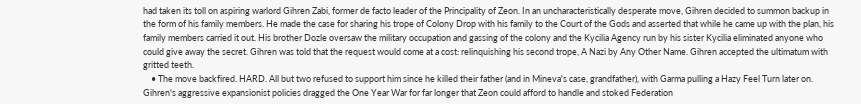had taken its toll on aspiring warlord Gihren Zabi, former de facto leader of the Principality of Zeon. In an uncharacteristically desperate move, Gihren decided to summon backup in the form of his family members. He made the case for sharing his trope of Colony Drop with his family to the Court of the Gods and asserted that while he came up with the plan, his family members carried it out. His brother Dozle oversaw the military occupation and gassing of the colony and the Kycilia Agency run by his sister Kycilia eliminated anyone who could give away the secret. Gihren was told that the request would come at a cost: relinquishing his second trope, A Nazi by Any Other Name. Gihren accepted the ultimatum with gritted teeth.
    • The move backfired. HARD. All but two refused to support him since he killed their father (and in Mineva's case, grandfather), with Garma pulling a Hazy Feel Turn later on. Gihren's aggressive expansionist policies dragged the One Year War for far longer that Zeon could afford to handle and stoked Federation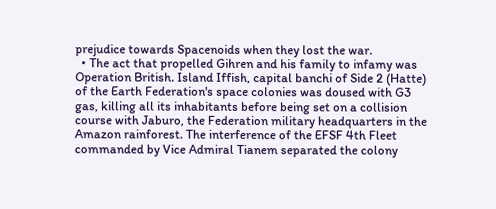prejudice towards Spacenoids when they lost the war.
  • The act that propelled Gihren and his family to infamy was Operation British. Island Iffish, capital banchi of Side 2 (Hatte) of the Earth Federation's space colonies was doused with G3 gas, killing all its inhabitants before being set on a collision course with Jaburo, the Federation military headquarters in the Amazon rainforest. The interference of the EFSF 4th Fleet commanded by Vice Admiral Tianem separated the colony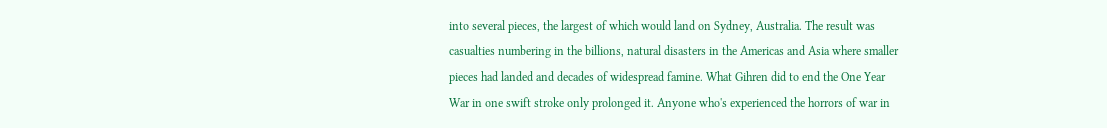into several pieces, the largest of which would land on Sydney, Australia. The result was casualties numbering in the billions, natural disasters in the Americas and Asia where smaller pieces had landed and decades of widespread famine. What Gihren did to end the One Year War in one swift stroke only prolonged it. Anyone who's experienced the horrors of war in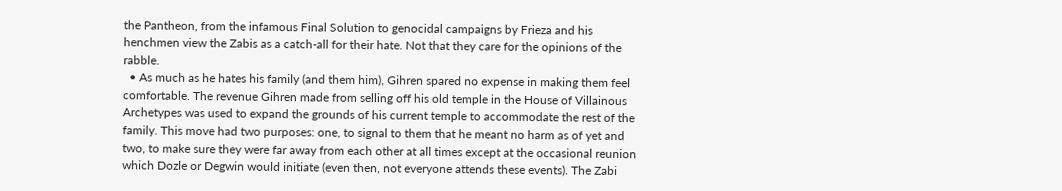the Pantheon, from the infamous Final Solution to genocidal campaigns by Frieza and his henchmen view the Zabis as a catch-all for their hate. Not that they care for the opinions of the rabble.
  • As much as he hates his family (and them him), Gihren spared no expense in making them feel comfortable. The revenue Gihren made from selling off his old temple in the House of Villainous Archetypes was used to expand the grounds of his current temple to accommodate the rest of the family. This move had two purposes: one, to signal to them that he meant no harm as of yet and two, to make sure they were far away from each other at all times except at the occasional reunion which Dozle or Degwin would initiate (even then, not everyone attends these events). The Zabi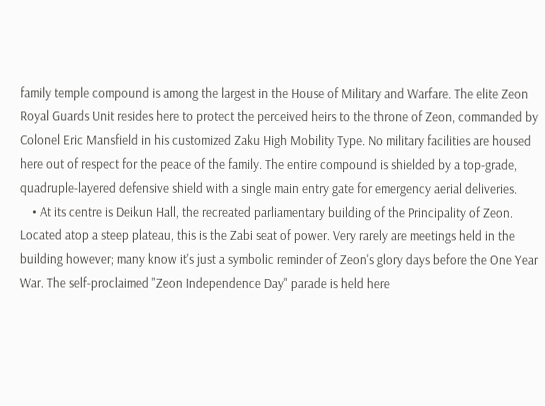family temple compound is among the largest in the House of Military and Warfare. The elite Zeon Royal Guards Unit resides here to protect the perceived heirs to the throne of Zeon, commanded by Colonel Eric Mansfield in his customized Zaku High Mobility Type. No military facilities are housed here out of respect for the peace of the family. The entire compound is shielded by a top-grade, quadruple-layered defensive shield with a single main entry gate for emergency aerial deliveries.
    • At its centre is Deikun Hall, the recreated parliamentary building of the Principality of Zeon. Located atop a steep plateau, this is the Zabi seat of power. Very rarely are meetings held in the building however; many know it's just a symbolic reminder of Zeon's glory days before the One Year War. The self-proclaimed "Zeon Independence Day" parade is held here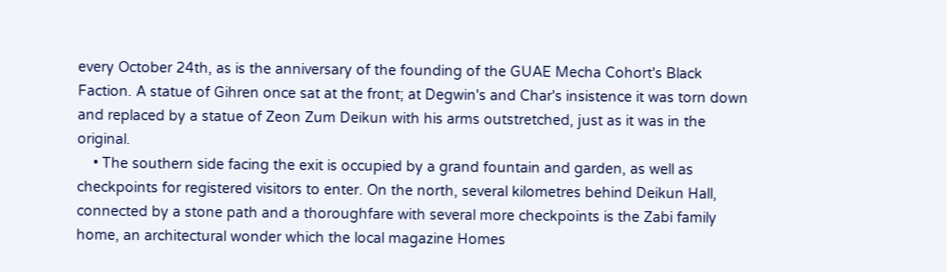every October 24th, as is the anniversary of the founding of the GUAE Mecha Cohort's Black Faction. A statue of Gihren once sat at the front; at Degwin's and Char's insistence it was torn down and replaced by a statue of Zeon Zum Deikun with his arms outstretched, just as it was in the original.
    • The southern side facing the exit is occupied by a grand fountain and garden, as well as checkpoints for registered visitors to enter. On the north, several kilometres behind Deikun Hall, connected by a stone path and a thoroughfare with several more checkpoints is the Zabi family home, an architectural wonder which the local magazine Homes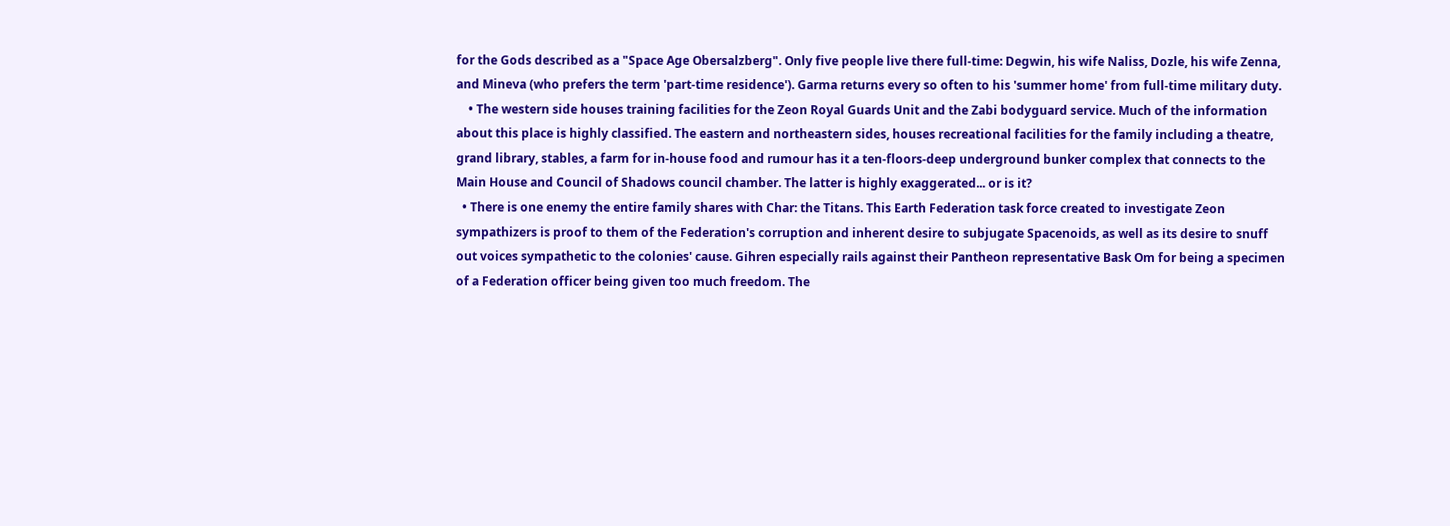for the Gods described as a "Space Age Obersalzberg". Only five people live there full-time: Degwin, his wife Naliss, Dozle, his wife Zenna, and Mineva (who prefers the term 'part-time residence'). Garma returns every so often to his 'summer home' from full-time military duty.
    • The western side houses training facilities for the Zeon Royal Guards Unit and the Zabi bodyguard service. Much of the information about this place is highly classified. The eastern and northeastern sides, houses recreational facilities for the family including a theatre, grand library, stables, a farm for in-house food and rumour has it a ten-floors-deep underground bunker complex that connects to the Main House and Council of Shadows council chamber. The latter is highly exaggerated... or is it?
  • There is one enemy the entire family shares with Char: the Titans. This Earth Federation task force created to investigate Zeon sympathizers is proof to them of the Federation's corruption and inherent desire to subjugate Spacenoids, as well as its desire to snuff out voices sympathetic to the colonies' cause. Gihren especially rails against their Pantheon representative Bask Om for being a specimen of a Federation officer being given too much freedom. The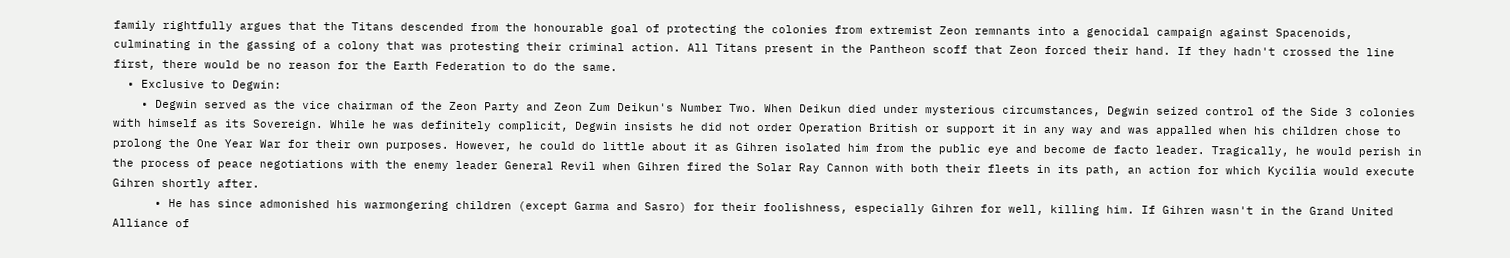family rightfully argues that the Titans descended from the honourable goal of protecting the colonies from extremist Zeon remnants into a genocidal campaign against Spacenoids, culminating in the gassing of a colony that was protesting their criminal action. All Titans present in the Pantheon scoff that Zeon forced their hand. If they hadn't crossed the line first, there would be no reason for the Earth Federation to do the same.
  • Exclusive to Degwin:
    • Degwin served as the vice chairman of the Zeon Party and Zeon Zum Deikun's Number Two. When Deikun died under mysterious circumstances, Degwin seized control of the Side 3 colonies with himself as its Sovereign. While he was definitely complicit, Degwin insists he did not order Operation British or support it in any way and was appalled when his children chose to prolong the One Year War for their own purposes. However, he could do little about it as Gihren isolated him from the public eye and become de facto leader. Tragically, he would perish in the process of peace negotiations with the enemy leader General Revil when Gihren fired the Solar Ray Cannon with both their fleets in its path, an action for which Kycilia would execute Gihren shortly after.
      • He has since admonished his warmongering children (except Garma and Sasro) for their foolishness, especially Gihren for well, killing him. If Gihren wasn't in the Grand United Alliance of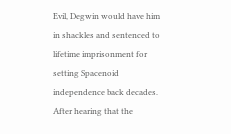Evil, Degwin would have him in shackles and sentenced to lifetime imprisonment for setting Spacenoid independence back decades. After hearing that the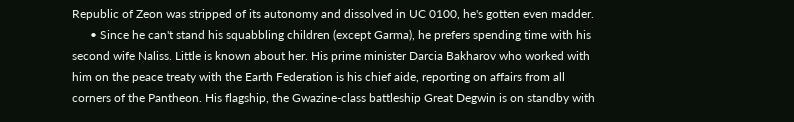Republic of Zeon was stripped of its autonomy and dissolved in UC 0100, he's gotten even madder.
      • Since he can't stand his squabbling children (except Garma), he prefers spending time with his second wife Naliss. Little is known about her. His prime minister Darcia Bakharov who worked with him on the peace treaty with the Earth Federation is his chief aide, reporting on affairs from all corners of the Pantheon. His flagship, the Gwazine-class battleship Great Degwin is on standby with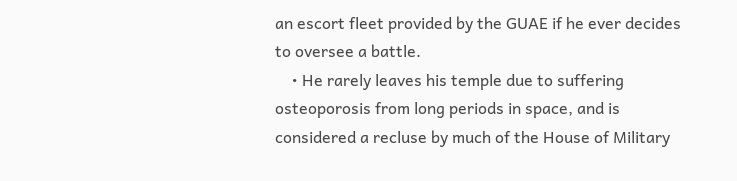an escort fleet provided by the GUAE if he ever decides to oversee a battle.
    • He rarely leaves his temple due to suffering osteoporosis from long periods in space, and is considered a recluse by much of the House of Military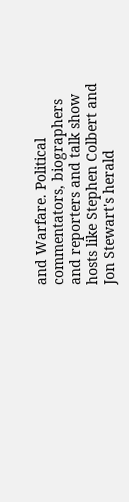and Warfare. Political commentators, biographers and reporters and talk show hosts like Stephen Colbert and Jon Stewart's herald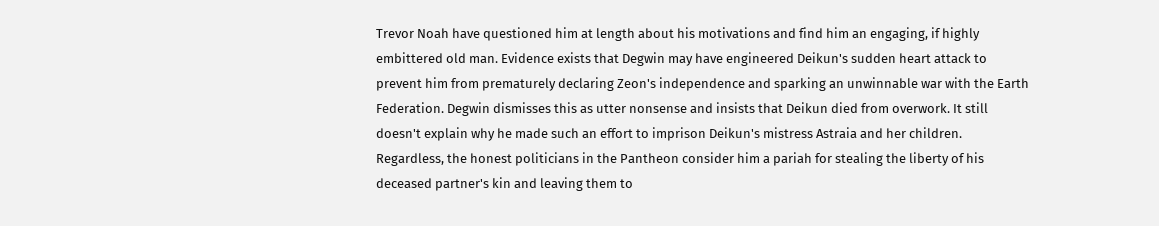Trevor Noah have questioned him at length about his motivations and find him an engaging, if highly embittered old man. Evidence exists that Degwin may have engineered Deikun's sudden heart attack to prevent him from prematurely declaring Zeon's independence and sparking an unwinnable war with the Earth Federation. Degwin dismisses this as utter nonsense and insists that Deikun died from overwork. It still doesn't explain why he made such an effort to imprison Deikun's mistress Astraia and her children. Regardless, the honest politicians in the Pantheon consider him a pariah for stealing the liberty of his deceased partner's kin and leaving them to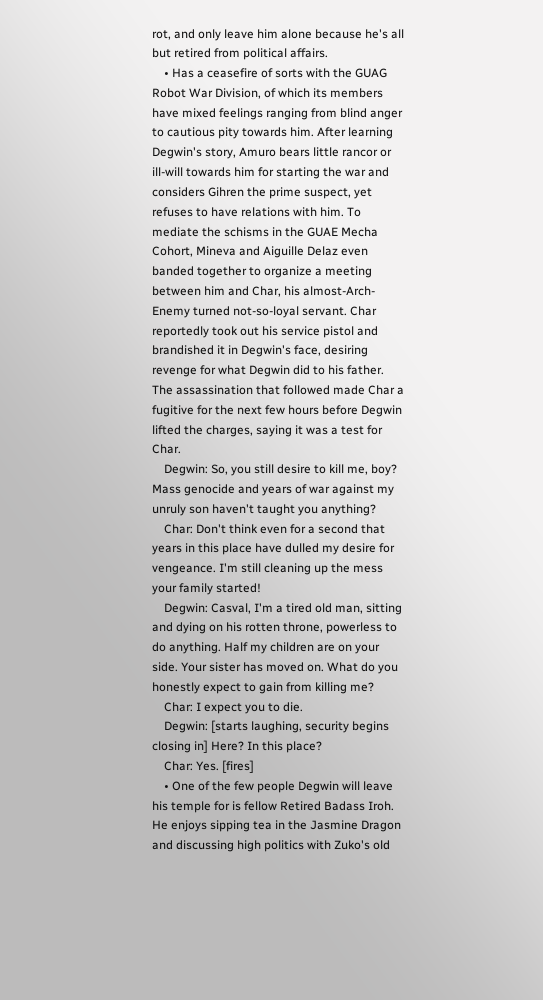rot, and only leave him alone because he's all but retired from political affairs.
    • Has a ceasefire of sorts with the GUAG Robot War Division, of which its members have mixed feelings ranging from blind anger to cautious pity towards him. After learning Degwin's story, Amuro bears little rancor or ill-will towards him for starting the war and considers Gihren the prime suspect, yet refuses to have relations with him. To mediate the schisms in the GUAE Mecha Cohort, Mineva and Aiguille Delaz even banded together to organize a meeting between him and Char, his almost-Arch-Enemy turned not-so-loyal servant. Char reportedly took out his service pistol and brandished it in Degwin's face, desiring revenge for what Degwin did to his father. The assassination that followed made Char a fugitive for the next few hours before Degwin lifted the charges, saying it was a test for Char.
    Degwin: So, you still desire to kill me, boy? Mass genocide and years of war against my unruly son haven't taught you anything?
    Char: Don't think even for a second that years in this place have dulled my desire for vengeance. I'm still cleaning up the mess your family started!
    Degwin: Casval, I'm a tired old man, sitting and dying on his rotten throne, powerless to do anything. Half my children are on your side. Your sister has moved on. What do you honestly expect to gain from killing me?
    Char: I expect you to die.
    Degwin: [starts laughing, security begins closing in] Here? In this place?
    Char: Yes. [fires]
    • One of the few people Degwin will leave his temple for is fellow Retired Badass Iroh. He enjoys sipping tea in the Jasmine Dragon and discussing high politics with Zuko's old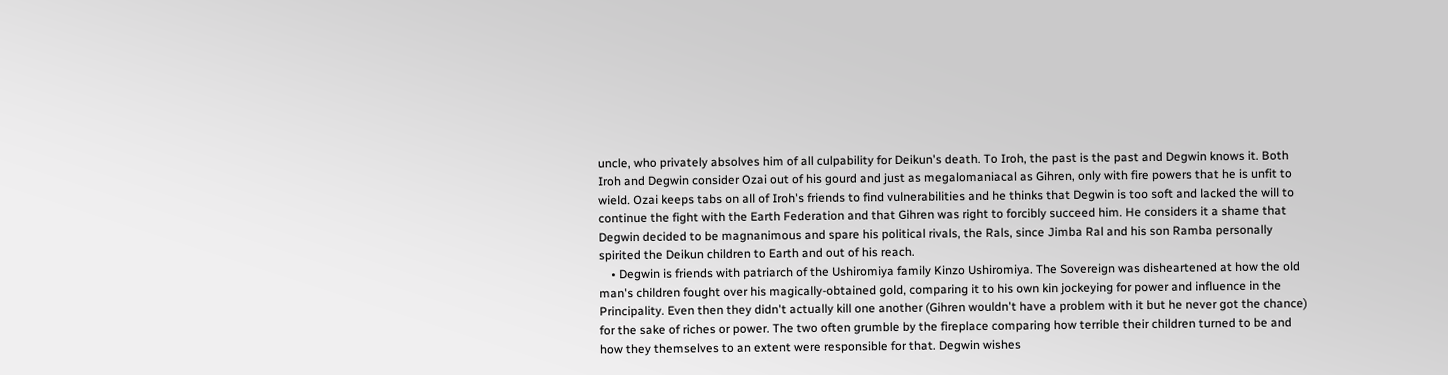uncle, who privately absolves him of all culpability for Deikun's death. To Iroh, the past is the past and Degwin knows it. Both Iroh and Degwin consider Ozai out of his gourd and just as megalomaniacal as Gihren, only with fire powers that he is unfit to wield. Ozai keeps tabs on all of Iroh's friends to find vulnerabilities and he thinks that Degwin is too soft and lacked the will to continue the fight with the Earth Federation and that Gihren was right to forcibly succeed him. He considers it a shame that Degwin decided to be magnanimous and spare his political rivals, the Rals, since Jimba Ral and his son Ramba personally spirited the Deikun children to Earth and out of his reach.
    • Degwin is friends with patriarch of the Ushiromiya family Kinzo Ushiromiya. The Sovereign was disheartened at how the old man's children fought over his magically-obtained gold, comparing it to his own kin jockeying for power and influence in the Principality. Even then they didn't actually kill one another (Gihren wouldn't have a problem with it but he never got the chance) for the sake of riches or power. The two often grumble by the fireplace comparing how terrible their children turned to be and how they themselves to an extent were responsible for that. Degwin wishes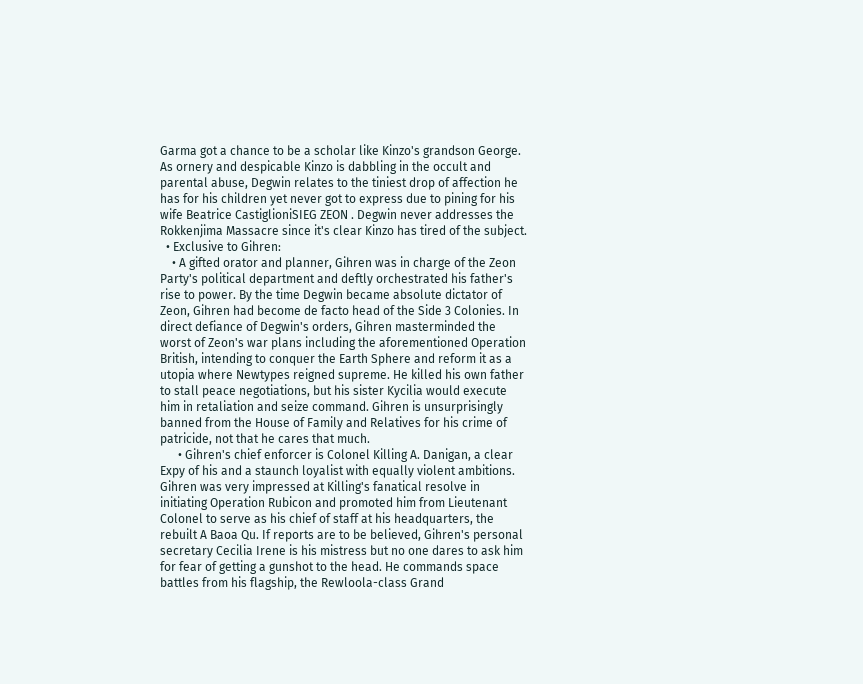Garma got a chance to be a scholar like Kinzo's grandson George. As ornery and despicable Kinzo is dabbling in the occult and parental abuse, Degwin relates to the tiniest drop of affection he has for his children yet never got to express due to pining for his wife Beatrice CastiglioniSIEG ZEON . Degwin never addresses the Rokkenjima Massacre since it's clear Kinzo has tired of the subject.
  • Exclusive to Gihren:
    • A gifted orator and planner, Gihren was in charge of the Zeon Party's political department and deftly orchestrated his father's rise to power. By the time Degwin became absolute dictator of Zeon, Gihren had become de facto head of the Side 3 Colonies. In direct defiance of Degwin's orders, Gihren masterminded the worst of Zeon's war plans including the aforementioned Operation British, intending to conquer the Earth Sphere and reform it as a utopia where Newtypes reigned supreme. He killed his own father to stall peace negotiations, but his sister Kycilia would execute him in retaliation and seize command. Gihren is unsurprisingly banned from the House of Family and Relatives for his crime of patricide, not that he cares that much.
      • Gihren's chief enforcer is Colonel Killing A. Danigan, a clear Expy of his and a staunch loyalist with equally violent ambitions. Gihren was very impressed at Killing's fanatical resolve in initiating Operation Rubicon and promoted him from Lieutenant Colonel to serve as his chief of staff at his headquarters, the rebuilt A Baoa Qu. If reports are to be believed, Gihren's personal secretary Cecilia Irene is his mistress but no one dares to ask him for fear of getting a gunshot to the head. He commands space battles from his flagship, the Rewloola-class Grand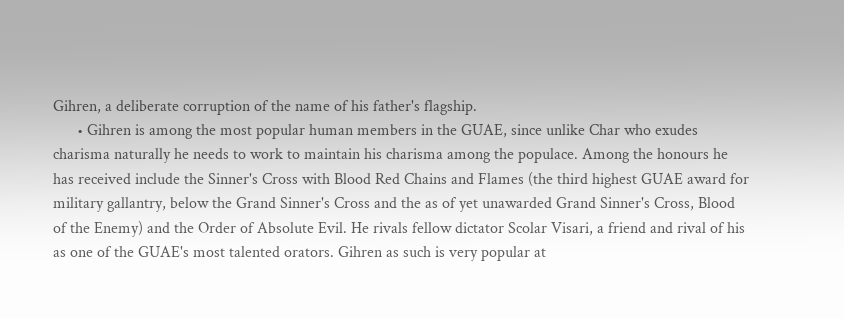Gihren, a deliberate corruption of the name of his father's flagship.
      • Gihren is among the most popular human members in the GUAE, since unlike Char who exudes charisma naturally he needs to work to maintain his charisma among the populace. Among the honours he has received include the Sinner's Cross with Blood Red Chains and Flames (the third highest GUAE award for military gallantry, below the Grand Sinner's Cross and the as of yet unawarded Grand Sinner's Cross, Blood of the Enemy) and the Order of Absolute Evil. He rivals fellow dictator Scolar Visari, a friend and rival of his as one of the GUAE's most talented orators. Gihren as such is very popular at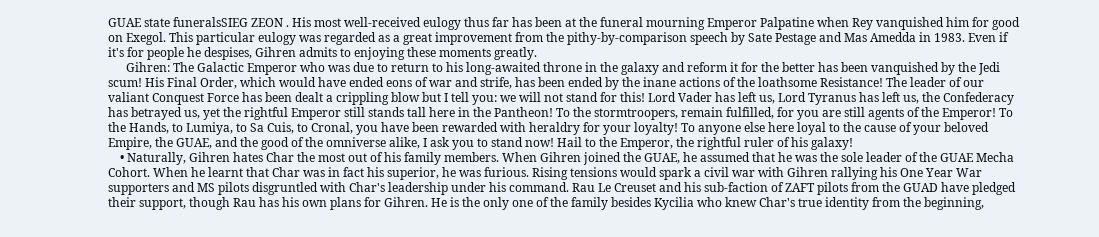GUAE state funeralsSIEG ZEON . His most well-received eulogy thus far has been at the funeral mourning Emperor Palpatine when Rey vanquished him for good on Exegol. This particular eulogy was regarded as a great improvement from the pithy-by-comparison speech by Sate Pestage and Mas Amedda in 1983. Even if it's for people he despises, Gihren admits to enjoying these moments greatly.
      Gihren: The Galactic Emperor who was due to return to his long-awaited throne in the galaxy and reform it for the better has been vanquished by the Jedi scum! His Final Order, which would have ended eons of war and strife, has been ended by the inane actions of the loathsome Resistance! The leader of our valiant Conquest Force has been dealt a crippling blow but I tell you: we will not stand for this! Lord Vader has left us, Lord Tyranus has left us, the Confederacy has betrayed us, yet the rightful Emperor still stands tall here in the Pantheon! To the stormtroopers, remain fulfilled, for you are still agents of the Emperor! To the Hands, to Lumiya, to Sa Cuis, to Cronal, you have been rewarded with heraldry for your loyalty! To anyone else here loyal to the cause of your beloved Empire, the GUAE, and the good of the omniverse alike, I ask you to stand now! Hail to the Emperor, the rightful ruler of his galaxy!
    • Naturally, Gihren hates Char the most out of his family members. When Gihren joined the GUAE, he assumed that he was the sole leader of the GUAE Mecha Cohort. When he learnt that Char was in fact his superior, he was furious. Rising tensions would spark a civil war with Gihren rallying his One Year War supporters and MS pilots disgruntled with Char's leadership under his command. Rau Le Creuset and his sub-faction of ZAFT pilots from the GUAD have pledged their support, though Rau has his own plans for Gihren. He is the only one of the family besides Kycilia who knew Char's true identity from the beginning,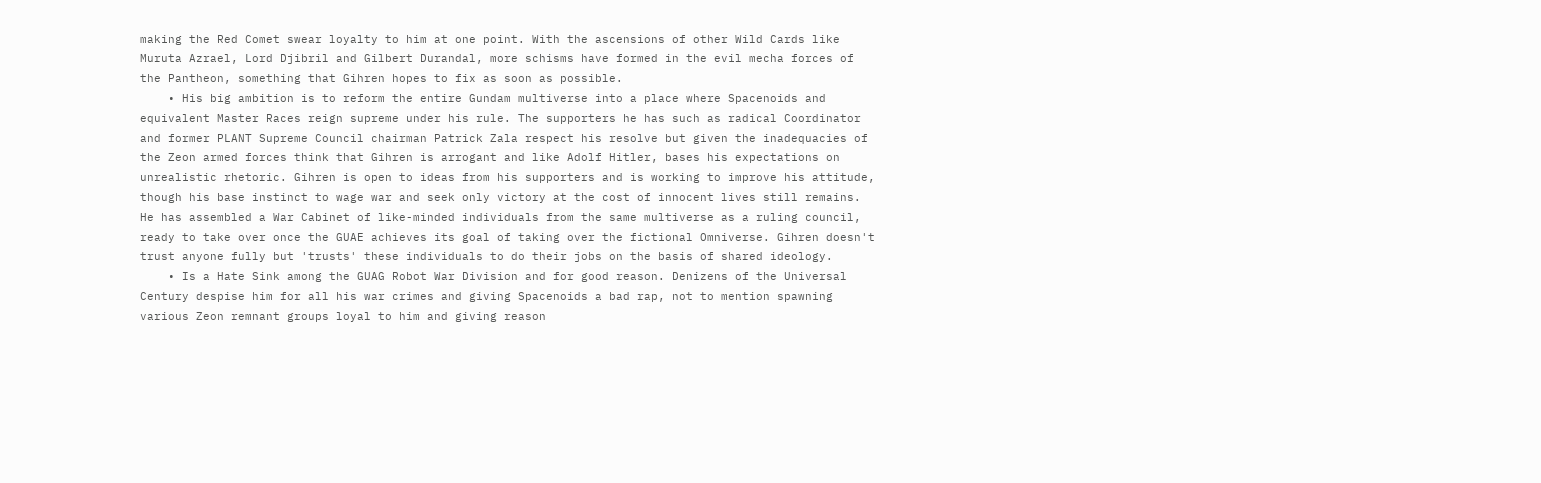making the Red Comet swear loyalty to him at one point. With the ascensions of other Wild Cards like Muruta Azrael, Lord Djibril and Gilbert Durandal, more schisms have formed in the evil mecha forces of the Pantheon, something that Gihren hopes to fix as soon as possible.
    • His big ambition is to reform the entire Gundam multiverse into a place where Spacenoids and equivalent Master Races reign supreme under his rule. The supporters he has such as radical Coordinator and former PLANT Supreme Council chairman Patrick Zala respect his resolve but given the inadequacies of the Zeon armed forces think that Gihren is arrogant and like Adolf Hitler, bases his expectations on unrealistic rhetoric. Gihren is open to ideas from his supporters and is working to improve his attitude, though his base instinct to wage war and seek only victory at the cost of innocent lives still remains. He has assembled a War Cabinet of like-minded individuals from the same multiverse as a ruling council, ready to take over once the GUAE achieves its goal of taking over the fictional Omniverse. Gihren doesn't trust anyone fully but 'trusts' these individuals to do their jobs on the basis of shared ideology.
    • Is a Hate Sink among the GUAG Robot War Division and for good reason. Denizens of the Universal Century despise him for all his war crimes and giving Spacenoids a bad rap, not to mention spawning various Zeon remnant groups loyal to him and giving reason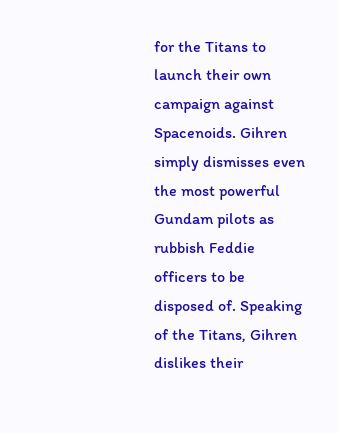for the Titans to launch their own campaign against Spacenoids. Gihren simply dismisses even the most powerful Gundam pilots as rubbish Feddie officers to be disposed of. Speaking of the Titans, Gihren dislikes their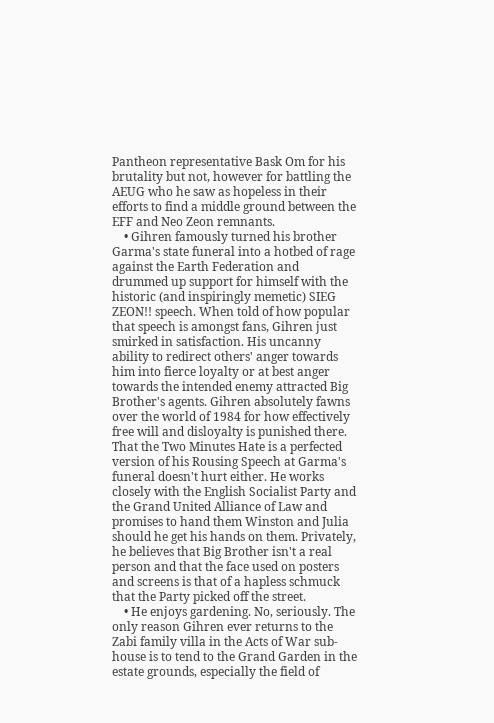Pantheon representative Bask Om for his brutality but not, however for battling the AEUG who he saw as hopeless in their efforts to find a middle ground between the EFF and Neo Zeon remnants.
    • Gihren famously turned his brother Garma's state funeral into a hotbed of rage against the Earth Federation and drummed up support for himself with the historic (and inspiringly memetic) SIEG ZEON!! speech. When told of how popular that speech is amongst fans, Gihren just smirked in satisfaction. His uncanny ability to redirect others' anger towards him into fierce loyalty or at best anger towards the intended enemy attracted Big Brother's agents. Gihren absolutely fawns over the world of 1984 for how effectively free will and disloyalty is punished there. That the Two Minutes Hate is a perfected version of his Rousing Speech at Garma's funeral doesn't hurt either. He works closely with the English Socialist Party and the Grand United Alliance of Law and promises to hand them Winston and Julia should he get his hands on them. Privately, he believes that Big Brother isn't a real person and that the face used on posters and screens is that of a hapless schmuck that the Party picked off the street.
    • He enjoys gardening. No, seriously. The only reason Gihren ever returns to the Zabi family villa in the Acts of War sub-house is to tend to the Grand Garden in the estate grounds, especially the field of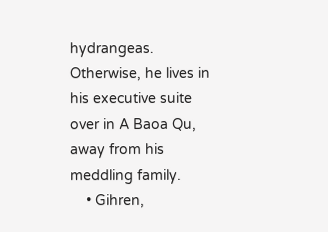hydrangeas. Otherwise, he lives in his executive suite over in A Baoa Qu, away from his meddling family.
    • Gihren,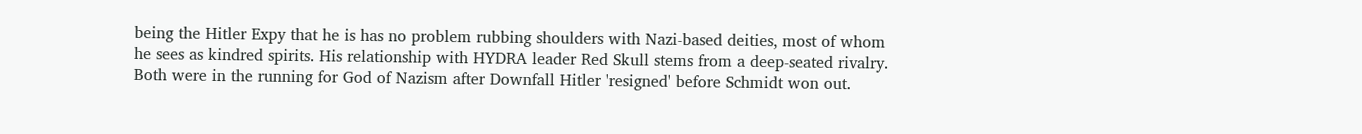being the Hitler Expy that he is has no problem rubbing shoulders with Nazi-based deities, most of whom he sees as kindred spirits. His relationship with HYDRA leader Red Skull stems from a deep-seated rivalry. Both were in the running for God of Nazism after Downfall Hitler 'resigned' before Schmidt won out.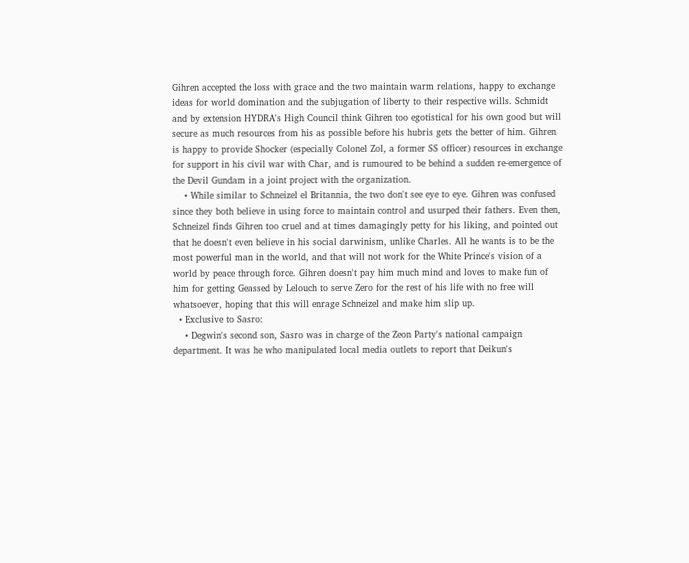Gihren accepted the loss with grace and the two maintain warm relations, happy to exchange ideas for world domination and the subjugation of liberty to their respective wills. Schmidt and by extension HYDRA's High Council think Gihren too egotistical for his own good but will secure as much resources from his as possible before his hubris gets the better of him. Gihren is happy to provide Shocker (especially Colonel Zol, a former SS officer) resources in exchange for support in his civil war with Char, and is rumoured to be behind a sudden re-emergence of the Devil Gundam in a joint project with the organization.
    • While similar to Schneizel el Britannia, the two don't see eye to eye. Gihren was confused since they both believe in using force to maintain control and usurped their fathers. Even then, Schneizel finds Gihren too cruel and at times damagingly petty for his liking, and pointed out that he doesn't even believe in his social darwinism, unlike Charles. All he wants is to be the most powerful man in the world, and that will not work for the White Prince's vision of a world by peace through force. Gihren doesn't pay him much mind and loves to make fun of him for getting Geassed by Lelouch to serve Zero for the rest of his life with no free will whatsoever, hoping that this will enrage Schneizel and make him slip up.
  • Exclusive to Sasro:
    • Degwin's second son, Sasro was in charge of the Zeon Party's national campaign department. It was he who manipulated local media outlets to report that Deikun's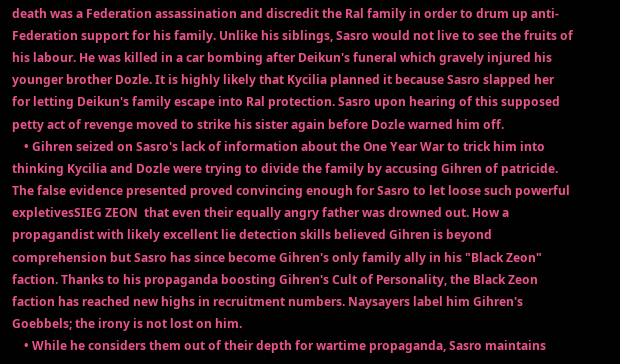death was a Federation assassination and discredit the Ral family in order to drum up anti-Federation support for his family. Unlike his siblings, Sasro would not live to see the fruits of his labour. He was killed in a car bombing after Deikun's funeral which gravely injured his younger brother Dozle. It is highly likely that Kycilia planned it because Sasro slapped her for letting Deikun's family escape into Ral protection. Sasro upon hearing of this supposed petty act of revenge moved to strike his sister again before Dozle warned him off.
    • Gihren seized on Sasro's lack of information about the One Year War to trick him into thinking Kycilia and Dozle were trying to divide the family by accusing Gihren of patricide. The false evidence presented proved convincing enough for Sasro to let loose such powerful expletivesSIEG ZEON  that even their equally angry father was drowned out. How a propagandist with likely excellent lie detection skills believed Gihren is beyond comprehension but Sasro has since become Gihren's only family ally in his "Black Zeon" faction. Thanks to his propaganda boosting Gihren's Cult of Personality, the Black Zeon faction has reached new highs in recruitment numbers. Naysayers label him Gihren's Goebbels; the irony is not lost on him.
    • While he considers them out of their depth for wartime propaganda, Sasro maintains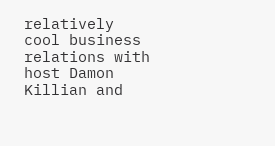relatively cool business relations with host Damon Killian and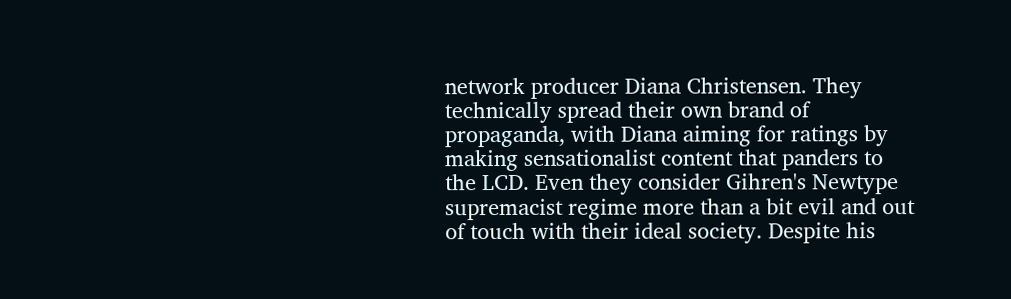network producer Diana Christensen. They technically spread their own brand of propaganda, with Diana aiming for ratings by making sensationalist content that panders to the LCD. Even they consider Gihren's Newtype supremacist regime more than a bit evil and out of touch with their ideal society. Despite his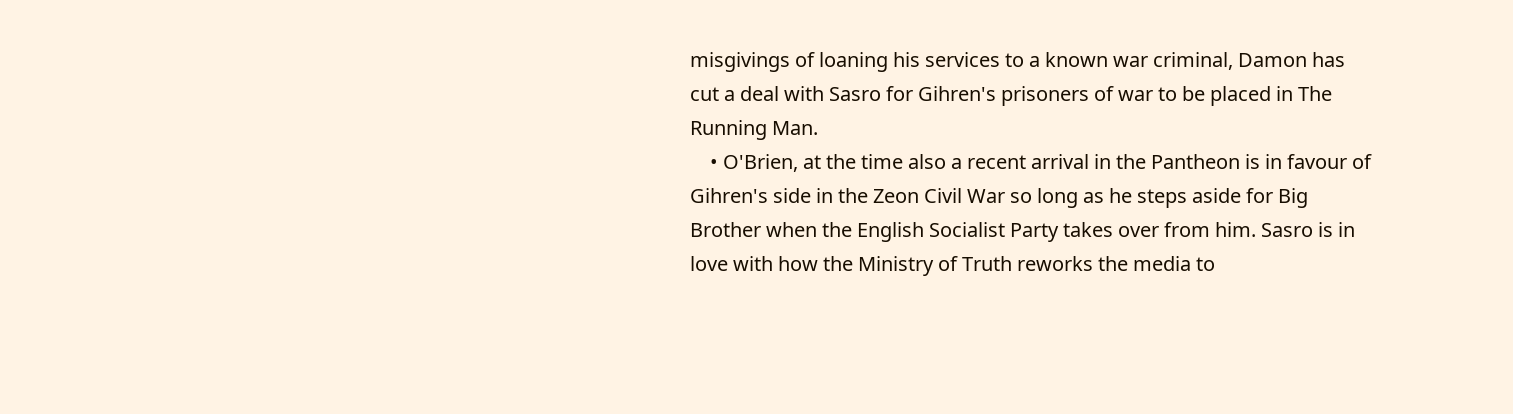misgivings of loaning his services to a known war criminal, Damon has cut a deal with Sasro for Gihren's prisoners of war to be placed in The Running Man.
    • O'Brien, at the time also a recent arrival in the Pantheon is in favour of Gihren's side in the Zeon Civil War so long as he steps aside for Big Brother when the English Socialist Party takes over from him. Sasro is in love with how the Ministry of Truth reworks the media to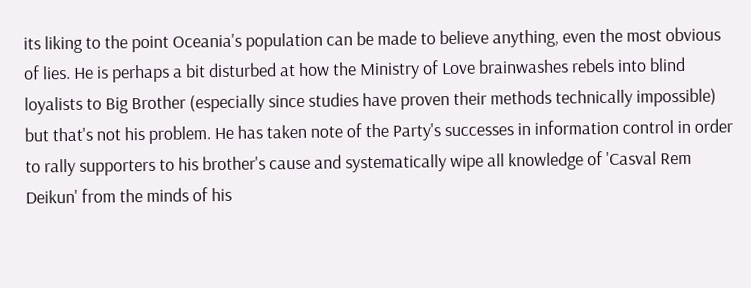its liking to the point Oceania's population can be made to believe anything, even the most obvious of lies. He is perhaps a bit disturbed at how the Ministry of Love brainwashes rebels into blind loyalists to Big Brother (especially since studies have proven their methods technically impossible) but that's not his problem. He has taken note of the Party's successes in information control in order to rally supporters to his brother's cause and systematically wipe all knowledge of 'Casval Rem Deikun' from the minds of his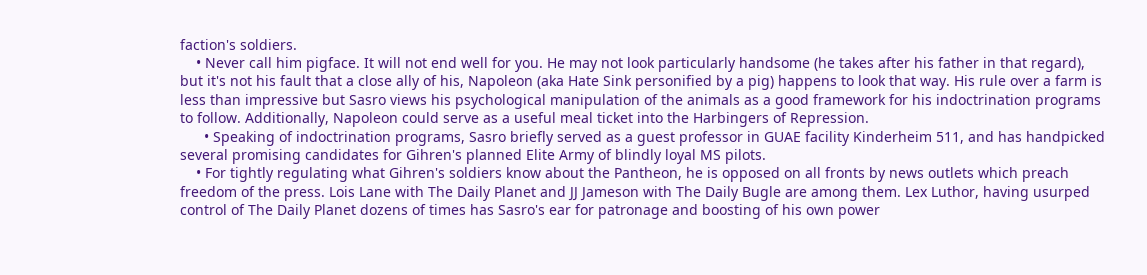faction's soldiers.
    • Never call him pigface. It will not end well for you. He may not look particularly handsome (he takes after his father in that regard), but it's not his fault that a close ally of his, Napoleon (aka Hate Sink personified by a pig) happens to look that way. His rule over a farm is less than impressive but Sasro views his psychological manipulation of the animals as a good framework for his indoctrination programs to follow. Additionally, Napoleon could serve as a useful meal ticket into the Harbingers of Repression.
      • Speaking of indoctrination programs, Sasro briefly served as a guest professor in GUAE facility Kinderheim 511, and has handpicked several promising candidates for Gihren's planned Elite Army of blindly loyal MS pilots.
    • For tightly regulating what Gihren's soldiers know about the Pantheon, he is opposed on all fronts by news outlets which preach freedom of the press. Lois Lane with The Daily Planet and JJ Jameson with The Daily Bugle are among them. Lex Luthor, having usurped control of The Daily Planet dozens of times has Sasro's ear for patronage and boosting of his own power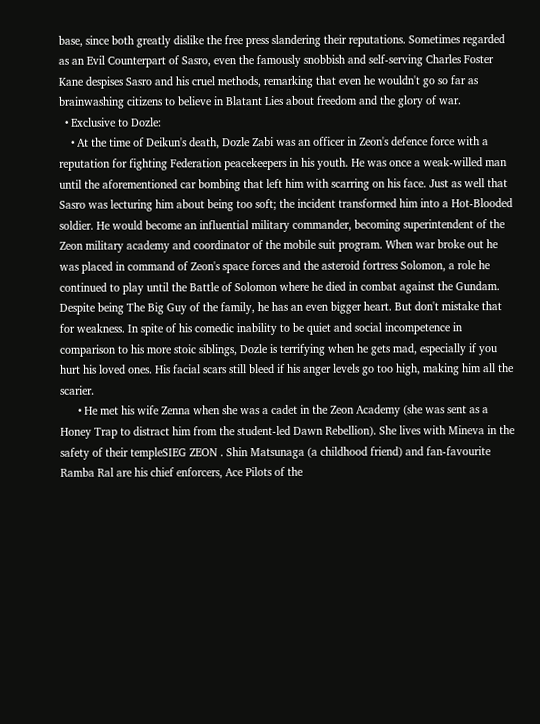base, since both greatly dislike the free press slandering their reputations. Sometimes regarded as an Evil Counterpart of Sasro, even the famously snobbish and self-serving Charles Foster Kane despises Sasro and his cruel methods, remarking that even he wouldn't go so far as brainwashing citizens to believe in Blatant Lies about freedom and the glory of war.
  • Exclusive to Dozle:
    • At the time of Deikun's death, Dozle Zabi was an officer in Zeon's defence force with a reputation for fighting Federation peacekeepers in his youth. He was once a weak-willed man until the aforementioned car bombing that left him with scarring on his face. Just as well that Sasro was lecturing him about being too soft; the incident transformed him into a Hot-Blooded soldier. He would become an influential military commander, becoming superintendent of the Zeon military academy and coordinator of the mobile suit program. When war broke out he was placed in command of Zeon's space forces and the asteroid fortress Solomon, a role he continued to play until the Battle of Solomon where he died in combat against the Gundam. Despite being The Big Guy of the family, he has an even bigger heart. But don't mistake that for weakness. In spite of his comedic inability to be quiet and social incompetence in comparison to his more stoic siblings, Dozle is terrifying when he gets mad, especially if you hurt his loved ones. His facial scars still bleed if his anger levels go too high, making him all the scarier.
      • He met his wife Zenna when she was a cadet in the Zeon Academy (she was sent as a Honey Trap to distract him from the student-led Dawn Rebellion). She lives with Mineva in the safety of their templeSIEG ZEON . Shin Matsunaga (a childhood friend) and fan-favourite Ramba Ral are his chief enforcers, Ace Pilots of the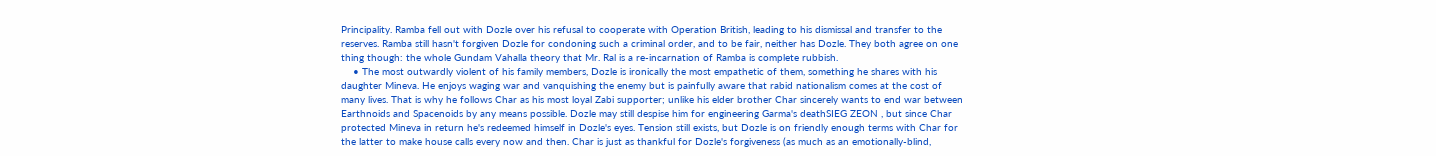Principality. Ramba fell out with Dozle over his refusal to cooperate with Operation British, leading to his dismissal and transfer to the reserves. Ramba still hasn't forgiven Dozle for condoning such a criminal order, and to be fair, neither has Dozle. They both agree on one thing though: the whole Gundam Vahalla theory that Mr. Ral is a re-incarnation of Ramba is complete rubbish.
    • The most outwardly violent of his family members, Dozle is ironically the most empathetic of them, something he shares with his daughter Mineva. He enjoys waging war and vanquishing the enemy but is painfully aware that rabid nationalism comes at the cost of many lives. That is why he follows Char as his most loyal Zabi supporter; unlike his elder brother Char sincerely wants to end war between Earthnoids and Spacenoids by any means possible. Dozle may still despise him for engineering Garma's deathSIEG ZEON , but since Char protected Mineva in return he's redeemed himself in Dozle's eyes. Tension still exists, but Dozle is on friendly enough terms with Char for the latter to make house calls every now and then. Char is just as thankful for Dozle's forgiveness (as much as an emotionally-blind,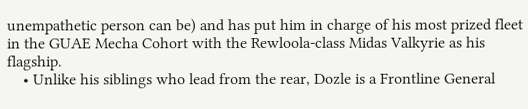unempathetic person can be) and has put him in charge of his most prized fleet in the GUAE Mecha Cohort with the Rewloola-class Midas Valkyrie as his flagship.
    • Unlike his siblings who lead from the rear, Dozle is a Frontline General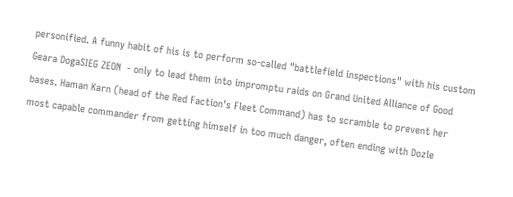personified. A funny habit of his is to perform so-called "battlefield inspections" with his custom Geara DogaSIEG ZEON  - only to lead them into impromptu raids on Grand United Alliance of Good bases. Haman Karn (head of the Red Faction's Fleet Command) has to scramble to prevent her most capable commander from getting himself in too much danger, often ending with Dozle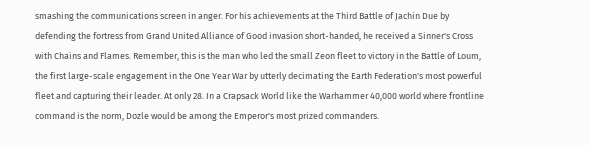smashing the communications screen in anger. For his achievements at the Third Battle of Jachin Due by defending the fortress from Grand United Alliance of Good invasion short-handed, he received a Sinner's Cross with Chains and Flames. Remember, this is the man who led the small Zeon fleet to victory in the Battle of Loum, the first large-scale engagement in the One Year War by utterly decimating the Earth Federation's most powerful fleet and capturing their leader. At only 28. In a Crapsack World like the Warhammer 40,000 world where frontline command is the norm, Dozle would be among the Emperor's most prized commanders.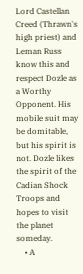Lord Castellan Creed (Thrawn's high priest) and Leman Russ know this and respect Dozle as a Worthy Opponent. His mobile suit may be domitable, but his spirit is not. Dozle likes the spirit of the Cadian Shock Troops and hopes to visit the planet someday.
    • A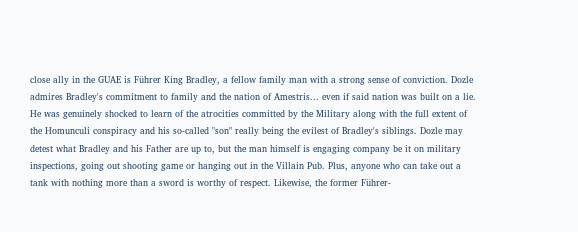close ally in the GUAE is Führer King Bradley, a fellow family man with a strong sense of conviction. Dozle admires Bradley's commitment to family and the nation of Amestris... even if said nation was built on a lie. He was genuinely shocked to learn of the atrocities committed by the Military along with the full extent of the Homunculi conspiracy and his so-called "son" really being the evilest of Bradley's siblings. Dozle may detest what Bradley and his Father are up to, but the man himself is engaging company be it on military inspections, going out shooting game or hanging out in the Villain Pub. Plus, anyone who can take out a tank with nothing more than a sword is worthy of respect. Likewise, the former Führer-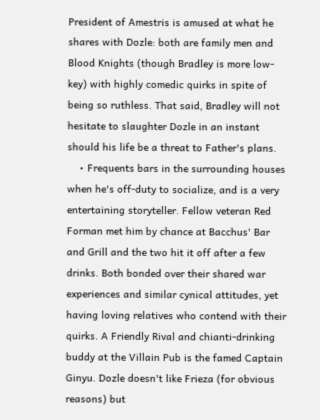President of Amestris is amused at what he shares with Dozle: both are family men and Blood Knights (though Bradley is more low-key) with highly comedic quirks in spite of being so ruthless. That said, Bradley will not hesitate to slaughter Dozle in an instant should his life be a threat to Father's plans.
    • Frequents bars in the surrounding houses when he's off-duty to socialize, and is a very entertaining storyteller. Fellow veteran Red Forman met him by chance at Bacchus' Bar and Grill and the two hit it off after a few drinks. Both bonded over their shared war experiences and similar cynical attitudes, yet having loving relatives who contend with their quirks. A Friendly Rival and chianti-drinking buddy at the Villain Pub is the famed Captain Ginyu. Dozle doesn't like Frieza (for obvious reasons) but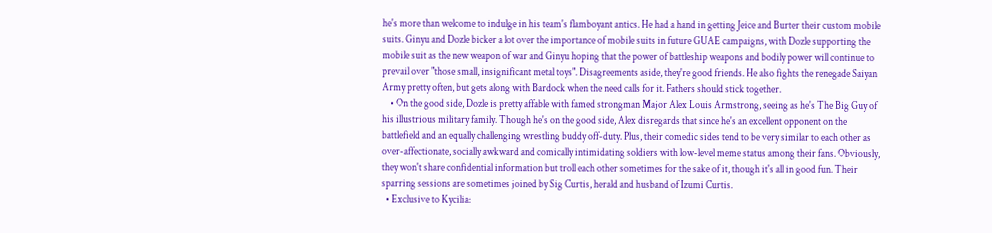he's more than welcome to indulge in his team's flamboyant antics. He had a hand in getting Jeice and Burter their custom mobile suits. Ginyu and Dozle bicker a lot over the importance of mobile suits in future GUAE campaigns, with Dozle supporting the mobile suit as the new weapon of war and Ginyu hoping that the power of battleship weapons and bodily power will continue to prevail over "those small, insignificant metal toys". Disagreements aside, they're good friends. He also fights the renegade Saiyan Army pretty often, but gets along with Bardock when the need calls for it. Fathers should stick together.
    • On the good side, Dozle is pretty affable with famed strongman Major Alex Louis Armstrong, seeing as he's The Big Guy of his illustrious military family. Though he's on the good side, Alex disregards that since he's an excellent opponent on the battlefield and an equally challenging wrestling buddy off-duty. Plus, their comedic sides tend to be very similar to each other as over-affectionate, socially awkward and comically intimidating soldiers with low-level meme status among their fans. Obviously, they won't share confidential information but troll each other sometimes for the sake of it, though it's all in good fun. Their sparring sessions are sometimes joined by Sig Curtis, herald and husband of Izumi Curtis.
  • Exclusive to Kycilia: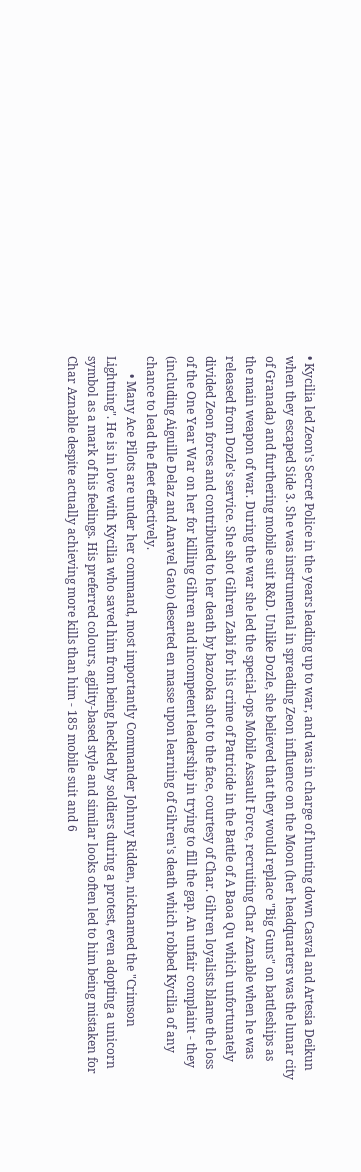• Kycilia led Zeon's Secret Police in the years leading up to war, and was in charge of hunting down Casval and Artesia Deikun when they escaped Side 3. She was instrumental in spreading Zeon influence on the Moon (her headquarters was the lunar city of Granada) and furthering mobile suit R&D. Unlike Dozle, she believed that they would replace "Big Guns" on battleships as the main weapon of war. During the war she led the special-ops Mobile Assault Force, recruiting Char Aznable when he was released from Dozle's service. She shot Gihren Zabi for his crime of Patricide in the Battle of A Baoa Qu which unfortunately divided Zeon forces and contributed to her death by bazooka shot to the face, courtesy of Char. Gihren loyalists blame the loss of the One Year War on her for killing Gihren and incompetent leadership in trying to fill the gap. An unfair complaint - they (including Aiguille Delaz and Anavel Gato) deserted en masse upon learning of Gihren's death which robbed Kycilia of any chance to lead the fleet effectively.
      • Many Ace Pilots are under her command, most importantly Commander Johnny Ridden, nicknamed the "Crimson Lightning". He is in love with Kycilia who saved him from being heckled by soldiers during a protest, even adopting a unicorn symbol as a mark of his feelings. His preferred colours, agility-based style and similar looks often led to him being mistaken for Char Aznable despite actually achieving more kills than him - 185 mobile suit and 6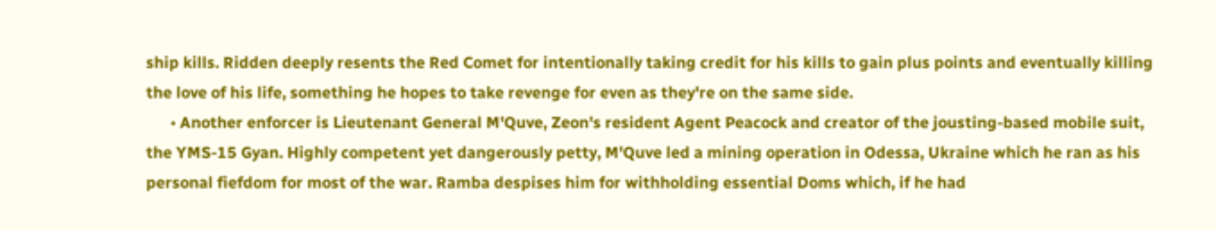ship kills. Ridden deeply resents the Red Comet for intentionally taking credit for his kills to gain plus points and eventually killing the love of his life, something he hopes to take revenge for even as they're on the same side.
      • Another enforcer is Lieutenant General M'Quve, Zeon's resident Agent Peacock and creator of the jousting-based mobile suit, the YMS-15 Gyan. Highly competent yet dangerously petty, M'Quve led a mining operation in Odessa, Ukraine which he ran as his personal fiefdom for most of the war. Ramba despises him for withholding essential Doms which, if he had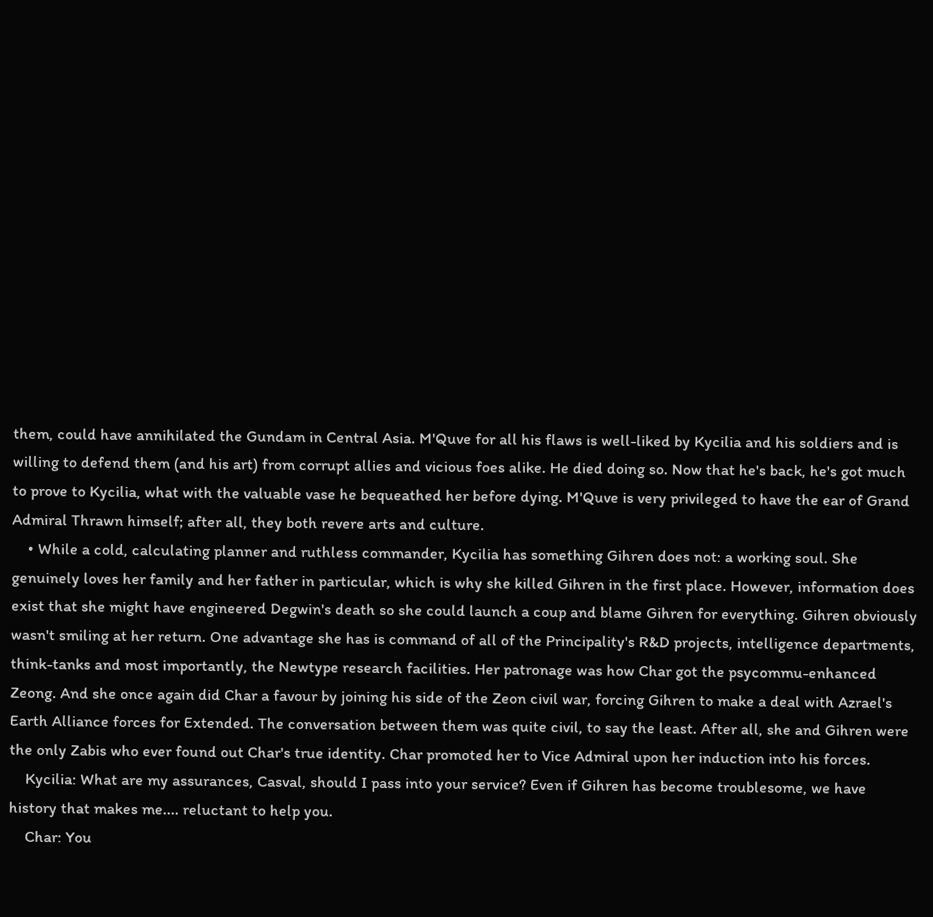them, could have annihilated the Gundam in Central Asia. M'Quve for all his flaws is well-liked by Kycilia and his soldiers and is willing to defend them (and his art) from corrupt allies and vicious foes alike. He died doing so. Now that he's back, he's got much to prove to Kycilia, what with the valuable vase he bequeathed her before dying. M'Quve is very privileged to have the ear of Grand Admiral Thrawn himself; after all, they both revere arts and culture.
    • While a cold, calculating planner and ruthless commander, Kycilia has something Gihren does not: a working soul. She genuinely loves her family and her father in particular, which is why she killed Gihren in the first place. However, information does exist that she might have engineered Degwin's death so she could launch a coup and blame Gihren for everything. Gihren obviously wasn't smiling at her return. One advantage she has is command of all of the Principality's R&D projects, intelligence departments, think-tanks and most importantly, the Newtype research facilities. Her patronage was how Char got the psycommu-enhanced Zeong. And she once again did Char a favour by joining his side of the Zeon civil war, forcing Gihren to make a deal with Azrael's Earth Alliance forces for Extended. The conversation between them was quite civil, to say the least. After all, she and Gihren were the only Zabis who ever found out Char's true identity. Char promoted her to Vice Admiral upon her induction into his forces.
    Kycilia: What are my assurances, Casval, should I pass into your service? Even if Gihren has become troublesome, we have history that makes me.... reluctant to help you.
    Char: You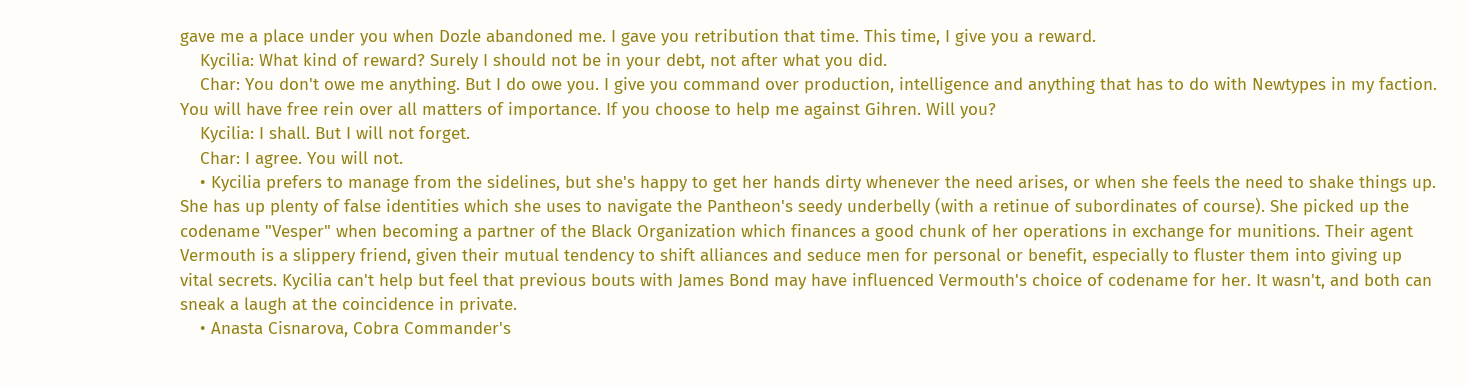gave me a place under you when Dozle abandoned me. I gave you retribution that time. This time, I give you a reward.
    Kycilia: What kind of reward? Surely I should not be in your debt, not after what you did.
    Char: You don't owe me anything. But I do owe you. I give you command over production, intelligence and anything that has to do with Newtypes in my faction. You will have free rein over all matters of importance. If you choose to help me against Gihren. Will you?
    Kycilia: I shall. But I will not forget.
    Char: I agree. You will not.
    • Kycilia prefers to manage from the sidelines, but she's happy to get her hands dirty whenever the need arises, or when she feels the need to shake things up. She has up plenty of false identities which she uses to navigate the Pantheon's seedy underbelly (with a retinue of subordinates of course). She picked up the codename "Vesper" when becoming a partner of the Black Organization which finances a good chunk of her operations in exchange for munitions. Their agent Vermouth is a slippery friend, given their mutual tendency to shift alliances and seduce men for personal or benefit, especially to fluster them into giving up vital secrets. Kycilia can't help but feel that previous bouts with James Bond may have influenced Vermouth's choice of codename for her. It wasn't, and both can sneak a laugh at the coincidence in private.
    • Anasta Cisnarova, Cobra Commander's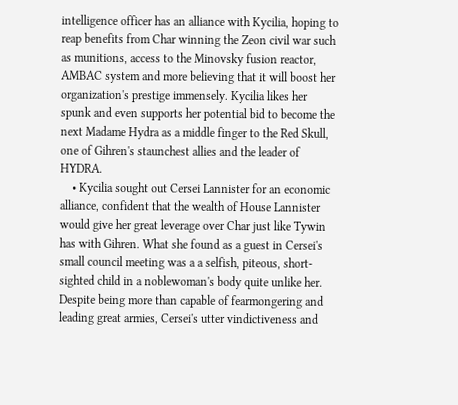intelligence officer has an alliance with Kycilia, hoping to reap benefits from Char winning the Zeon civil war such as munitions, access to the Minovsky fusion reactor, AMBAC system and more believing that it will boost her organization's prestige immensely. Kycilia likes her spunk and even supports her potential bid to become the next Madame Hydra as a middle finger to the Red Skull, one of Gihren's staunchest allies and the leader of HYDRA.
    • Kycilia sought out Cersei Lannister for an economic alliance, confident that the wealth of House Lannister would give her great leverage over Char just like Tywin has with Gihren. What she found as a guest in Cersei's small council meeting was a a selfish, piteous, short-sighted child in a noblewoman's body quite unlike her. Despite being more than capable of fearmongering and leading great armies, Cersei's utter vindictiveness and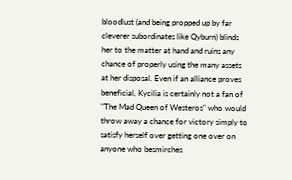bloodlust (and being propped up by far cleverer subordinates like Qyburn) blinds her to the matter at hand and ruins any chance of properly using the many assets at her disposal. Even if an alliance proves beneficial, Kycilia is certainly not a fan of "The Mad Queen of Westeros" who would throw away a chance for victory simply to satisfy herself over getting one over on anyone who besmirches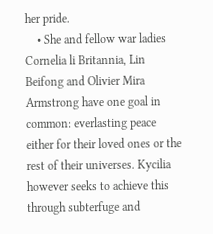her pride.
    • She and fellow war ladies Cornelia li Britannia, Lin Beifong and Olivier Mira Armstrong have one goal in common: everlasting peace either for their loved ones or the rest of their universes. Kycilia however seeks to achieve this through subterfuge and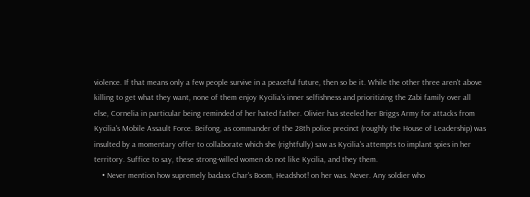violence. If that means only a few people survive in a peaceful future, then so be it. While the other three aren't above killing to get what they want, none of them enjoy Kycilia's inner selfishness and prioritizing the Zabi family over all else, Cornelia in particular being reminded of her hated father. Olivier has steeled her Briggs Army for attacks from Kycilia's Mobile Assault Force. Beifong, as commander of the 28th police precinct (roughly the House of Leadership) was insulted by a momentary offer to collaborate which she (rightfully) saw as Kycilia's attempts to implant spies in her territory. Suffice to say, these strong-willed women do not like Kycilia, and they them.
    • Never mention how supremely badass Char's Boom, Headshot! on her was. Never. Any soldier who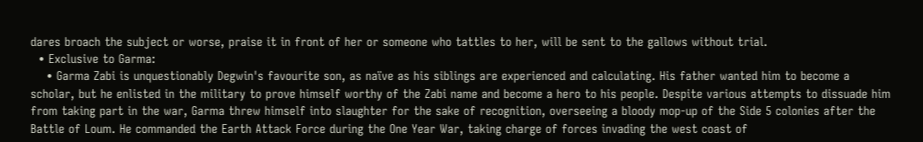dares broach the subject or worse, praise it in front of her or someone who tattles to her, will be sent to the gallows without trial.
  • Exclusive to Garma:
    • Garma Zabi is unquestionably Degwin's favourite son, as naïve as his siblings are experienced and calculating. His father wanted him to become a scholar, but he enlisted in the military to prove himself worthy of the Zabi name and become a hero to his people. Despite various attempts to dissuade him from taking part in the war, Garma threw himself into slaughter for the sake of recognition, overseeing a bloody mop-up of the Side 5 colonies after the Battle of Loum. He commanded the Earth Attack Force during the One Year War, taking charge of forces invading the west coast of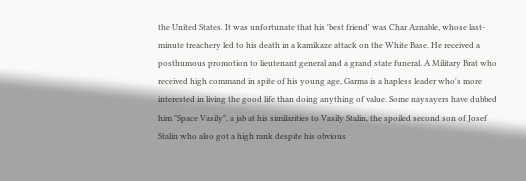the United States. It was unfortunate that his 'best friend' was Char Aznable, whose last-minute treachery led to his death in a kamikaze attack on the White Base. He received a posthumous promotion to lieutenant general and a grand state funeral. A Military Brat who received high command in spite of his young age, Garma is a hapless leader who's more interested in living the good life than doing anything of value. Some naysayers have dubbed him "Space Vasily", a jab at his similarities to Vasily Stalin, the spoiled second son of Josef Stalin who also got a high rank despite his obvious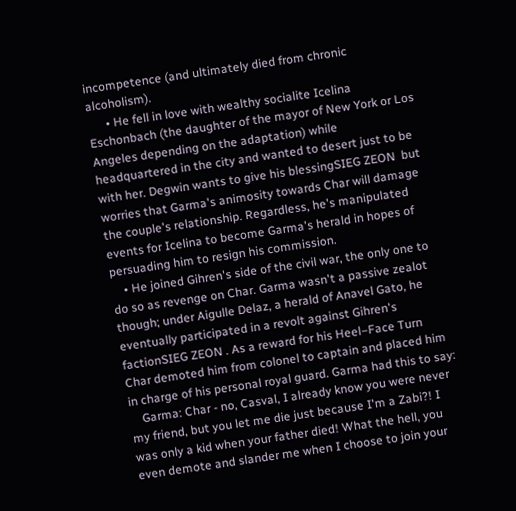incompetence (and ultimately died from chronic alcoholism).
      • He fell in love with wealthy socialite Icelina Eschonbach (the daughter of the mayor of New York or Los Angeles depending on the adaptation) while headquartered in the city and wanted to desert just to be with her. Degwin wants to give his blessingSIEG ZEON  but worries that Garma's animosity towards Char will damage the couple's relationship. Regardless, he's manipulated events for Icelina to become Garma's herald in hopes of persuading him to resign his commission.
    • He joined Gihren's side of the civil war, the only one to do so as revenge on Char. Garma wasn't a passive zealot though; under Aigulle Delaz, a herald of Anavel Gato, he eventually participated in a revolt against Gihren's factionSIEG ZEON . As a reward for his Heel–Face Turn Char demoted him from colonel to captain and placed him in charge of his personal royal guard. Garma had this to say:
    Garma: Char - no, Casval, I already know you were never my friend, but you let me die just because I'm a Zabi?! I was only a kid when your father died! What the hell, you even demote and slander me when I choose to join your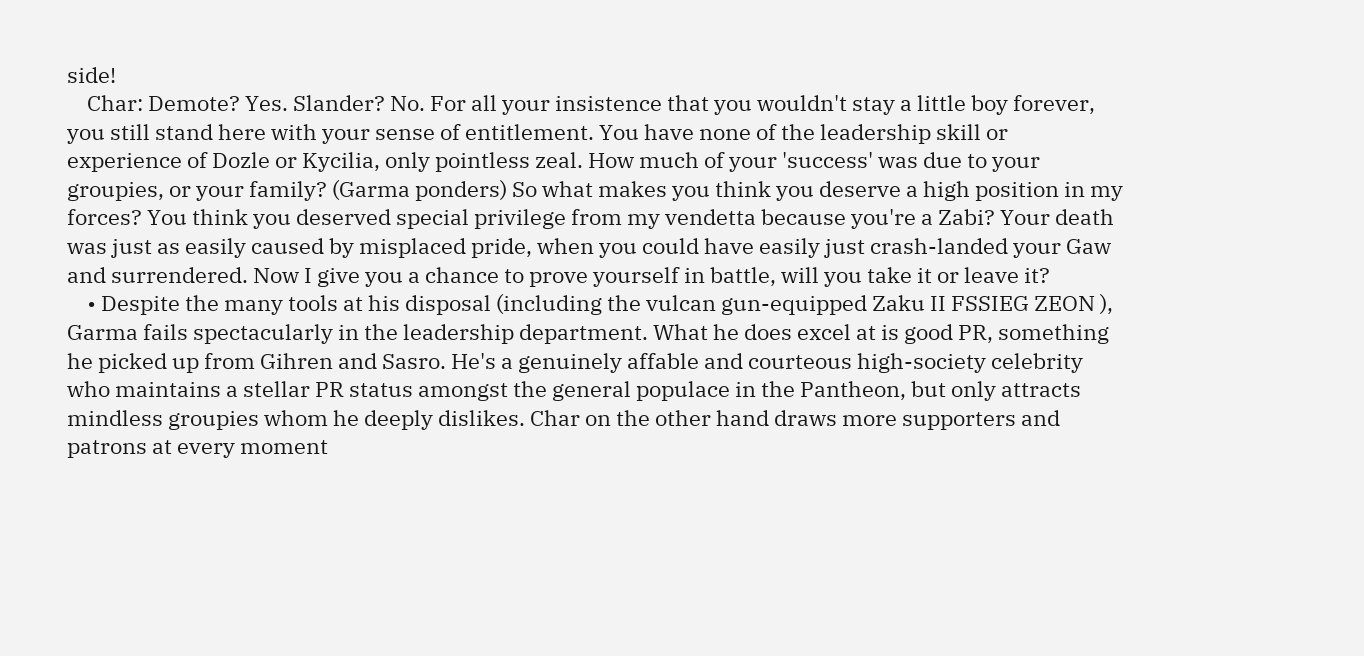side!
    Char: Demote? Yes. Slander? No. For all your insistence that you wouldn't stay a little boy forever, you still stand here with your sense of entitlement. You have none of the leadership skill or experience of Dozle or Kycilia, only pointless zeal. How much of your 'success' was due to your groupies, or your family? (Garma ponders) So what makes you think you deserve a high position in my forces? You think you deserved special privilege from my vendetta because you're a Zabi? Your death was just as easily caused by misplaced pride, when you could have easily just crash-landed your Gaw and surrendered. Now I give you a chance to prove yourself in battle, will you take it or leave it?
    • Despite the many tools at his disposal (including the vulcan gun-equipped Zaku II FSSIEG ZEON ), Garma fails spectacularly in the leadership department. What he does excel at is good PR, something he picked up from Gihren and Sasro. He's a genuinely affable and courteous high-society celebrity who maintains a stellar PR status amongst the general populace in the Pantheon, but only attracts mindless groupies whom he deeply dislikes. Char on the other hand draws more supporters and patrons at every moment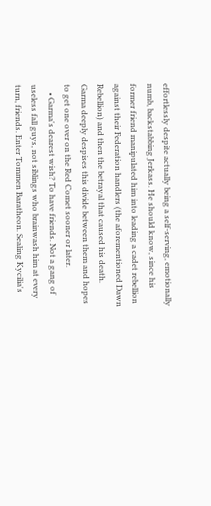effortlessly despite actually being a self-serving, emotionally numb, backstabbing Jerkass. He should know, since his former friend manipulated him into leading a cadet rebellion against their Federation handlers (the aforementioned Dawn Rebellion) and then the betrayal that caused his death. Garma deeply despises this divide between them and hopes to get one over on the Red Comet sooner or later.
    • Garma's dearest wish? To have friends. Not a gang of useless fall guys, not siblings who brainwash him at every turn, friends. Enter Tommen Baratheon. Sealing Kycilia's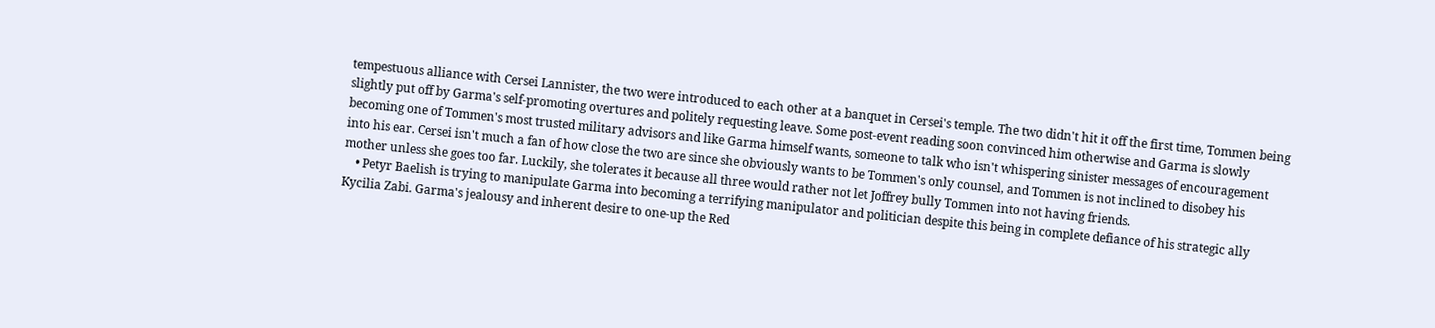tempestuous alliance with Cersei Lannister, the two were introduced to each other at a banquet in Cersei's temple. The two didn't hit it off the first time, Tommen being slightly put off by Garma's self-promoting overtures and politely requesting leave. Some post-event reading soon convinced him otherwise and Garma is slowly becoming one of Tommen's most trusted military advisors and like Garma himself wants, someone to talk who isn't whispering sinister messages of encouragement into his ear. Cersei isn't much a fan of how close the two are since she obviously wants to be Tommen's only counsel, and Tommen is not inclined to disobey his mother unless she goes too far. Luckily, she tolerates it because all three would rather not let Joffrey bully Tommen into not having friends.
    • Petyr Baelish is trying to manipulate Garma into becoming a terrifying manipulator and politician despite this being in complete defiance of his strategic ally Kycilia Zabi. Garma's jealousy and inherent desire to one-up the Red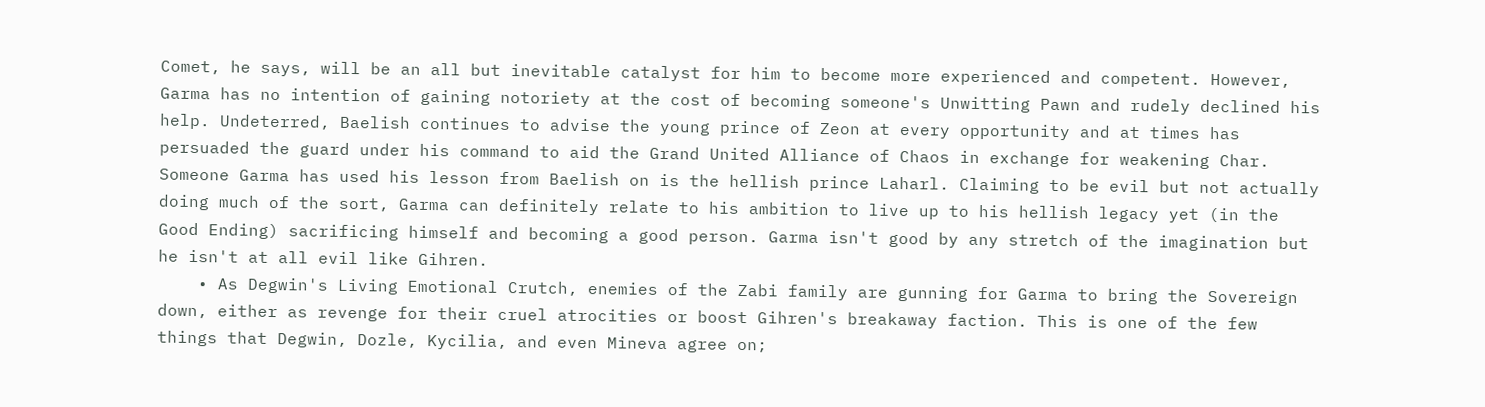Comet, he says, will be an all but inevitable catalyst for him to become more experienced and competent. However, Garma has no intention of gaining notoriety at the cost of becoming someone's Unwitting Pawn and rudely declined his help. Undeterred, Baelish continues to advise the young prince of Zeon at every opportunity and at times has persuaded the guard under his command to aid the Grand United Alliance of Chaos in exchange for weakening Char. Someone Garma has used his lesson from Baelish on is the hellish prince Laharl. Claiming to be evil but not actually doing much of the sort, Garma can definitely relate to his ambition to live up to his hellish legacy yet (in the Good Ending) sacrificing himself and becoming a good person. Garma isn't good by any stretch of the imagination but he isn't at all evil like Gihren.
    • As Degwin's Living Emotional Crutch, enemies of the Zabi family are gunning for Garma to bring the Sovereign down, either as revenge for their cruel atrocities or boost Gihren's breakaway faction. This is one of the few things that Degwin, Dozle, Kycilia, and even Mineva agree on;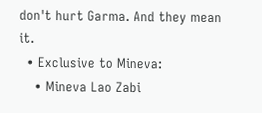don't hurt Garma. And they mean it.
  • Exclusive to Mineva:
    • Mineva Lao Zabi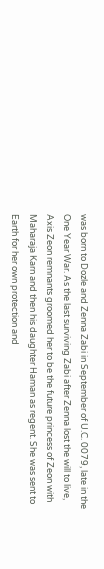was born to Dozle and Zenna Zabi in September of U.C. 0079, late in the One Year War. As the last surviving Zabi after Zenna lost the will to live, Axis Zeon remnants groomed her to be the future princess of Zeon with Maharaja Karn and then his daughter Haman as regent. She was sent to Earth for her own protection and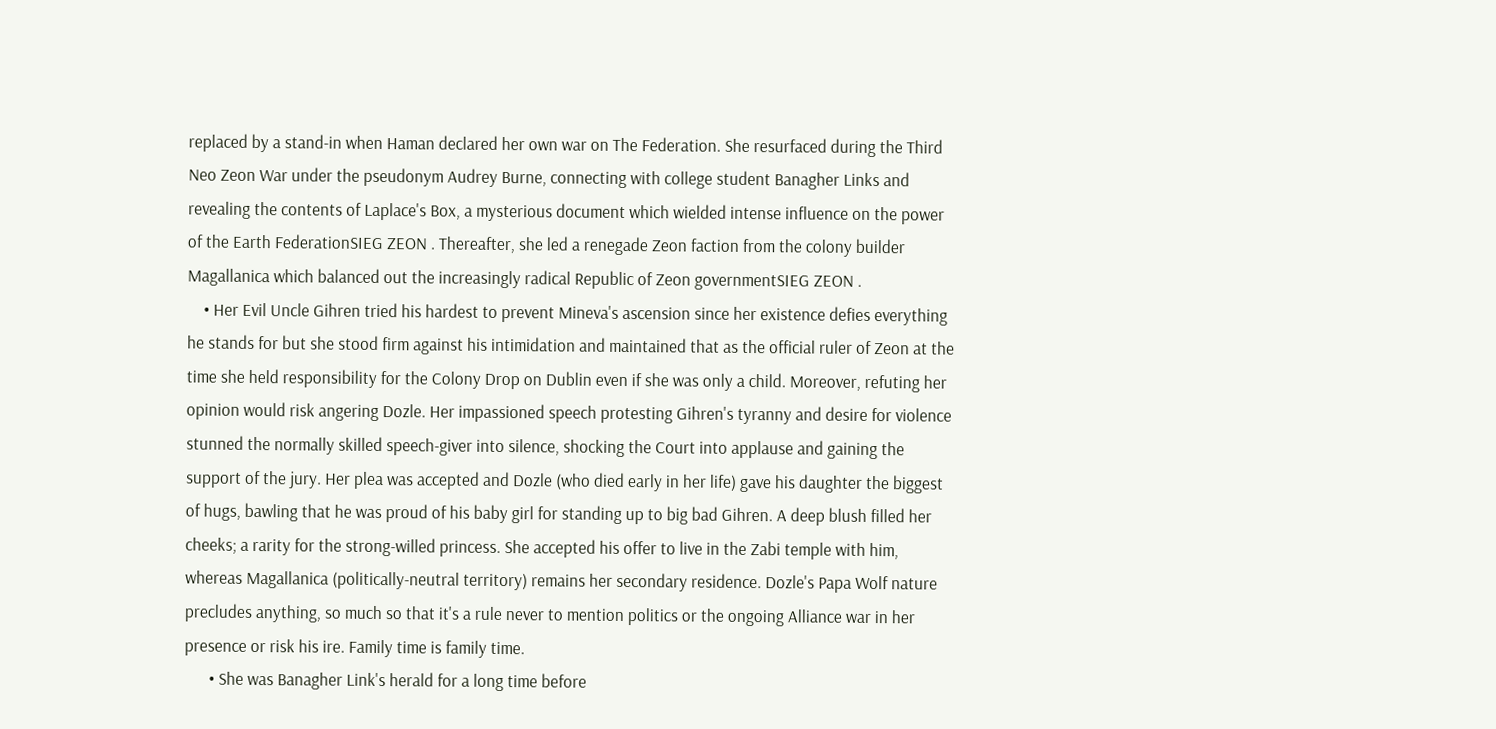replaced by a stand-in when Haman declared her own war on The Federation. She resurfaced during the Third Neo Zeon War under the pseudonym Audrey Burne, connecting with college student Banagher Links and revealing the contents of Laplace's Box, a mysterious document which wielded intense influence on the power of the Earth FederationSIEG ZEON . Thereafter, she led a renegade Zeon faction from the colony builder Magallanica which balanced out the increasingly radical Republic of Zeon governmentSIEG ZEON .
    • Her Evil Uncle Gihren tried his hardest to prevent Mineva's ascension since her existence defies everything he stands for but she stood firm against his intimidation and maintained that as the official ruler of Zeon at the time she held responsibility for the Colony Drop on Dublin even if she was only a child. Moreover, refuting her opinion would risk angering Dozle. Her impassioned speech protesting Gihren's tyranny and desire for violence stunned the normally skilled speech-giver into silence, shocking the Court into applause and gaining the support of the jury. Her plea was accepted and Dozle (who died early in her life) gave his daughter the biggest of hugs, bawling that he was proud of his baby girl for standing up to big bad Gihren. A deep blush filled her cheeks; a rarity for the strong-willed princess. She accepted his offer to live in the Zabi temple with him, whereas Magallanica (politically-neutral territory) remains her secondary residence. Dozle's Papa Wolf nature precludes anything, so much so that it's a rule never to mention politics or the ongoing Alliance war in her presence or risk his ire. Family time is family time.
      • She was Banagher Link's herald for a long time before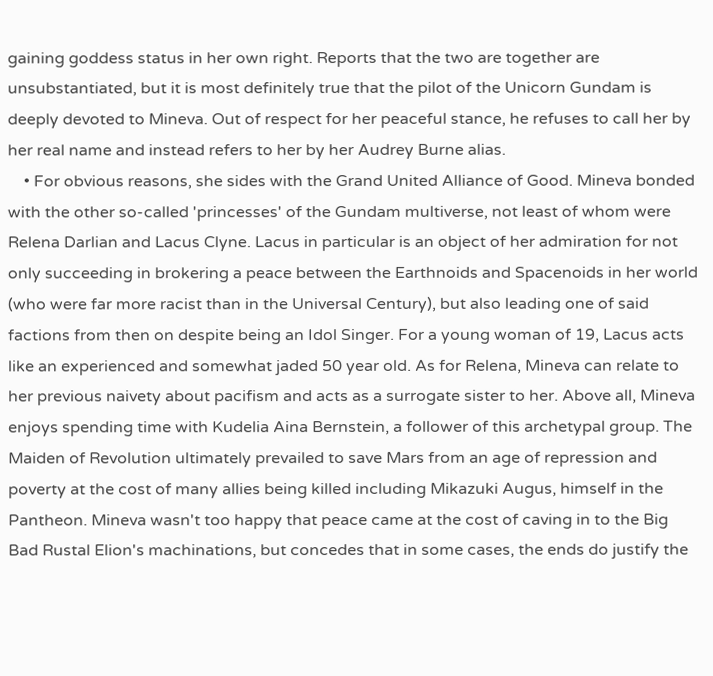gaining goddess status in her own right. Reports that the two are together are unsubstantiated, but it is most definitely true that the pilot of the Unicorn Gundam is deeply devoted to Mineva. Out of respect for her peaceful stance, he refuses to call her by her real name and instead refers to her by her Audrey Burne alias.
    • For obvious reasons, she sides with the Grand United Alliance of Good. Mineva bonded with the other so-called 'princesses' of the Gundam multiverse, not least of whom were Relena Darlian and Lacus Clyne. Lacus in particular is an object of her admiration for not only succeeding in brokering a peace between the Earthnoids and Spacenoids in her world (who were far more racist than in the Universal Century), but also leading one of said factions from then on despite being an Idol Singer. For a young woman of 19, Lacus acts like an experienced and somewhat jaded 50 year old. As for Relena, Mineva can relate to her previous naivety about pacifism and acts as a surrogate sister to her. Above all, Mineva enjoys spending time with Kudelia Aina Bernstein, a follower of this archetypal group. The Maiden of Revolution ultimately prevailed to save Mars from an age of repression and poverty at the cost of many allies being killed including Mikazuki Augus, himself in the Pantheon. Mineva wasn't too happy that peace came at the cost of caving in to the Big Bad Rustal Elion's machinations, but concedes that in some cases, the ends do justify the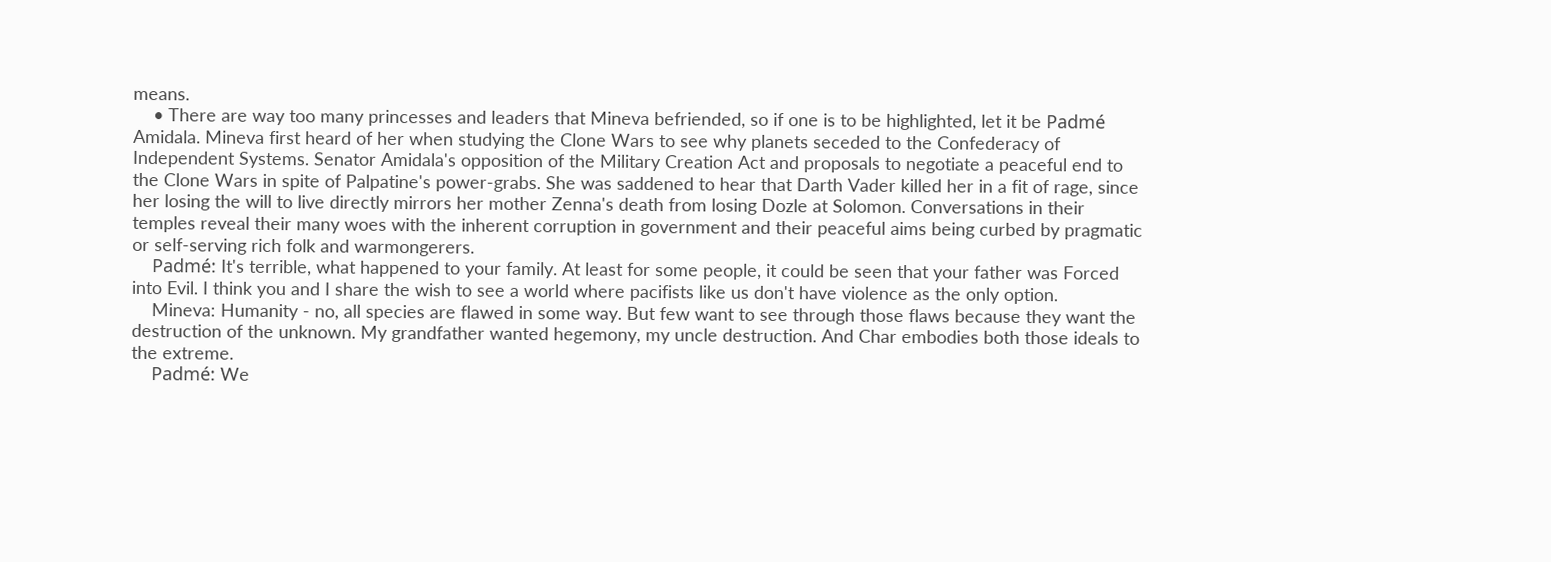means.
    • There are way too many princesses and leaders that Mineva befriended, so if one is to be highlighted, let it be Padmé Amidala. Mineva first heard of her when studying the Clone Wars to see why planets seceded to the Confederacy of Independent Systems. Senator Amidala's opposition of the Military Creation Act and proposals to negotiate a peaceful end to the Clone Wars in spite of Palpatine's power-grabs. She was saddened to hear that Darth Vader killed her in a fit of rage, since her losing the will to live directly mirrors her mother Zenna's death from losing Dozle at Solomon. Conversations in their temples reveal their many woes with the inherent corruption in government and their peaceful aims being curbed by pragmatic or self-serving rich folk and warmongerers.
    Padmé: It's terrible, what happened to your family. At least for some people, it could be seen that your father was Forced into Evil. I think you and I share the wish to see a world where pacifists like us don't have violence as the only option.
    Mineva: Humanity - no, all species are flawed in some way. But few want to see through those flaws because they want the destruction of the unknown. My grandfather wanted hegemony, my uncle destruction. And Char embodies both those ideals to the extreme.
    Padmé: We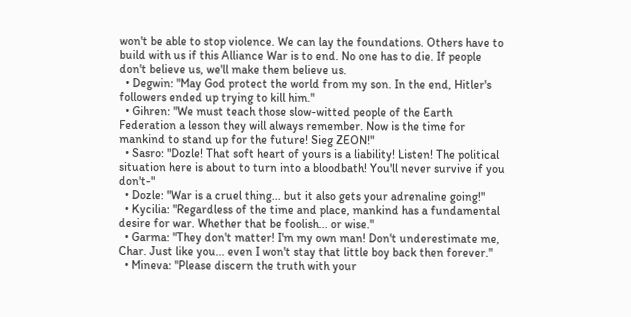won't be able to stop violence. We can lay the foundations. Others have to build with us if this Alliance War is to end. No one has to die. If people don't believe us, we'll make them believe us.
  • Degwin: "May God protect the world from my son. In the end, Hitler's followers ended up trying to kill him."
  • Gihren: "We must teach those slow-witted people of the Earth Federation a lesson they will always remember. Now is the time for mankind to stand up for the future! Sieg ZEON!"
  • Sasro: "Dozle! That soft heart of yours is a liability! Listen! The political situation here is about to turn into a bloodbath! You'll never survive if you don't-"
  • Dozle: "War is a cruel thing... but it also gets your adrenaline going!"
  • Kycilia: "Regardless of the time and place, mankind has a fundamental desire for war. Whether that be foolish... or wise."
  • Garma: "They don't matter! I'm my own man! Don't underestimate me, Char. Just like you... even I won't stay that little boy back then forever."
  • Mineva: "Please discern the truth with your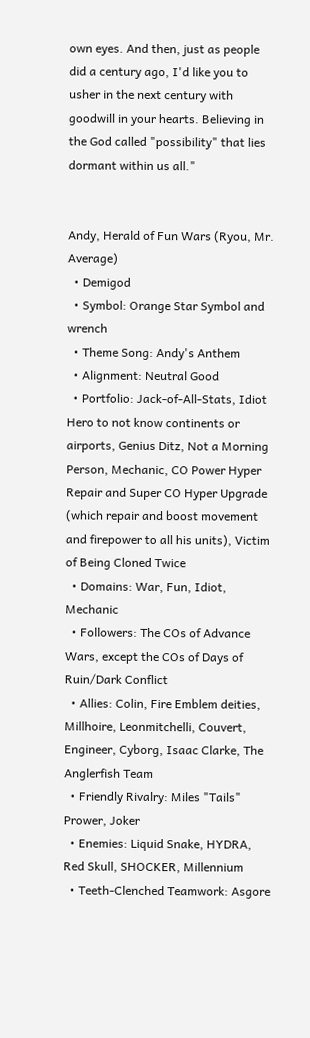own eyes. And then, just as people did a century ago, I'd like you to usher in the next century with goodwill in your hearts. Believing in the God called "possibility" that lies dormant within us all."


Andy, Herald of Fun Wars (Ryou, Mr. Average)
  • Demigod
  • Symbol: Orange Star Symbol and wrench
  • Theme Song: Andy's Anthem
  • Alignment: Neutral Good
  • Portfolio: Jack-of-All-Stats, Idiot Hero to not know continents or airports, Genius Ditz, Not a Morning Person, Mechanic, CO Power Hyper Repair and Super CO Hyper Upgrade (which repair and boost movement and firepower to all his units), Victim of Being Cloned Twice
  • Domains: War, Fun, Idiot, Mechanic
  • Followers: The COs of Advance Wars, except the COs of Days of Ruin/Dark Conflict
  • Allies: Colin, Fire Emblem deities, Millhoire, Leonmitchelli, Couvert, Engineer, Cyborg, Isaac Clarke, The Anglerfish Team
  • Friendly Rivalry: Miles "Tails" Prower, Joker
  • Enemies: Liquid Snake, HYDRA, Red Skull, SHOCKER, Millennium
  • Teeth-Clenched Teamwork: Asgore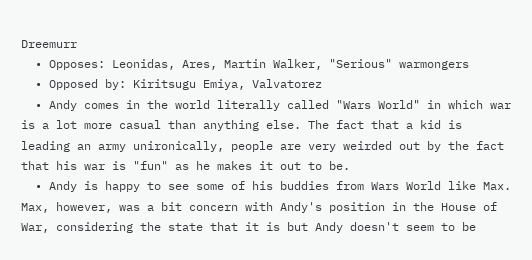Dreemurr
  • Opposes: Leonidas, Ares, Martin Walker, "Serious" warmongers
  • Opposed by: Kiritsugu Emiya, Valvatorez
  • Andy comes in the world literally called "Wars World" in which war is a lot more casual than anything else. The fact that a kid is leading an army unironically, people are very weirded out by the fact that his war is "fun" as he makes it out to be.
  • Andy is happy to see some of his buddies from Wars World like Max. Max, however, was a bit concern with Andy's position in the House of War, considering the state that it is but Andy doesn't seem to be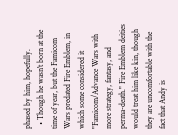phased by him, hopefully.
  • Though he wasn't born at the time of year, but the Famicom Wars predated Fire Emblem, in which some considered it "Famicom/Advance Wars with more strategy, fantasy, and perma-death." Fire Emblem deities would treat him like kin, though they are uncomfortable with the fact that Andy is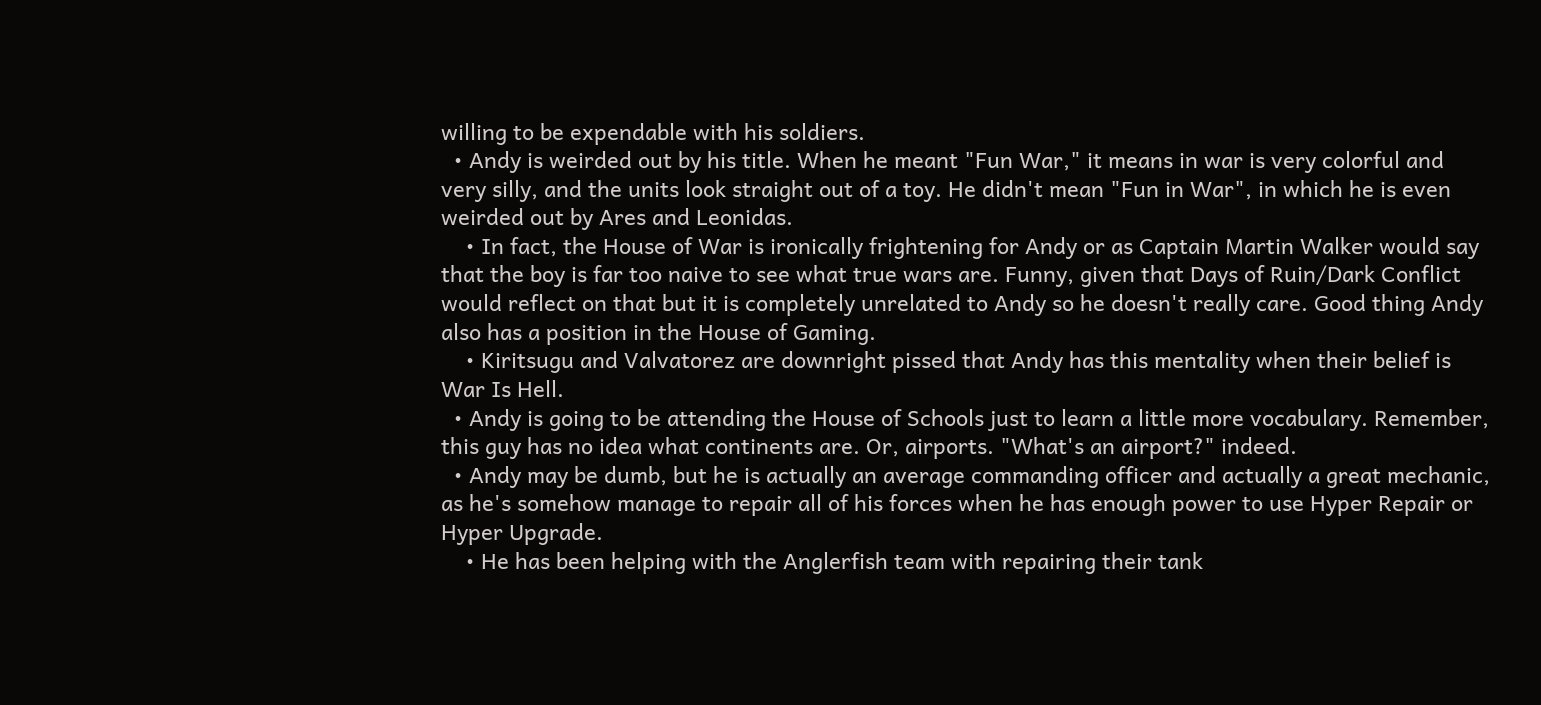willing to be expendable with his soldiers.
  • Andy is weirded out by his title. When he meant "Fun War," it means in war is very colorful and very silly, and the units look straight out of a toy. He didn't mean "Fun in War", in which he is even weirded out by Ares and Leonidas.
    • In fact, the House of War is ironically frightening for Andy or as Captain Martin Walker would say that the boy is far too naive to see what true wars are. Funny, given that Days of Ruin/Dark Conflict would reflect on that but it is completely unrelated to Andy so he doesn't really care. Good thing Andy also has a position in the House of Gaming.
    • Kiritsugu and Valvatorez are downright pissed that Andy has this mentality when their belief is War Is Hell.
  • Andy is going to be attending the House of Schools just to learn a little more vocabulary. Remember, this guy has no idea what continents are. Or, airports. "What's an airport?" indeed.
  • Andy may be dumb, but he is actually an average commanding officer and actually a great mechanic, as he's somehow manage to repair all of his forces when he has enough power to use Hyper Repair or Hyper Upgrade.
    • He has been helping with the Anglerfish team with repairing their tank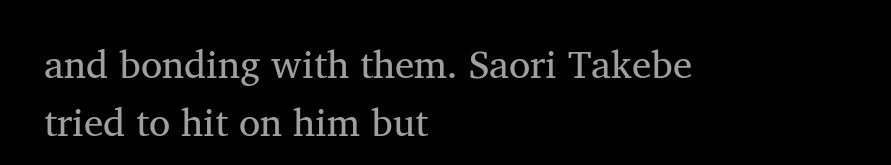and bonding with them. Saori Takebe tried to hit on him but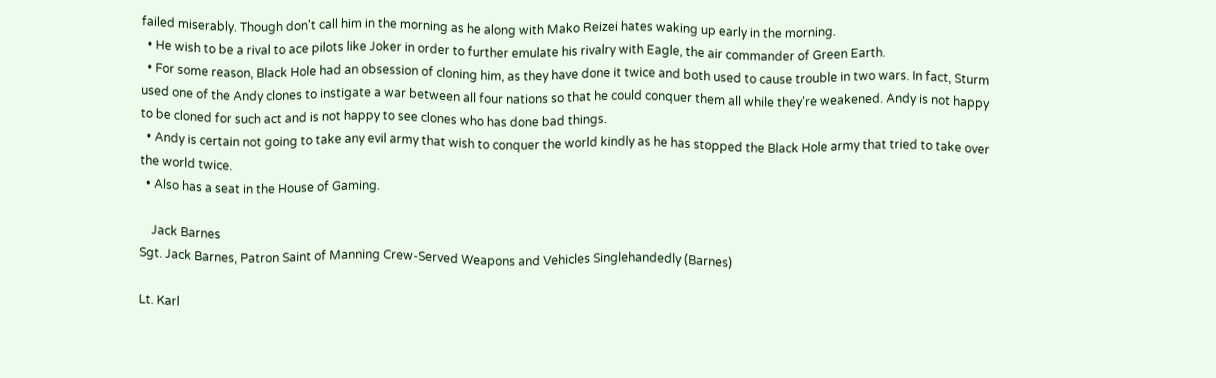failed miserably. Though don't call him in the morning as he along with Mako Reizei hates waking up early in the morning.
  • He wish to be a rival to ace pilots like Joker in order to further emulate his rivalry with Eagle, the air commander of Green Earth.
  • For some reason, Black Hole had an obsession of cloning him, as they have done it twice and both used to cause trouble in two wars. In fact, Sturm used one of the Andy clones to instigate a war between all four nations so that he could conquer them all while they're weakened. Andy is not happy to be cloned for such act and is not happy to see clones who has done bad things.
  • Andy is certain not going to take any evil army that wish to conquer the world kindly as he has stopped the Black Hole army that tried to take over the world twice.
  • Also has a seat in the House of Gaming.

    Jack Barnes
Sgt. Jack Barnes, Patron Saint of Manning Crew-Served Weapons and Vehicles Singlehandedly (Barnes)

Lt. Karl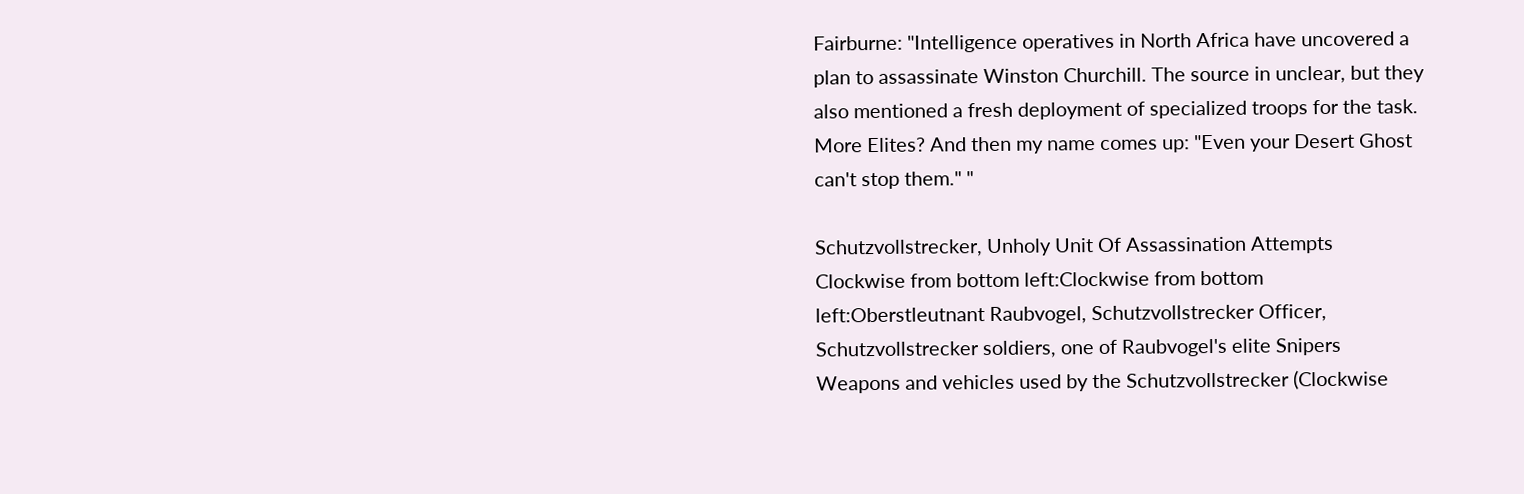Fairburne: "Intelligence operatives in North Africa have uncovered a plan to assassinate Winston Churchill. The source in unclear, but they also mentioned a fresh deployment of specialized troops for the task. More Elites? And then my name comes up: "Even your Desert Ghost can't stop them." "

Schutzvollstrecker, Unholy Unit Of Assassination Attempts
Clockwise from bottom left:Clockwise from bottom left:Oberstleutnant Raubvogel, Schutzvollstrecker Officer, Schutzvollstrecker soldiers, one of Raubvogel's elite Snipers
Weapons and vehicles used by the Schutzvollstrecker (Clockwise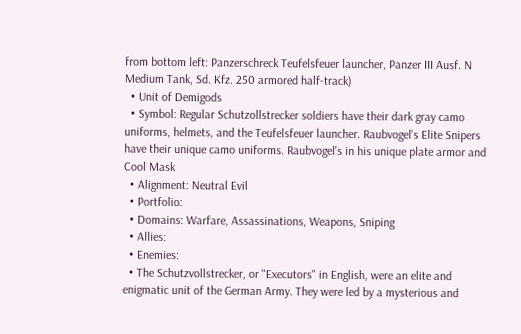from bottom left: Panzerschreck Teufelsfeuer launcher, Panzer III Ausf. N Medium Tank, Sd. Kfz. 250 armored half-track)
  • Unit of Demigods
  • Symbol: Regular Schutzollstrecker soldiers have their dark gray camo uniforms, helmets, and the Teufelsfeuer launcher. Raubvogel's Elite Snipers have their unique camo uniforms. Raubvogel's in his unique plate armor and Cool Mask
  • Alignment: Neutral Evil
  • Portfolio:
  • Domains: Warfare, Assassinations, Weapons, Sniping
  • Allies:
  • Enemies:
  • The Schutzvollstrecker, or "Executors" in English, were an elite and enigmatic unit of the German Army. They were led by a mysterious and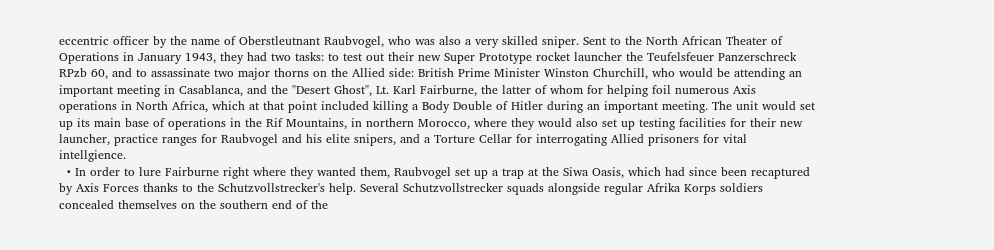eccentric officer by the name of Oberstleutnant Raubvogel, who was also a very skilled sniper. Sent to the North African Theater of Operations in January 1943, they had two tasks: to test out their new Super Prototype rocket launcher the Teufelsfeuer Panzerschreck RPzb 60, and to assassinate two major thorns on the Allied side: British Prime Minister Winston Churchill, who would be attending an important meeting in Casablanca, and the "Desert Ghost", Lt. Karl Fairburne, the latter of whom for helping foil numerous Axis operations in North Africa, which at that point included killing a Body Double of Hitler during an important meeting. The unit would set up its main base of operations in the Rif Mountains, in northern Morocco, where they would also set up testing facilities for their new launcher, practice ranges for Raubvogel and his elite snipers, and a Torture Cellar for interrogating Allied prisoners for vital intellgience.
  • In order to lure Fairburne right where they wanted them, Raubvogel set up a trap at the Siwa Oasis, which had since been recaptured by Axis Forces thanks to the Schutzvollstrecker's help. Several Schutzvollstrecker squads alongside regular Afrika Korps soldiers concealed themselves on the southern end of the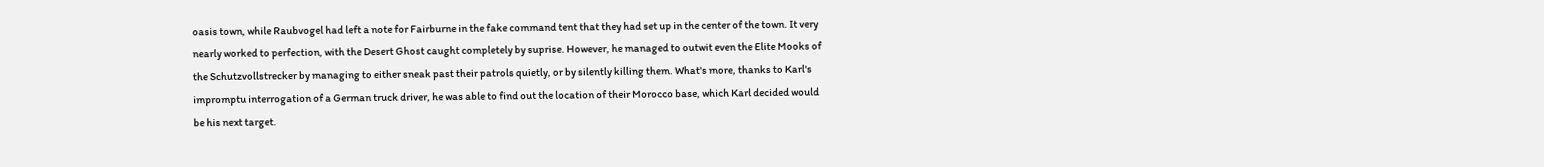oasis town, while Raubvogel had left a note for Fairburne in the fake command tent that they had set up in the center of the town. It very nearly worked to perfection, with the Desert Ghost caught completely by suprise. However, he managed to outwit even the Elite Mooks of the Schutzvollstrecker by managing to either sneak past their patrols quietly, or by silently killing them. What's more, thanks to Karl's impromptu interrogation of a German truck driver, he was able to find out the location of their Morocco base, which Karl decided would be his next target.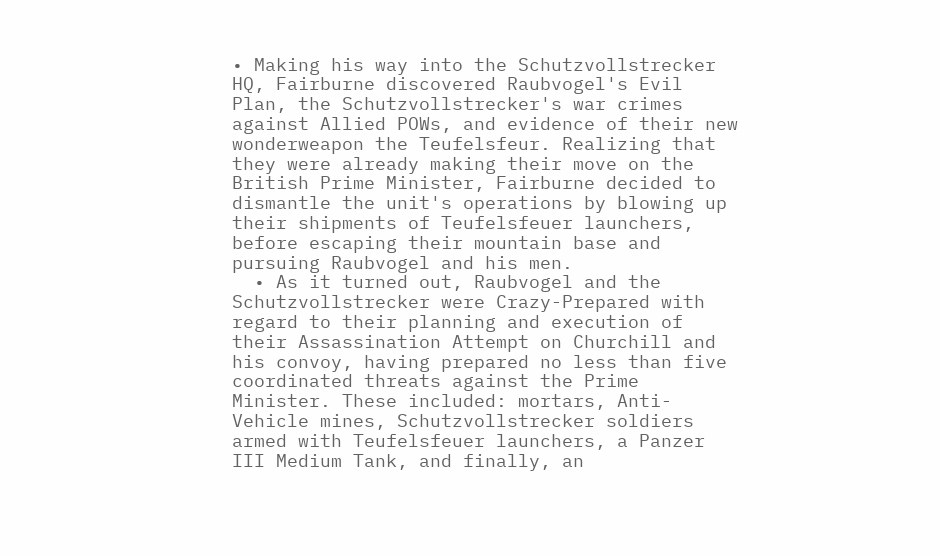• Making his way into the Schutzvollstrecker HQ, Fairburne discovered Raubvogel's Evil Plan, the Schutzvollstrecker's war crimes against Allied POWs, and evidence of their new wonderweapon the Teufelsfeur. Realizing that they were already making their move on the British Prime Minister, Fairburne decided to dismantle the unit's operations by blowing up their shipments of Teufelsfeuer launchers, before escaping their mountain base and pursuing Raubvogel and his men.
  • As it turned out, Raubvogel and the Schutzvollstrecker were Crazy-Prepared with regard to their planning and execution of their Assassination Attempt on Churchill and his convoy, having prepared no less than five coordinated threats against the Prime Minister. These included: mortars, Anti-Vehicle mines, Schutzvollstrecker soldiers armed with Teufelsfeuer launchers, a Panzer III Medium Tank, and finally, an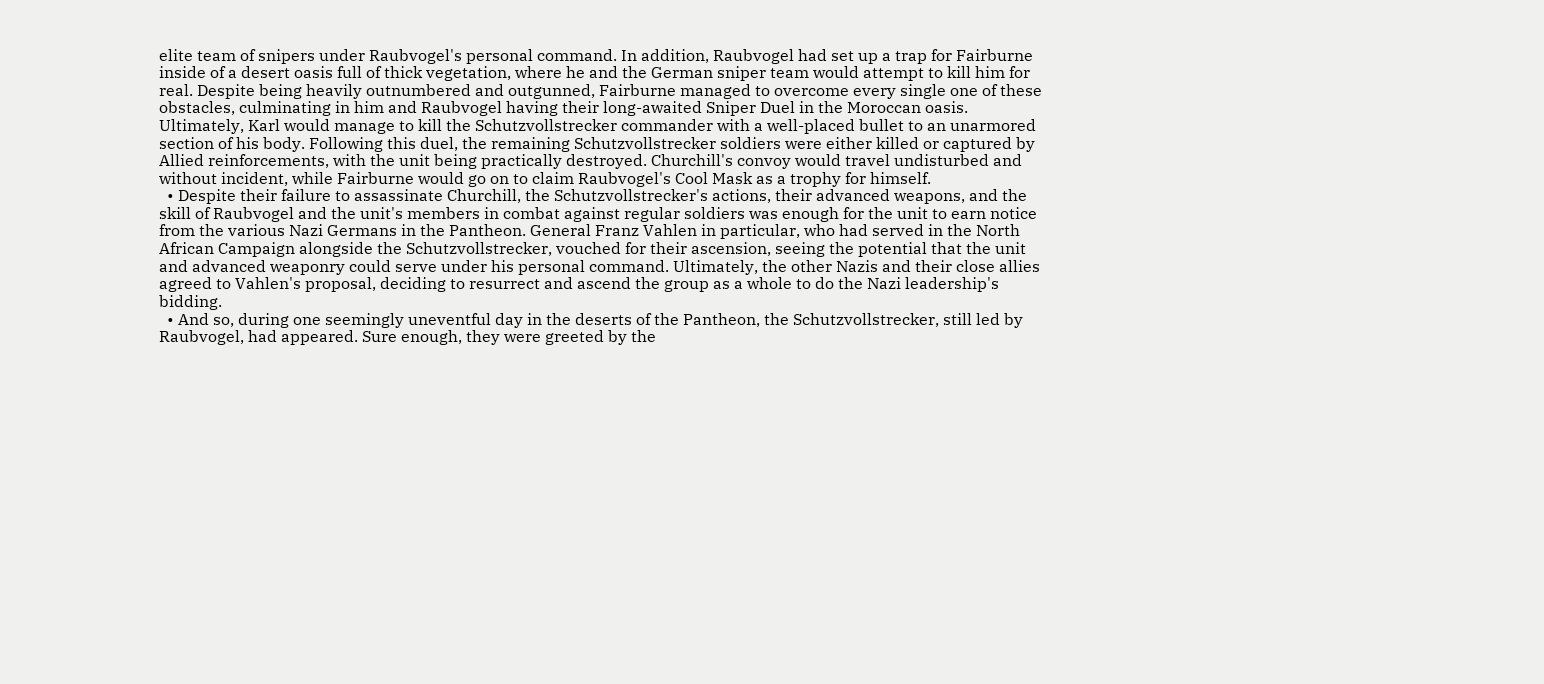elite team of snipers under Raubvogel's personal command. In addition, Raubvogel had set up a trap for Fairburne inside of a desert oasis full of thick vegetation, where he and the German sniper team would attempt to kill him for real. Despite being heavily outnumbered and outgunned, Fairburne managed to overcome every single one of these obstacles, culminating in him and Raubvogel having their long-awaited Sniper Duel in the Moroccan oasis. Ultimately, Karl would manage to kill the Schutzvollstrecker commander with a well-placed bullet to an unarmored section of his body. Following this duel, the remaining Schutzvollstrecker soldiers were either killed or captured by Allied reinforcements, with the unit being practically destroyed. Churchill's convoy would travel undisturbed and without incident, while Fairburne would go on to claim Raubvogel's Cool Mask as a trophy for himself.
  • Despite their failure to assassinate Churchill, the Schutzvollstrecker's actions, their advanced weapons, and the skill of Raubvogel and the unit's members in combat against regular soldiers was enough for the unit to earn notice from the various Nazi Germans in the Pantheon. General Franz Vahlen in particular, who had served in the North African Campaign alongside the Schutzvollstrecker, vouched for their ascension, seeing the potential that the unit and advanced weaponry could serve under his personal command. Ultimately, the other Nazis and their close allies agreed to Vahlen's proposal, deciding to resurrect and ascend the group as a whole to do the Nazi leadership's bidding.
  • And so, during one seemingly uneventful day in the deserts of the Pantheon, the Schutzvollstrecker, still led by Raubvogel, had appeared. Sure enough, they were greeted by the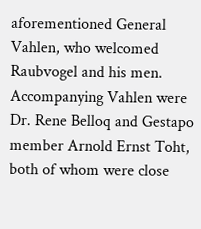aforementioned General Vahlen, who welcomed Raubvogel and his men. Accompanying Vahlen were Dr. Rene Belloq and Gestapo member Arnold Ernst Toht, both of whom were close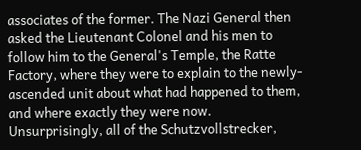associates of the former. The Nazi General then asked the Lieutenant Colonel and his men to follow him to the General's Temple, the Ratte Factory, where they were to explain to the newly-ascended unit about what had happened to them, and where exactly they were now. Unsurprisingly, all of the Schutzvollstrecker,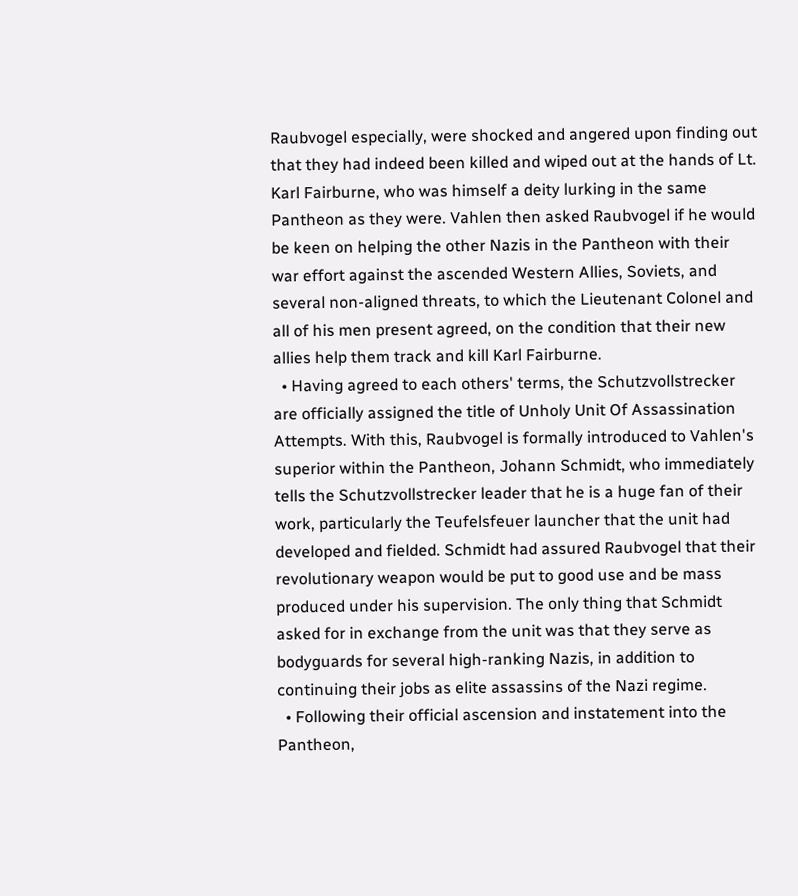Raubvogel especially, were shocked and angered upon finding out that they had indeed been killed and wiped out at the hands of Lt. Karl Fairburne, who was himself a deity lurking in the same Pantheon as they were. Vahlen then asked Raubvogel if he would be keen on helping the other Nazis in the Pantheon with their war effort against the ascended Western Allies, Soviets, and several non-aligned threats, to which the Lieutenant Colonel and all of his men present agreed, on the condition that their new allies help them track and kill Karl Fairburne.
  • Having agreed to each others' terms, the Schutzvollstrecker are officially assigned the title of Unholy Unit Of Assassination Attempts. With this, Raubvogel is formally introduced to Vahlen's superior within the Pantheon, Johann Schmidt, who immediately tells the Schutzvollstrecker leader that he is a huge fan of their work, particularly the Teufelsfeuer launcher that the unit had developed and fielded. Schmidt had assured Raubvogel that their revolutionary weapon would be put to good use and be mass produced under his supervision. The only thing that Schmidt asked for in exchange from the unit was that they serve as bodyguards for several high-ranking Nazis, in addition to continuing their jobs as elite assassins of the Nazi regime.
  • Following their official ascension and instatement into the Pantheon,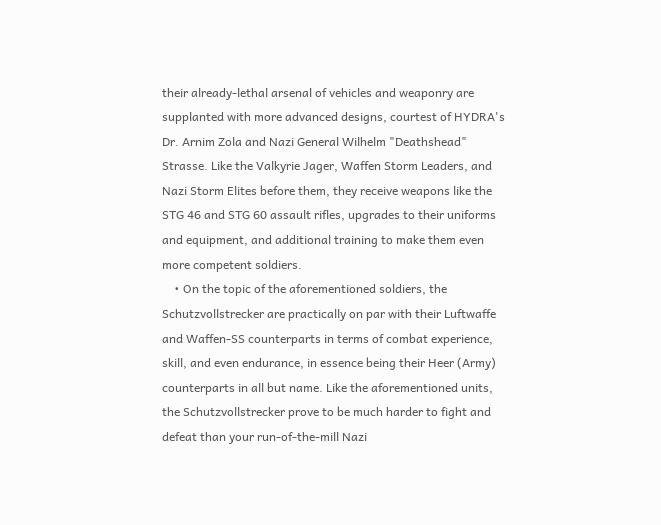their already-lethal arsenal of vehicles and weaponry are supplanted with more advanced designs, courtest of HYDRA's Dr. Arnim Zola and Nazi General Wilhelm "Deathshead" Strasse. Like the Valkyrie Jager, Waffen Storm Leaders, and Nazi Storm Elites before them, they receive weapons like the STG 46 and STG 60 assault rifles, upgrades to their uniforms and equipment, and additional training to make them even more competent soldiers.
    • On the topic of the aforementioned soldiers, the Schutzvollstrecker are practically on par with their Luftwaffe and Waffen-SS counterparts in terms of combat experience, skill, and even endurance, in essence being their Heer (Army) counterparts in all but name. Like the aforementioned units, the Schutzvollstrecker prove to be much harder to fight and defeat than your run-of-the-mill Nazi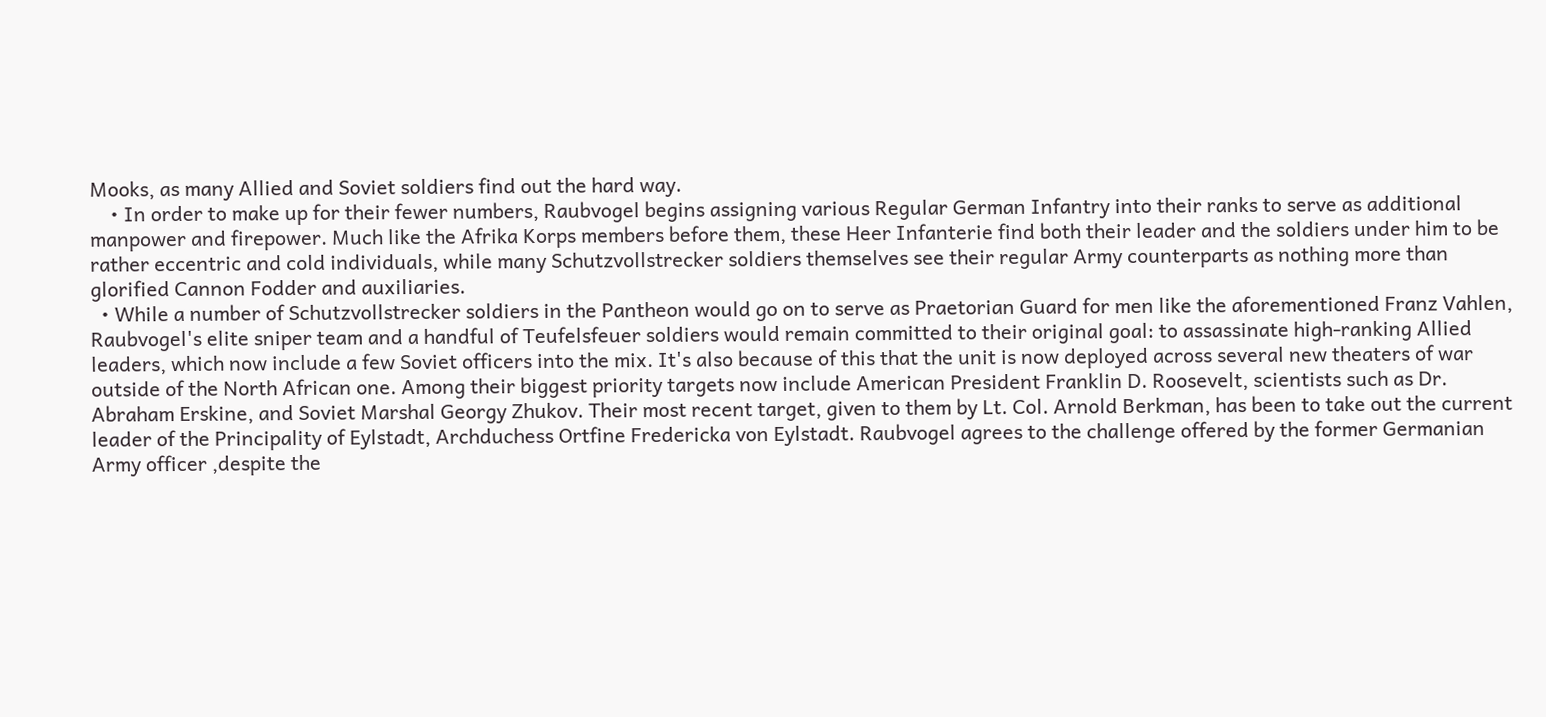Mooks, as many Allied and Soviet soldiers find out the hard way.
    • In order to make up for their fewer numbers, Raubvogel begins assigning various Regular German Infantry into their ranks to serve as additional manpower and firepower. Much like the Afrika Korps members before them, these Heer Infanterie find both their leader and the soldiers under him to be rather eccentric and cold individuals, while many Schutzvollstrecker soldiers themselves see their regular Army counterparts as nothing more than glorified Cannon Fodder and auxiliaries.
  • While a number of Schutzvollstrecker soldiers in the Pantheon would go on to serve as Praetorian Guard for men like the aforementioned Franz Vahlen, Raubvogel's elite sniper team and a handful of Teufelsfeuer soldiers would remain committed to their original goal: to assassinate high-ranking Allied leaders, which now include a few Soviet officers into the mix. It's also because of this that the unit is now deployed across several new theaters of war outside of the North African one. Among their biggest priority targets now include American President Franklin D. Roosevelt, scientists such as Dr. Abraham Erskine, and Soviet Marshal Georgy Zhukov. Their most recent target, given to them by Lt. Col. Arnold Berkman, has been to take out the current leader of the Principality of Eylstadt, Archduchess Ortfine Fredericka von Eylstadt. Raubvogel agrees to the challenge offered by the former Germanian Army officer ,despite the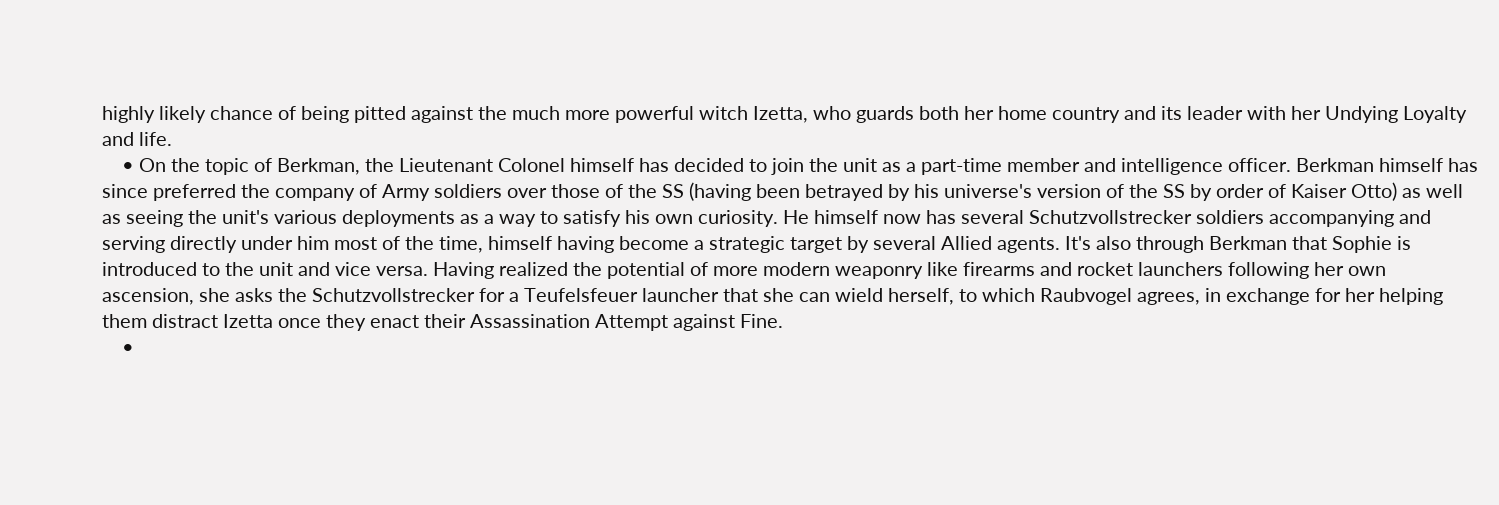highly likely chance of being pitted against the much more powerful witch Izetta, who guards both her home country and its leader with her Undying Loyalty and life.
    • On the topic of Berkman, the Lieutenant Colonel himself has decided to join the unit as a part-time member and intelligence officer. Berkman himself has since preferred the company of Army soldiers over those of the SS (having been betrayed by his universe's version of the SS by order of Kaiser Otto) as well as seeing the unit's various deployments as a way to satisfy his own curiosity. He himself now has several Schutzvollstrecker soldiers accompanying and serving directly under him most of the time, himself having become a strategic target by several Allied agents. It's also through Berkman that Sophie is introduced to the unit and vice versa. Having realized the potential of more modern weaponry like firearms and rocket launchers following her own ascension, she asks the Schutzvollstrecker for a Teufelsfeuer launcher that she can wield herself, to which Raubvogel agrees, in exchange for her helping them distract Izetta once they enact their Assassination Attempt against Fine.
    •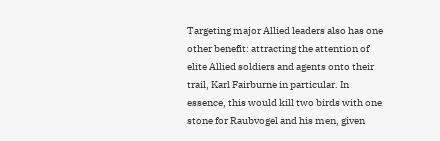Targeting major Allied leaders also has one other benefit: attracting the attention of elite Allied soldiers and agents onto their trail, Karl Fairburne in particular. In essence, this would kill two birds with one stone for Raubvogel and his men, given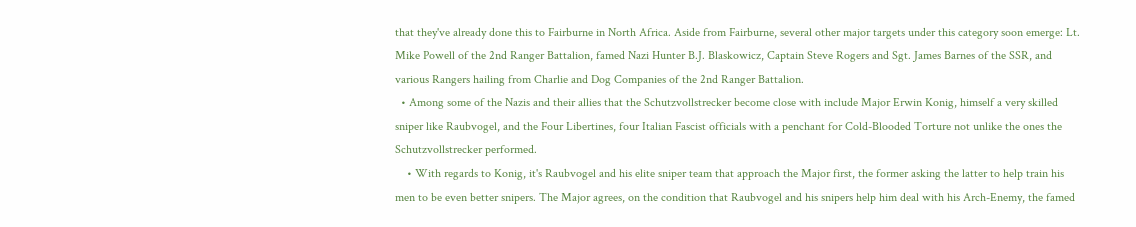that they've already done this to Fairburne in North Africa. Aside from Fairburne, several other major targets under this category soon emerge: Lt. Mike Powell of the 2nd Ranger Battalion, famed Nazi Hunter B.J. Blaskowicz, Captain Steve Rogers and Sgt. James Barnes of the SSR, and various Rangers hailing from Charlie and Dog Companies of the 2nd Ranger Battalion.
  • Among some of the Nazis and their allies that the Schutzvollstrecker become close with include Major Erwin Konig, himself a very skilled sniper like Raubvogel, and the Four Libertines, four Italian Fascist officials with a penchant for Cold-Blooded Torture not unlike the ones the Schutzvollstrecker performed.
    • With regards to Konig, it's Raubvogel and his elite sniper team that approach the Major first, the former asking the latter to help train his men to be even better snipers. The Major agrees, on the condition that Raubvogel and his snipers help him deal with his Arch-Enemy, the famed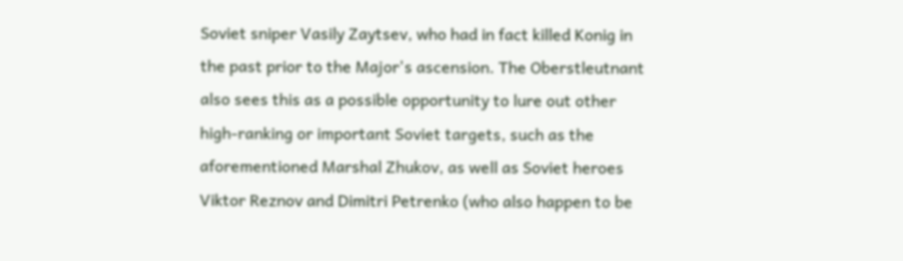Soviet sniper Vasily Zaytsev, who had in fact killed Konig in the past prior to the Major's ascension. The Oberstleutnant also sees this as a possible opportunity to lure out other high-ranking or important Soviet targets, such as the aforementioned Marshal Zhukov, as well as Soviet heroes Viktor Reznov and Dimitri Petrenko (who also happen to be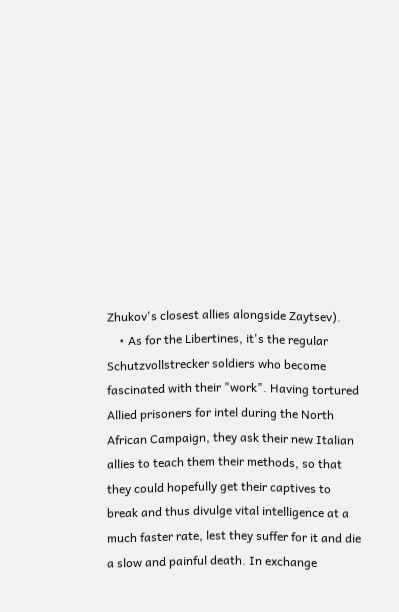Zhukov's closest allies alongside Zaytsev).
    • As for the Libertines, it's the regular Schutzvollstrecker soldiers who become fascinated with their "work". Having tortured Allied prisoners for intel during the North African Campaign, they ask their new Italian allies to teach them their methods, so that they could hopefully get their captives to break and thus divulge vital intelligence at a much faster rate, lest they suffer for it and die a slow and painful death. In exchange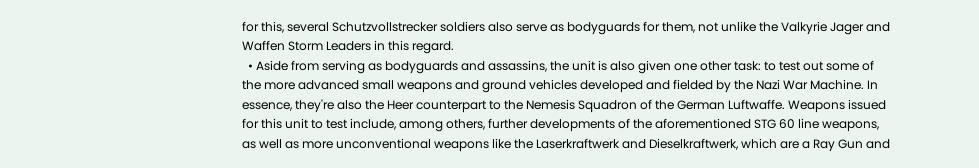for this, several Schutzvollstrecker soldiers also serve as bodyguards for them, not unlike the Valkyrie Jager and Waffen Storm Leaders in this regard.
  • Aside from serving as bodyguards and assassins, the unit is also given one other task: to test out some of the more advanced small weapons and ground vehicles developed and fielded by the Nazi War Machine. In essence, they're also the Heer counterpart to the Nemesis Squadron of the German Luftwaffe. Weapons issued for this unit to test include, among others, further developments of the aforementioned STG 60 line weapons, as well as more unconventional weapons like the Laserkraftwerk and Dieselkraftwerk, which are a Ray Gun and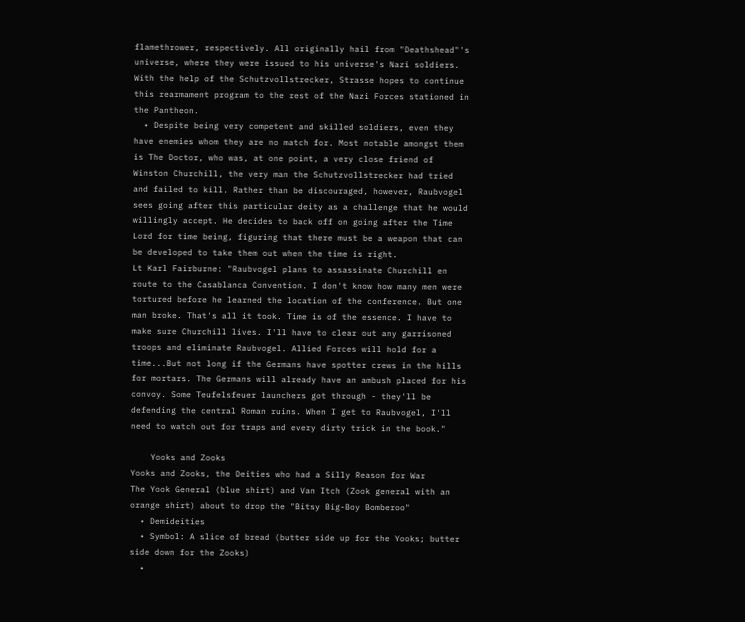flamethrower, respectively. All originally hail from "Deathshead"'s universe, where they were issued to his universe's Nazi soldiers. With the help of the Schutzvollstrecker, Strasse hopes to continue this rearmament program to the rest of the Nazi Forces stationed in the Pantheon.
  • Despite being very competent and skilled soldiers, even they have enemies whom they are no match for. Most notable amongst them is The Doctor, who was, at one point, a very close friend of Winston Churchill, the very man the Schutzvollstrecker had tried and failed to kill. Rather than be discouraged, however, Raubvogel sees going after this particular deity as a challenge that he would willingly accept. He decides to back off on going after the Time Lord for time being, figuring that there must be a weapon that can be developed to take them out when the time is right.
Lt Karl Fairburne: "Raubvogel plans to assassinate Churchill en route to the Casablanca Convention. I don't know how many men were tortured before he learned the location of the conference. But one man broke. That's all it took. Time is of the essence. I have to make sure Churchill lives. I'll have to clear out any garrisoned troops and eliminate Raubvogel. Allied Forces will hold for a time...But not long if the Germans have spotter crews in the hills for mortars. The Germans will already have an ambush placed for his convoy. Some Teufelsfeuer launchers got through - they'll be defending the central Roman ruins. When I get to Raubvogel, I'll need to watch out for traps and every dirty trick in the book."

    Yooks and Zooks
Yooks and Zooks, the Deities who had a Silly Reason for War
The Yook General (blue shirt) and Van Itch (Zook general with an orange shirt) about to drop the "Bitsy Big-Boy Bomberoo"
  • Demideities
  • Symbol: A slice of bread (butter side up for the Yooks; butter side down for the Zooks)
  •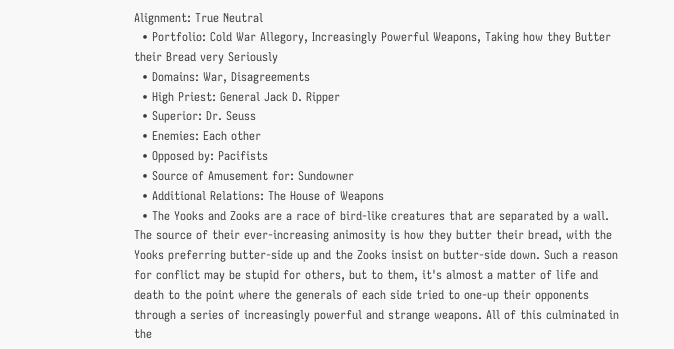Alignment: True Neutral
  • Portfolio: Cold War Allegory, Increasingly Powerful Weapons, Taking how they Butter their Bread very Seriously
  • Domains: War, Disagreements
  • High Priest: General Jack D. Ripper
  • Superior: Dr. Seuss
  • Enemies: Each other
  • Opposed by: Pacifists
  • Source of Amusement for: Sundowner
  • Additional Relations: The House of Weapons
  • The Yooks and Zooks are a race of bird-like creatures that are separated by a wall. The source of their ever-increasing animosity is how they butter their bread, with the Yooks preferring butter-side up and the Zooks insist on butter-side down. Such a reason for conflict may be stupid for others, but to them, it's almost a matter of life and death to the point where the generals of each side tried to one-up their opponents through a series of increasingly powerful and strange weapons. All of this culminated in the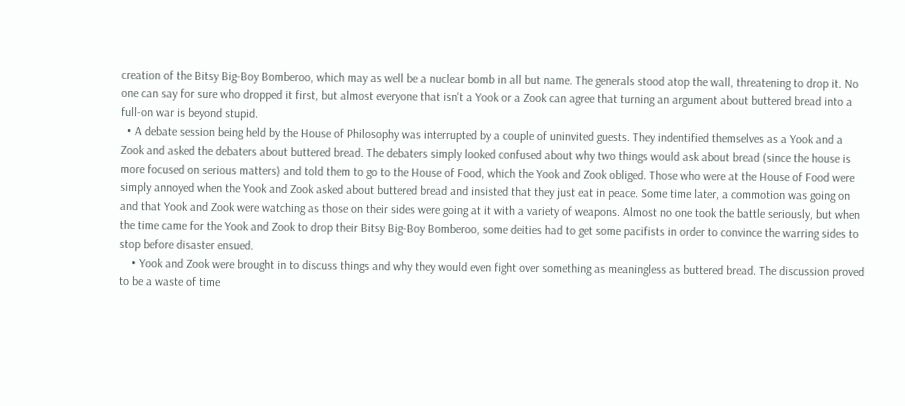creation of the Bitsy Big-Boy Bomberoo, which may as well be a nuclear bomb in all but name. The generals stood atop the wall, threatening to drop it. No one can say for sure who dropped it first, but almost everyone that isn't a Yook or a Zook can agree that turning an argument about buttered bread into a full-on war is beyond stupid.
  • A debate session being held by the House of Philosophy was interrupted by a couple of uninvited guests. They indentified themselves as a Yook and a Zook and asked the debaters about buttered bread. The debaters simply looked confused about why two things would ask about bread (since the house is more focused on serious matters) and told them to go to the House of Food, which the Yook and Zook obliged. Those who were at the House of Food were simply annoyed when the Yook and Zook asked about buttered bread and insisted that they just eat in peace. Some time later, a commotion was going on and that Yook and Zook were watching as those on their sides were going at it with a variety of weapons. Almost no one took the battle seriously, but when the time came for the Yook and Zook to drop their Bitsy Big-Boy Bomberoo, some deities had to get some pacifists in order to convince the warring sides to stop before disaster ensued.
    • Yook and Zook were brought in to discuss things and why they would even fight over something as meaningless as buttered bread. The discussion proved to be a waste of time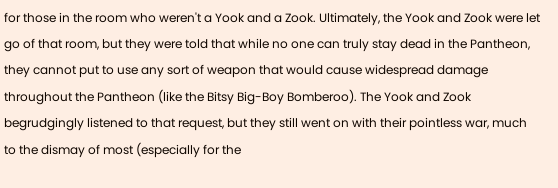for those in the room who weren't a Yook and a Zook. Ultimately, the Yook and Zook were let go of that room, but they were told that while no one can truly stay dead in the Pantheon, they cannot put to use any sort of weapon that would cause widespread damage throughout the Pantheon (like the Bitsy Big-Boy Bomberoo). The Yook and Zook begrudgingly listened to that request, but they still went on with their pointless war, much to the dismay of most (especially for the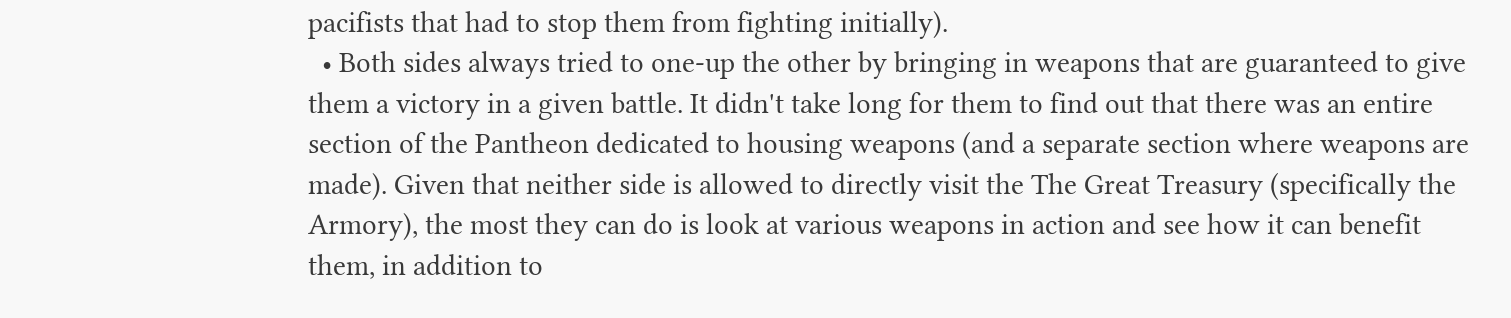pacifists that had to stop them from fighting initially).
  • Both sides always tried to one-up the other by bringing in weapons that are guaranteed to give them a victory in a given battle. It didn't take long for them to find out that there was an entire section of the Pantheon dedicated to housing weapons (and a separate section where weapons are made). Given that neither side is allowed to directly visit the The Great Treasury (specifically the Armory), the most they can do is look at various weapons in action and see how it can benefit them, in addition to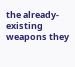the already-existing weapons they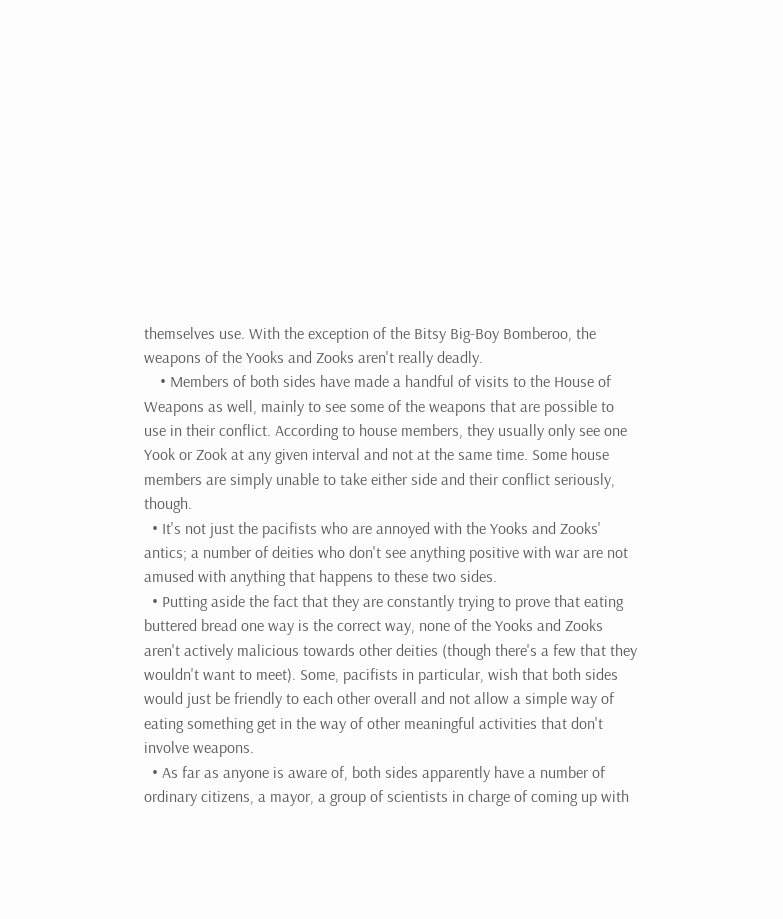themselves use. With the exception of the Bitsy Big-Boy Bomberoo, the weapons of the Yooks and Zooks aren't really deadly.
    • Members of both sides have made a handful of visits to the House of Weapons as well, mainly to see some of the weapons that are possible to use in their conflict. According to house members, they usually only see one Yook or Zook at any given interval and not at the same time. Some house members are simply unable to take either side and their conflict seriously, though.
  • It's not just the pacifists who are annoyed with the Yooks and Zooks' antics; a number of deities who don't see anything positive with war are not amused with anything that happens to these two sides.
  • Putting aside the fact that they are constantly trying to prove that eating buttered bread one way is the correct way, none of the Yooks and Zooks aren't actively malicious towards other deities (though there's a few that they wouldn't want to meet). Some, pacifists in particular, wish that both sides would just be friendly to each other overall and not allow a simple way of eating something get in the way of other meaningful activities that don't involve weapons.
  • As far as anyone is aware of, both sides apparently have a number of ordinary citizens, a mayor, a group of scientists in charge of coming up with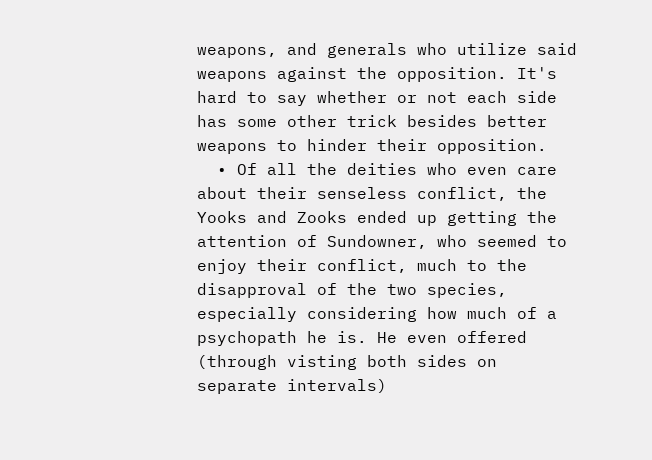weapons, and generals who utilize said weapons against the opposition. It's hard to say whether or not each side has some other trick besides better weapons to hinder their opposition.
  • Of all the deities who even care about their senseless conflict, the Yooks and Zooks ended up getting the attention of Sundowner, who seemed to enjoy their conflict, much to the disapproval of the two species, especially considering how much of a psychopath he is. He even offered (through visting both sides on separate intervals)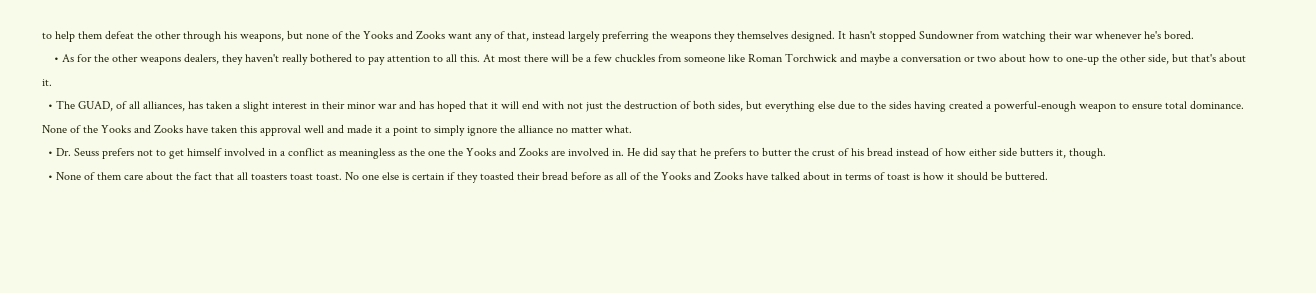to help them defeat the other through his weapons, but none of the Yooks and Zooks want any of that, instead largely preferring the weapons they themselves designed. It hasn't stopped Sundowner from watching their war whenever he's bored.
    • As for the other weapons dealers, they haven't really bothered to pay attention to all this. At most there will be a few chuckles from someone like Roman Torchwick and maybe a conversation or two about how to one-up the other side, but that's about it.
  • The GUAD, of all alliances, has taken a slight interest in their minor war and has hoped that it will end with not just the destruction of both sides, but everything else due to the sides having created a powerful-enough weapon to ensure total dominance. None of the Yooks and Zooks have taken this approval well and made it a point to simply ignore the alliance no matter what.
  • Dr. Seuss prefers not to get himself involved in a conflict as meaningless as the one the Yooks and Zooks are involved in. He did say that he prefers to butter the crust of his bread instead of how either side butters it, though.
  • None of them care about the fact that all toasters toast toast. No one else is certain if they toasted their bread before as all of the Yooks and Zooks have talked about in terms of toast is how it should be buttered.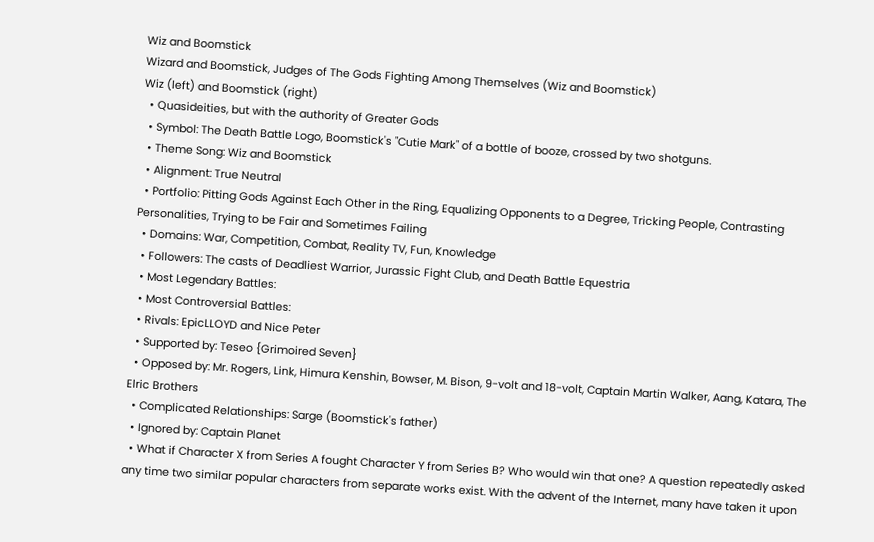Wiz and Boomstick
Wizard and Boomstick, Judges of The Gods Fighting Among Themselves (Wiz and Boomstick)
Wiz (left) and Boomstick (right)
  • Quasideities, but with the authority of Greater Gods
  • Symbol: The Death Battle Logo, Boomstick's "Cutie Mark" of a bottle of booze, crossed by two shotguns.
  • Theme Song: Wiz and Boomstick
  • Alignment: True Neutral
  • Portfolio: Pitting Gods Against Each Other in the Ring, Equalizing Opponents to a Degree, Tricking People, Contrasting Personalities, Trying to be Fair and Sometimes Failing
  • Domains: War, Competition, Combat, Reality TV, Fun, Knowledge
  • Followers: The casts of Deadliest Warrior, Jurassic Fight Club, and Death Battle Equestria
  • Most Legendary Battles:
  • Most Controversial Battles:
  • Rivals: EpicLLOYD and Nice Peter
  • Supported by: Teseo {Grimoired Seven}
  • Opposed by: Mr. Rogers, Link, Himura Kenshin, Bowser, M. Bison, 9-volt and 18-volt, Captain Martin Walker, Aang, Katara, The Elric Brothers
  • Complicated Relationships: Sarge (Boomstick's father)
  • Ignored by: Captain Planet
  • What if Character X from Series A fought Character Y from Series B? Who would win that one? A question repeatedly asked any time two similar popular characters from separate works exist. With the advent of the Internet, many have taken it upon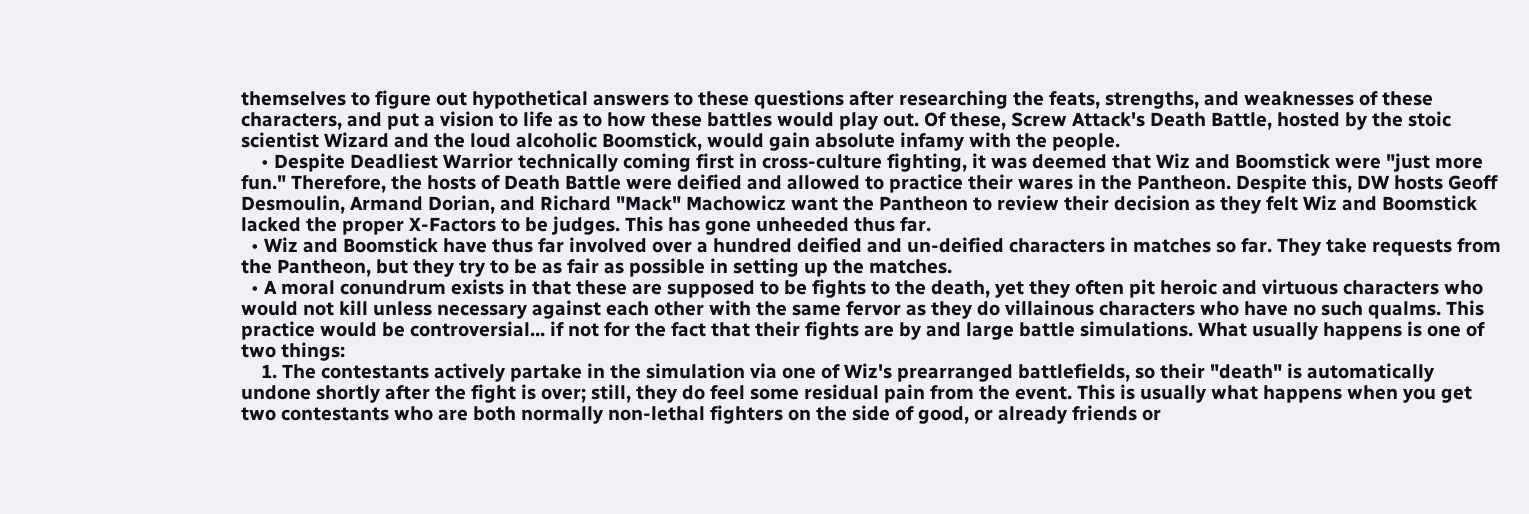themselves to figure out hypothetical answers to these questions after researching the feats, strengths, and weaknesses of these characters, and put a vision to life as to how these battles would play out. Of these, Screw Attack's Death Battle, hosted by the stoic scientist Wizard and the loud alcoholic Boomstick, would gain absolute infamy with the people.
    • Despite Deadliest Warrior technically coming first in cross-culture fighting, it was deemed that Wiz and Boomstick were "just more fun." Therefore, the hosts of Death Battle were deified and allowed to practice their wares in the Pantheon. Despite this, DW hosts Geoff Desmoulin, Armand Dorian, and Richard "Mack" Machowicz want the Pantheon to review their decision as they felt Wiz and Boomstick lacked the proper X-Factors to be judges. This has gone unheeded thus far.
  • Wiz and Boomstick have thus far involved over a hundred deified and un-deified characters in matches so far. They take requests from the Pantheon, but they try to be as fair as possible in setting up the matches.
  • A moral conundrum exists in that these are supposed to be fights to the death, yet they often pit heroic and virtuous characters who would not kill unless necessary against each other with the same fervor as they do villainous characters who have no such qualms. This practice would be controversial... if not for the fact that their fights are by and large battle simulations. What usually happens is one of two things:
    1. The contestants actively partake in the simulation via one of Wiz's prearranged battlefields, so their "death" is automatically undone shortly after the fight is over; still, they do feel some residual pain from the event. This is usually what happens when you get two contestants who are both normally non-lethal fighters on the side of good, or already friends or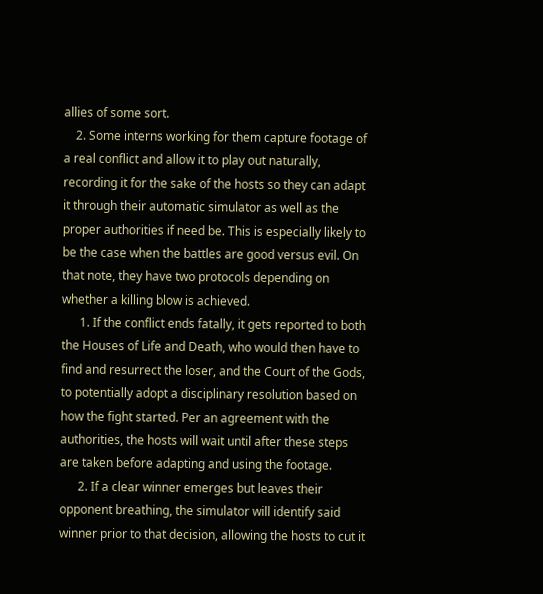allies of some sort.
    2. Some interns working for them capture footage of a real conflict and allow it to play out naturally, recording it for the sake of the hosts so they can adapt it through their automatic simulator as well as the proper authorities if need be. This is especially likely to be the case when the battles are good versus evil. On that note, they have two protocols depending on whether a killing blow is achieved.
      1. If the conflict ends fatally, it gets reported to both the Houses of Life and Death, who would then have to find and resurrect the loser, and the Court of the Gods, to potentially adopt a disciplinary resolution based on how the fight started. Per an agreement with the authorities, the hosts will wait until after these steps are taken before adapting and using the footage.
      2. If a clear winner emerges but leaves their opponent breathing, the simulator will identify said winner prior to that decision, allowing the hosts to cut it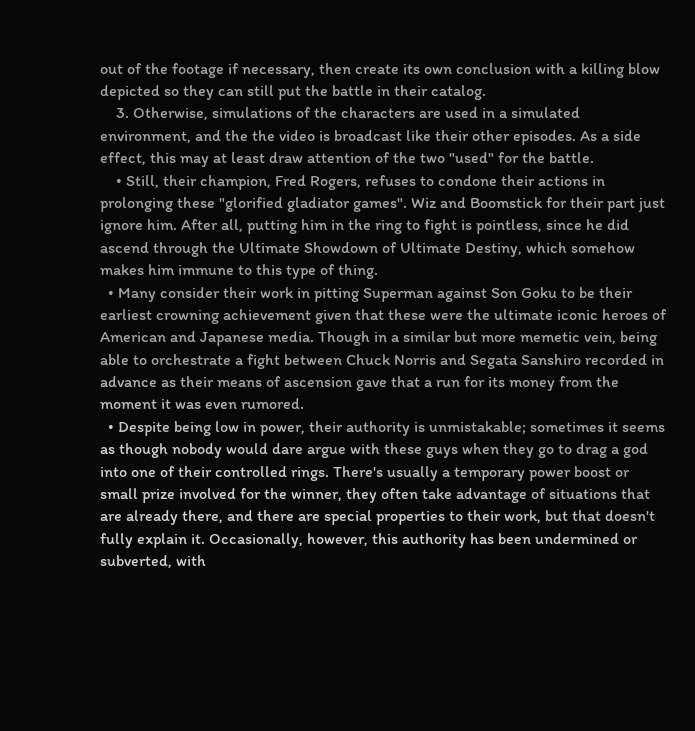out of the footage if necessary, then create its own conclusion with a killing blow depicted so they can still put the battle in their catalog.
    3. Otherwise, simulations of the characters are used in a simulated environment, and the the video is broadcast like their other episodes. As a side effect, this may at least draw attention of the two "used" for the battle.
    • Still, their champion, Fred Rogers, refuses to condone their actions in prolonging these "glorified gladiator games". Wiz and Boomstick for their part just ignore him. After all, putting him in the ring to fight is pointless, since he did ascend through the Ultimate Showdown of Ultimate Destiny, which somehow makes him immune to this type of thing.
  • Many consider their work in pitting Superman against Son Goku to be their earliest crowning achievement given that these were the ultimate iconic heroes of American and Japanese media. Though in a similar but more memetic vein, being able to orchestrate a fight between Chuck Norris and Segata Sanshiro recorded in advance as their means of ascension gave that a run for its money from the moment it was even rumored.
  • Despite being low in power, their authority is unmistakable; sometimes it seems as though nobody would dare argue with these guys when they go to drag a god into one of their controlled rings. There's usually a temporary power boost or small prize involved for the winner, they often take advantage of situations that are already there, and there are special properties to their work, but that doesn't fully explain it. Occasionally, however, this authority has been undermined or subverted, with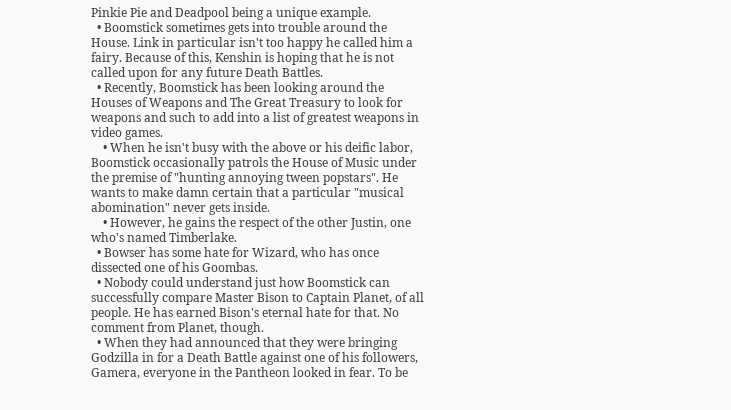Pinkie Pie and Deadpool being a unique example.
  • Boomstick sometimes gets into trouble around the House. Link in particular isn't too happy he called him a fairy. Because of this, Kenshin is hoping that he is not called upon for any future Death Battles.
  • Recently, Boomstick has been looking around the Houses of Weapons and The Great Treasury to look for weapons and such to add into a list of greatest weapons in video games.
    • When he isn't busy with the above or his deific labor, Boomstick occasionally patrols the House of Music under the premise of "hunting annoying tween popstars". He wants to make damn certain that a particular "musical abomination" never gets inside.
    • However, he gains the respect of the other Justin, one who's named Timberlake.
  • Bowser has some hate for Wizard, who has once dissected one of his Goombas.
  • Nobody could understand just how Boomstick can successfully compare Master Bison to Captain Planet, of all people. He has earned Bison's eternal hate for that. No comment from Planet, though.
  • When they had announced that they were bringing Godzilla in for a Death Battle against one of his followers, Gamera, everyone in the Pantheon looked in fear. To be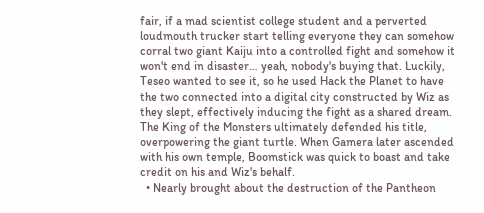fair, if a mad scientist college student and a perverted loudmouth trucker start telling everyone they can somehow corral two giant Kaiju into a controlled fight and somehow it won't end in disaster… yeah, nobody's buying that. Luckily, Teseo wanted to see it, so he used Hack the Planet to have the two connected into a digital city constructed by Wiz as they slept, effectively inducing the fight as a shared dream. The King of the Monsters ultimately defended his title, overpowering the giant turtle. When Gamera later ascended with his own temple, Boomstick was quick to boast and take credit on his and Wiz's behalf.
  • Nearly brought about the destruction of the Pantheon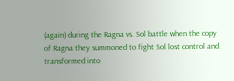(again) during the Ragna vs. Sol battle when the copy of Ragna they summoned to fight Sol lost control and transformed into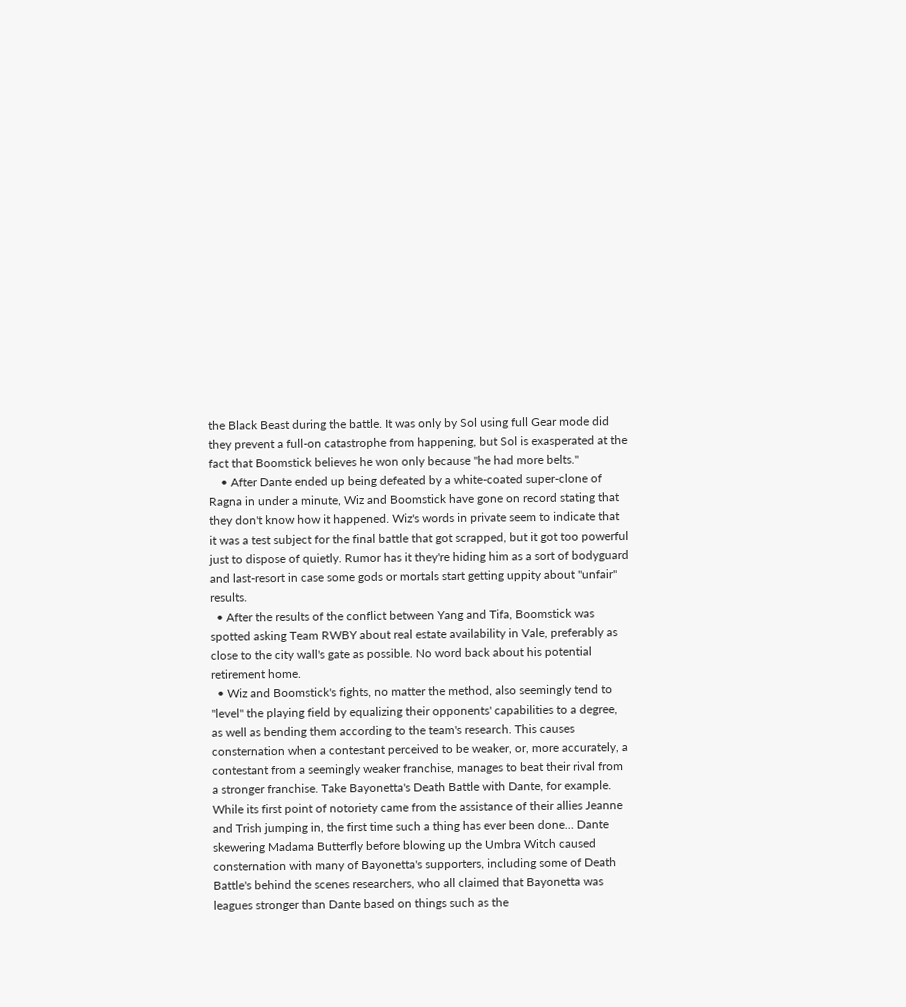the Black Beast during the battle. It was only by Sol using full Gear mode did they prevent a full-on catastrophe from happening, but Sol is exasperated at the fact that Boomstick believes he won only because "he had more belts."
    • After Dante ended up being defeated by a white-coated super-clone of Ragna in under a minute, Wiz and Boomstick have gone on record stating that they don't know how it happened. Wiz's words in private seem to indicate that it was a test subject for the final battle that got scrapped, but it got too powerful just to dispose of quietly. Rumor has it they're hiding him as a sort of bodyguard and last-resort in case some gods or mortals start getting uppity about "unfair" results.
  • After the results of the conflict between Yang and Tifa, Boomstick was spotted asking Team RWBY about real estate availability in Vale, preferably as close to the city wall's gate as possible. No word back about his potential retirement home.
  • Wiz and Boomstick's fights, no matter the method, also seemingly tend to "level" the playing field by equalizing their opponents' capabilities to a degree, as well as bending them according to the team's research. This causes consternation when a contestant perceived to be weaker, or, more accurately, a contestant from a seemingly weaker franchise, manages to beat their rival from a stronger franchise. Take Bayonetta's Death Battle with Dante, for example. While its first point of notoriety came from the assistance of their allies Jeanne and Trish jumping in, the first time such a thing has ever been done… Dante skewering Madama Butterfly before blowing up the Umbra Witch caused consternation with many of Bayonetta's supporters, including some of Death Battle's behind the scenes researchers, who all claimed that Bayonetta was leagues stronger than Dante based on things such as the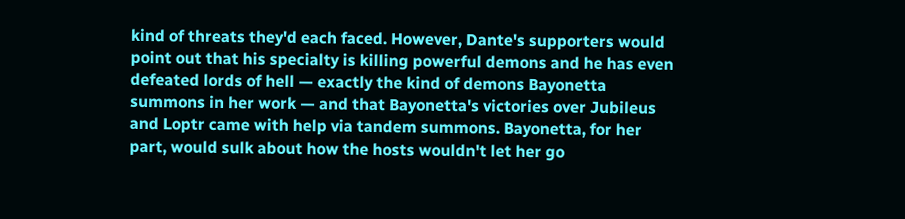kind of threats they'd each faced. However, Dante's supporters would point out that his specialty is killing powerful demons and he has even defeated lords of hell — exactly the kind of demons Bayonetta summons in her work — and that Bayonetta's victories over Jubileus and Loptr came with help via tandem summons. Bayonetta, for her part, would sulk about how the hosts wouldn't let her go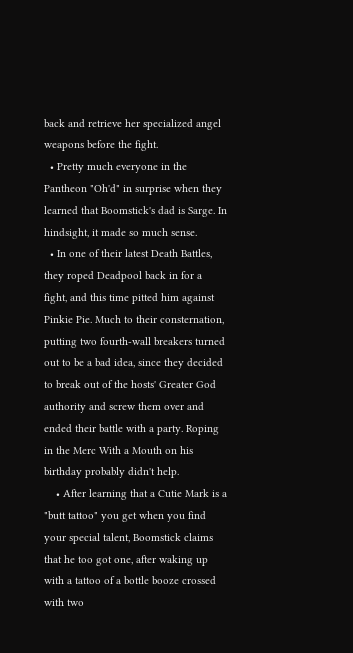back and retrieve her specialized angel weapons before the fight.
  • Pretty much everyone in the Pantheon "Oh'd" in surprise when they learned that Boomstick's dad is Sarge. In hindsight, it made so much sense.
  • In one of their latest Death Battles, they roped Deadpool back in for a fight, and this time pitted him against Pinkie Pie. Much to their consternation, putting two fourth-wall breakers turned out to be a bad idea, since they decided to break out of the hosts' Greater God authority and screw them over and ended their battle with a party. Roping in the Merc With a Mouth on his birthday probably didn't help.
    • After learning that a Cutie Mark is a "butt tattoo" you get when you find your special talent, Boomstick claims that he too got one, after waking up with a tattoo of a bottle booze crossed with two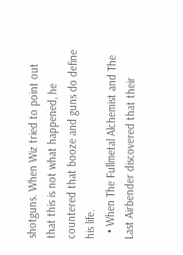shotguns. When Wiz tried to point out that this is not what happened, he countered that booze and guns do define his life.
  • When The Fullmetal Alchemist and The Last Airbender discovered that their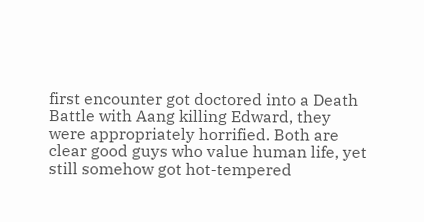first encounter got doctored into a Death Battle with Aang killing Edward, they were appropriately horrified. Both are clear good guys who value human life, yet still somehow got hot-tempered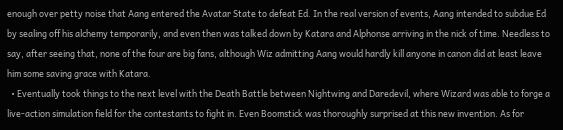enough over petty noise that Aang entered the Avatar State to defeat Ed. In the real version of events, Aang intended to subdue Ed by sealing off his alchemy temporarily, and even then was talked down by Katara and Alphonse arriving in the nick of time. Needless to say, after seeing that, none of the four are big fans, although Wiz admitting Aang would hardly kill anyone in canon did at least leave him some saving grace with Katara.
  • Eventually took things to the next level with the Death Battle between Nightwing and Daredevil, where Wizard was able to forge a live-action simulation field for the contestants to fight in. Even Boomstick was thoroughly surprised at this new invention. As for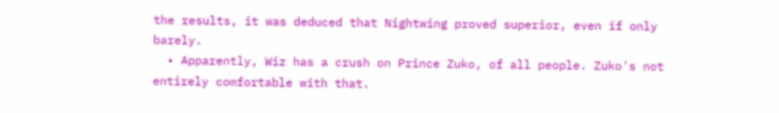the results, it was deduced that Nightwing proved superior, even if only barely.
  • Apparently, Wiz has a crush on Prince Zuko, of all people. Zuko's not entirely comfortable with that.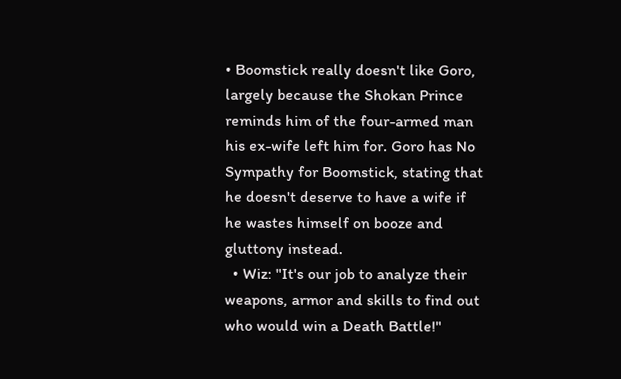• Boomstick really doesn't like Goro, largely because the Shokan Prince reminds him of the four-armed man his ex-wife left him for. Goro has No Sympathy for Boomstick, stating that he doesn't deserve to have a wife if he wastes himself on booze and gluttony instead.
  • Wiz: "It's our job to analyze their weapons, armor and skills to find out who would win a Death Battle!"